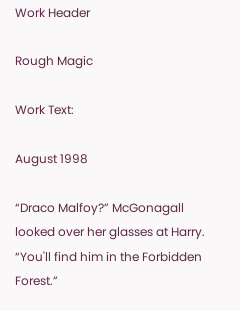Work Header

Rough Magic

Work Text:

August 1998

“Draco Malfoy?” McGonagall looked over her glasses at Harry. “You'll find him in the Forbidden Forest.”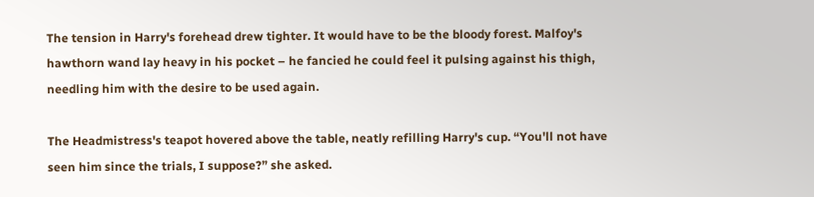The tension in Harry's forehead drew tighter. It would have to be the bloody forest. Malfoy's hawthorn wand lay heavy in his pocket – he fancied he could feel it pulsing against his thigh, needling him with the desire to be used again.

The Headmistress's teapot hovered above the table, neatly refilling Harry's cup. “You'll not have seen him since the trials, I suppose?” she asked.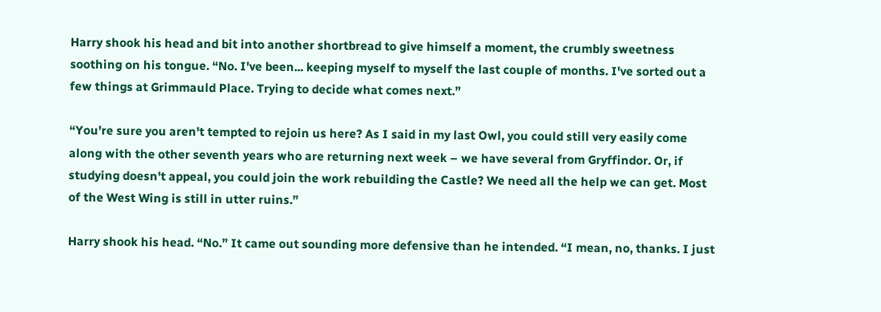Harry shook his head and bit into another shortbread to give himself a moment, the crumbly sweetness soothing on his tongue. “No. I've been... keeping myself to myself the last couple of months. I've sorted out a few things at Grimmauld Place. Trying to decide what comes next.”

“You're sure you aren't tempted to rejoin us here? As I said in my last Owl, you could still very easily come along with the other seventh years who are returning next week – we have several from Gryffindor. Or, if studying doesn't appeal, you could join the work rebuilding the Castle? We need all the help we can get. Most of the West Wing is still in utter ruins.”

Harry shook his head. “No.” It came out sounding more defensive than he intended. “I mean, no, thanks. I just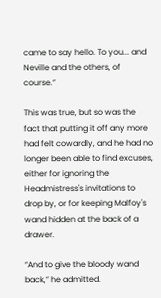came to say hello. To you... and Neville and the others, of course.”

This was true, but so was the fact that putting it off any more had felt cowardly, and he had no longer been able to find excuses, either for ignoring the Headmistress's invitations to drop by, or for keeping Malfoy's wand hidden at the back of a drawer.

“And to give the bloody wand back,” he admitted.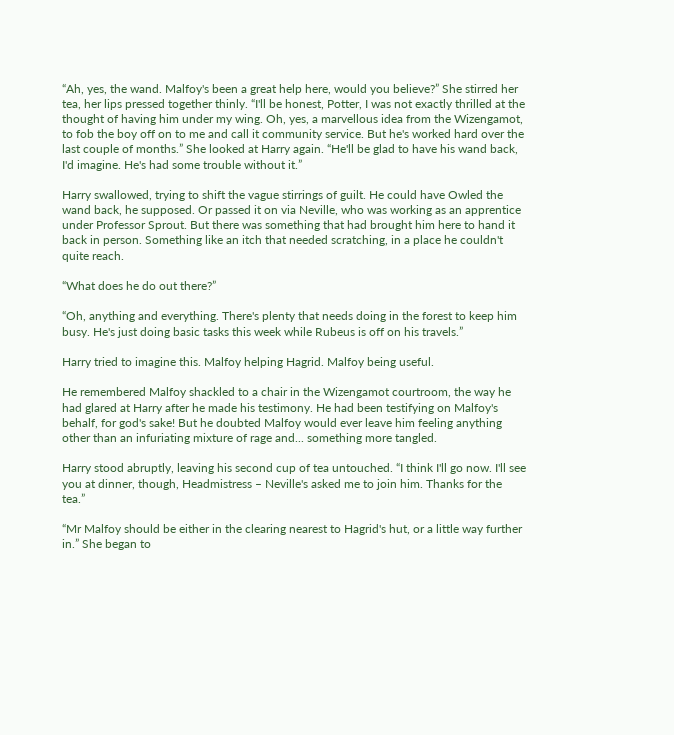“Ah, yes, the wand. Malfoy's been a great help here, would you believe?” She stirred her tea, her lips pressed together thinly. “I'll be honest, Potter, I was not exactly thrilled at the thought of having him under my wing. Oh, yes, a marvellous idea from the Wizengamot, to fob the boy off on to me and call it community service. But he's worked hard over the last couple of months.” She looked at Harry again. “He'll be glad to have his wand back, I'd imagine. He's had some trouble without it.”

Harry swallowed, trying to shift the vague stirrings of guilt. He could have Owled the wand back, he supposed. Or passed it on via Neville, who was working as an apprentice under Professor Sprout. But there was something that had brought him here to hand it back in person. Something like an itch that needed scratching, in a place he couldn't quite reach.

“What does he do out there?”

“Oh, anything and everything. There's plenty that needs doing in the forest to keep him busy. He's just doing basic tasks this week while Rubeus is off on his travels.”

Harry tried to imagine this. Malfoy helping Hagrid. Malfoy being useful.

He remembered Malfoy shackled to a chair in the Wizengamot courtroom, the way he had glared at Harry after he made his testimony. He had been testifying on Malfoy's behalf, for god's sake! But he doubted Malfoy would ever leave him feeling anything other than an infuriating mixture of rage and... something more tangled.

Harry stood abruptly, leaving his second cup of tea untouched. “I think I'll go now. I'll see you at dinner, though, Headmistress – Neville's asked me to join him. Thanks for the tea.”

“Mr Malfoy should be either in the clearing nearest to Hagrid's hut, or a little way further in.” She began to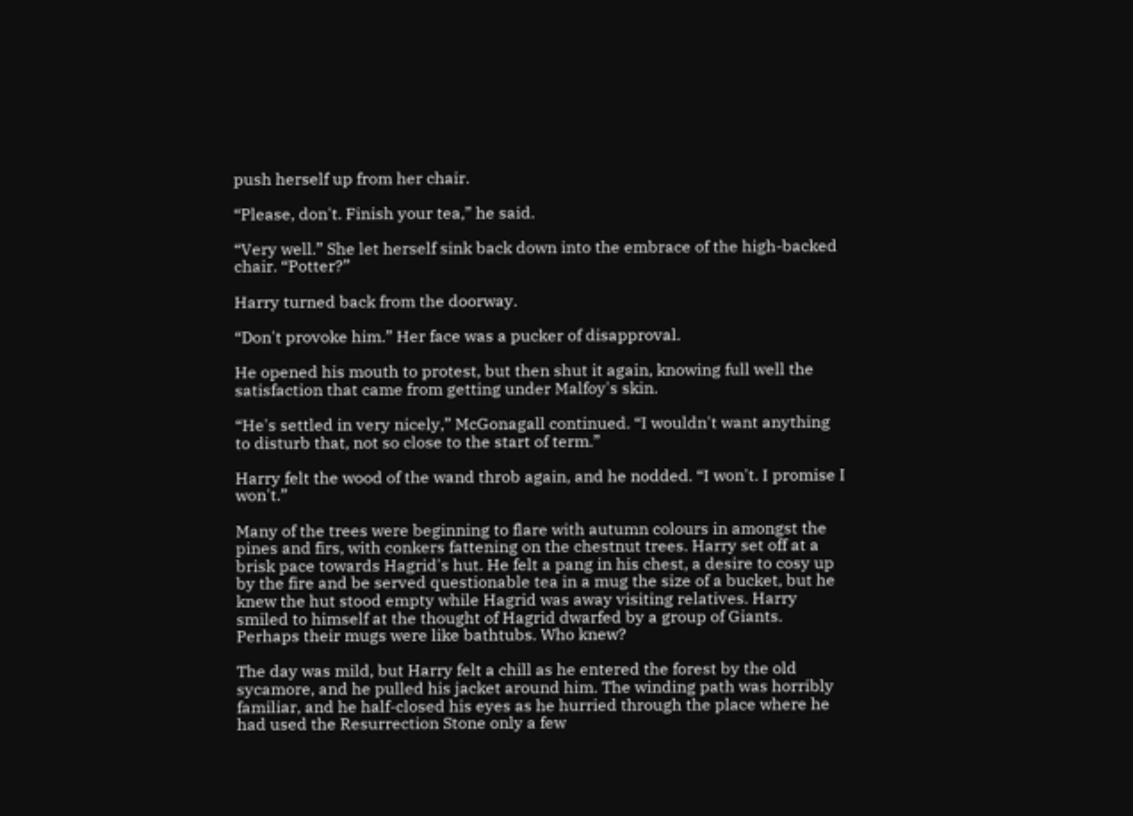push herself up from her chair.

“Please, don't. Finish your tea,” he said.

“Very well.” She let herself sink back down into the embrace of the high-backed chair. “Potter?”

Harry turned back from the doorway.

“Don't provoke him.” Her face was a pucker of disapproval.

He opened his mouth to protest, but then shut it again, knowing full well the satisfaction that came from getting under Malfoy's skin.

“He's settled in very nicely,” McGonagall continued. “I wouldn't want anything to disturb that, not so close to the start of term.”

Harry felt the wood of the wand throb again, and he nodded. “I won't. I promise I won't.”

Many of the trees were beginning to flare with autumn colours in amongst the pines and firs, with conkers fattening on the chestnut trees. Harry set off at a brisk pace towards Hagrid's hut. He felt a pang in his chest, a desire to cosy up by the fire and be served questionable tea in a mug the size of a bucket, but he knew the hut stood empty while Hagrid was away visiting relatives. Harry smiled to himself at the thought of Hagrid dwarfed by a group of Giants. Perhaps their mugs were like bathtubs. Who knew?

The day was mild, but Harry felt a chill as he entered the forest by the old sycamore, and he pulled his jacket around him. The winding path was horribly familiar, and he half-closed his eyes as he hurried through the place where he had used the Resurrection Stone only a few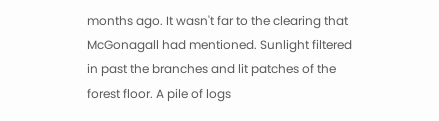months ago. It wasn't far to the clearing that McGonagall had mentioned. Sunlight filtered in past the branches and lit patches of the forest floor. A pile of logs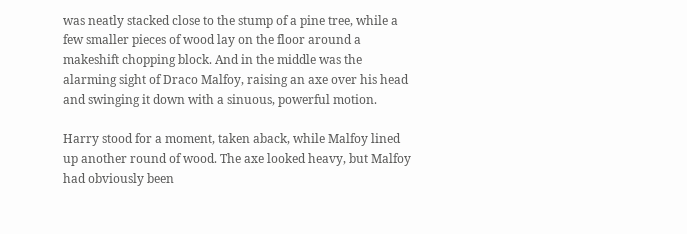was neatly stacked close to the stump of a pine tree, while a few smaller pieces of wood lay on the floor around a makeshift chopping block. And in the middle was the alarming sight of Draco Malfoy, raising an axe over his head and swinging it down with a sinuous, powerful motion.

Harry stood for a moment, taken aback, while Malfoy lined up another round of wood. The axe looked heavy, but Malfoy had obviously been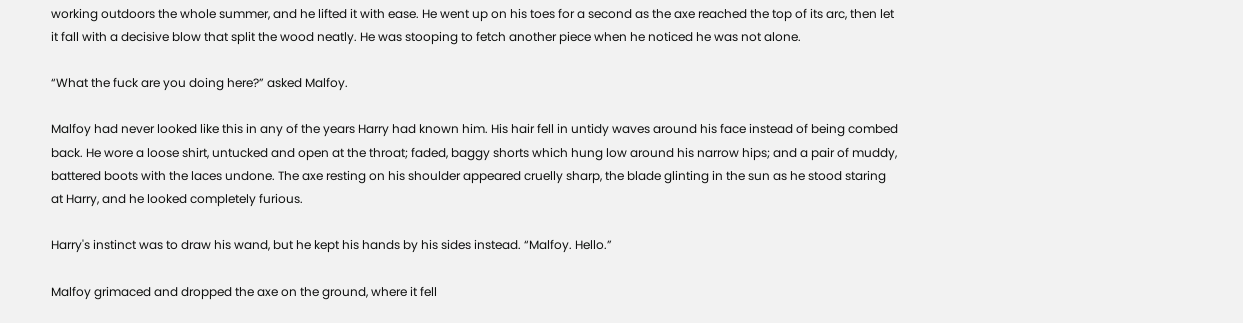working outdoors the whole summer, and he lifted it with ease. He went up on his toes for a second as the axe reached the top of its arc, then let it fall with a decisive blow that split the wood neatly. He was stooping to fetch another piece when he noticed he was not alone.

“What the fuck are you doing here?” asked Malfoy.

Malfoy had never looked like this in any of the years Harry had known him. His hair fell in untidy waves around his face instead of being combed back. He wore a loose shirt, untucked and open at the throat; faded, baggy shorts which hung low around his narrow hips; and a pair of muddy, battered boots with the laces undone. The axe resting on his shoulder appeared cruelly sharp, the blade glinting in the sun as he stood staring at Harry, and he looked completely furious.

Harry's instinct was to draw his wand, but he kept his hands by his sides instead. “Malfoy. Hello.”

Malfoy grimaced and dropped the axe on the ground, where it fell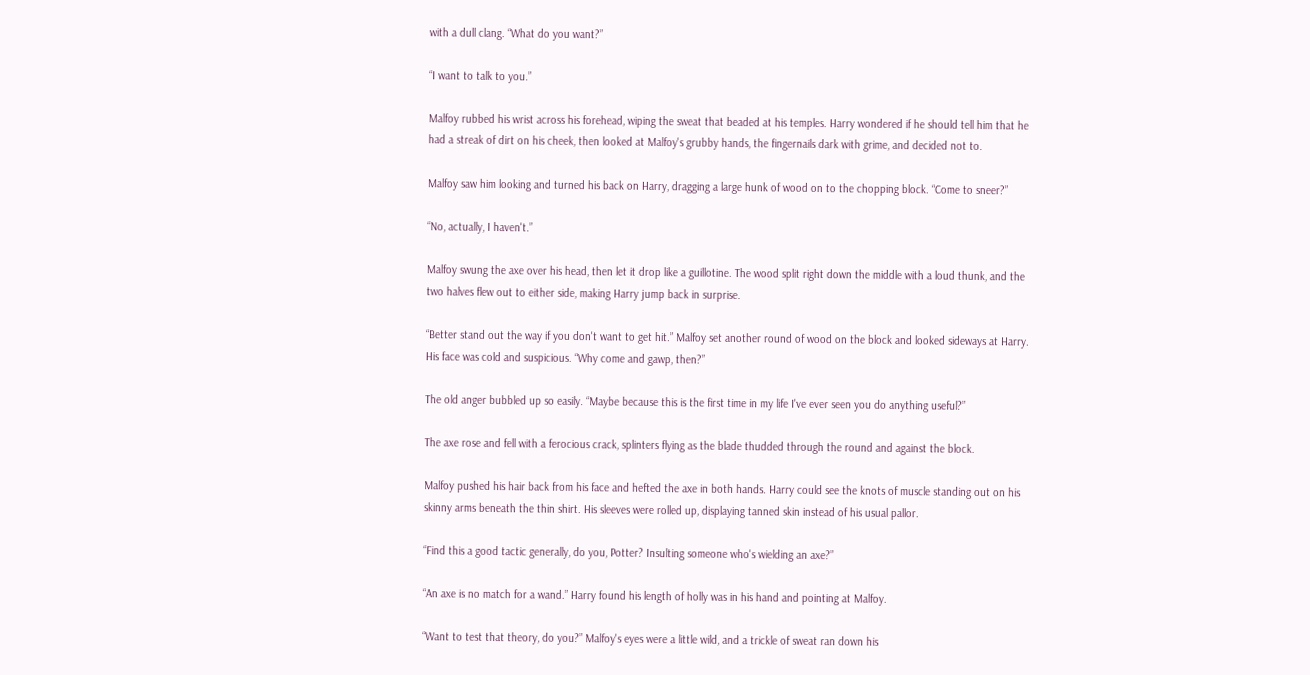with a dull clang. “What do you want?”

“I want to talk to you.”

Malfoy rubbed his wrist across his forehead, wiping the sweat that beaded at his temples. Harry wondered if he should tell him that he had a streak of dirt on his cheek, then looked at Malfoy's grubby hands, the fingernails dark with grime, and decided not to.

Malfoy saw him looking and turned his back on Harry, dragging a large hunk of wood on to the chopping block. “Come to sneer?”

“No, actually, I haven't.”

Malfoy swung the axe over his head, then let it drop like a guillotine. The wood split right down the middle with a loud thunk, and the two halves flew out to either side, making Harry jump back in surprise.

“Better stand out the way if you don't want to get hit.” Malfoy set another round of wood on the block and looked sideways at Harry. His face was cold and suspicious. “Why come and gawp, then?”

The old anger bubbled up so easily. “Maybe because this is the first time in my life I've ever seen you do anything useful?”

The axe rose and fell with a ferocious crack, splinters flying as the blade thudded through the round and against the block.

Malfoy pushed his hair back from his face and hefted the axe in both hands. Harry could see the knots of muscle standing out on his skinny arms beneath the thin shirt. His sleeves were rolled up, displaying tanned skin instead of his usual pallor.

“Find this a good tactic generally, do you, Potter? Insulting someone who's wielding an axe?”

“An axe is no match for a wand.” Harry found his length of holly was in his hand and pointing at Malfoy.

“Want to test that theory, do you?” Malfoy's eyes were a little wild, and a trickle of sweat ran down his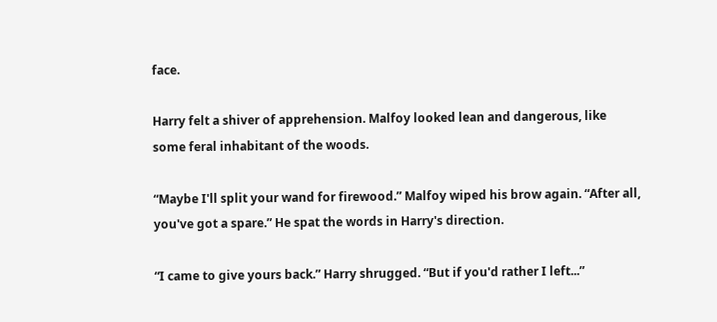face.

Harry felt a shiver of apprehension. Malfoy looked lean and dangerous, like some feral inhabitant of the woods.

“Maybe I'll split your wand for firewood.” Malfoy wiped his brow again. “After all, you've got a spare.” He spat the words in Harry's direction.

“I came to give yours back.” Harry shrugged. “But if you'd rather I left...”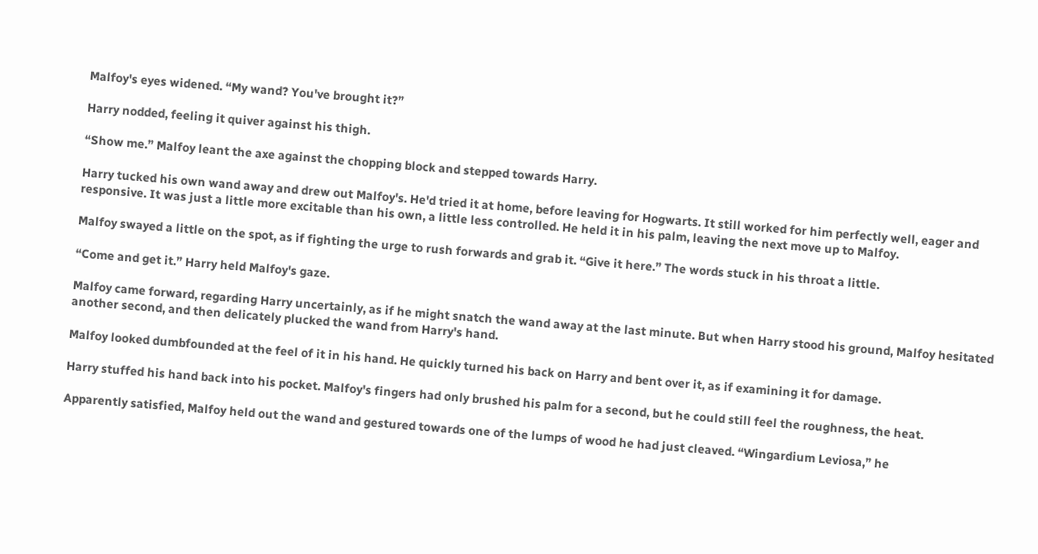Malfoy's eyes widened. “My wand? You've brought it?”

Harry nodded, feeling it quiver against his thigh.

“Show me.” Malfoy leant the axe against the chopping block and stepped towards Harry.

Harry tucked his own wand away and drew out Malfoy's. He'd tried it at home, before leaving for Hogwarts. It still worked for him perfectly well, eager and responsive. It was just a little more excitable than his own, a little less controlled. He held it in his palm, leaving the next move up to Malfoy.

Malfoy swayed a little on the spot, as if fighting the urge to rush forwards and grab it. “Give it here.” The words stuck in his throat a little.

“Come and get it.” Harry held Malfoy's gaze.

Malfoy came forward, regarding Harry uncertainly, as if he might snatch the wand away at the last minute. But when Harry stood his ground, Malfoy hesitated another second, and then delicately plucked the wand from Harry's hand.

Malfoy looked dumbfounded at the feel of it in his hand. He quickly turned his back on Harry and bent over it, as if examining it for damage.

Harry stuffed his hand back into his pocket. Malfoy's fingers had only brushed his palm for a second, but he could still feel the roughness, the heat.

Apparently satisfied, Malfoy held out the wand and gestured towards one of the lumps of wood he had just cleaved. “Wingardium Leviosa,” he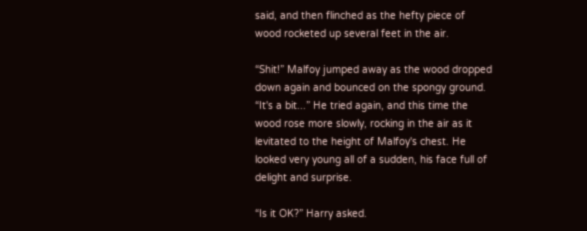said, and then flinched as the hefty piece of wood rocketed up several feet in the air.

“Shit!” Malfoy jumped away as the wood dropped down again and bounced on the spongy ground. “It's a bit...” He tried again, and this time the wood rose more slowly, rocking in the air as it levitated to the height of Malfoy's chest. He looked very young all of a sudden, his face full of delight and surprise.

“Is it OK?” Harry asked.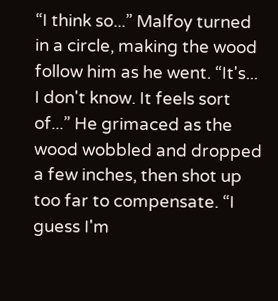“I think so...” Malfoy turned in a circle, making the wood follow him as he went. “It's... I don't know. It feels sort of...” He grimaced as the wood wobbled and dropped a few inches, then shot up too far to compensate. “I guess I'm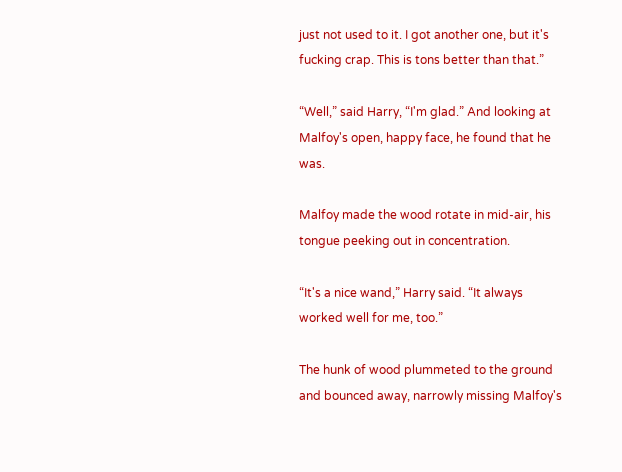just not used to it. I got another one, but it's fucking crap. This is tons better than that.”

“Well,” said Harry, “I'm glad.” And looking at Malfoy's open, happy face, he found that he was.

Malfoy made the wood rotate in mid-air, his tongue peeking out in concentration.

“It's a nice wand,” Harry said. “It always worked well for me, too.”

The hunk of wood plummeted to the ground and bounced away, narrowly missing Malfoy's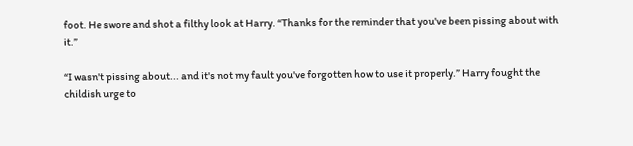foot. He swore and shot a filthy look at Harry. “Thanks for the reminder that you've been pissing about with it.”

“I wasn't pissing about... and it's not my fault you've forgotten how to use it properly.” Harry fought the childish urge to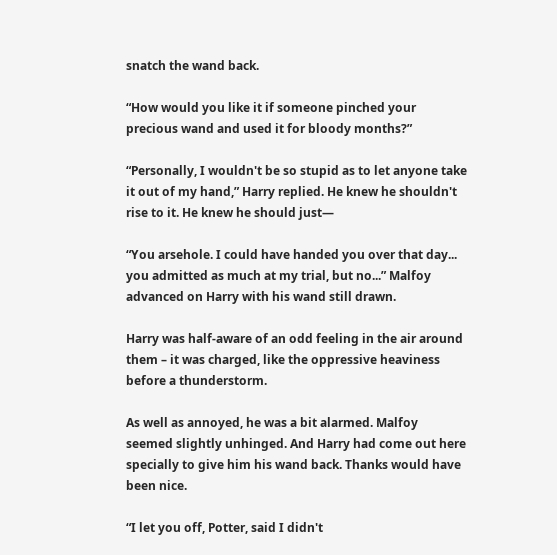snatch the wand back.

“How would you like it if someone pinched your precious wand and used it for bloody months?”

“Personally, I wouldn't be so stupid as to let anyone take it out of my hand,” Harry replied. He knew he shouldn't rise to it. He knew he should just—

“You arsehole. I could have handed you over that day... you admitted as much at my trial, but no...” Malfoy advanced on Harry with his wand still drawn.

Harry was half-aware of an odd feeling in the air around them – it was charged, like the oppressive heaviness before a thunderstorm.

As well as annoyed, he was a bit alarmed. Malfoy seemed slightly unhinged. And Harry had come out here specially to give him his wand back. Thanks would have been nice.

“I let you off, Potter, said I didn't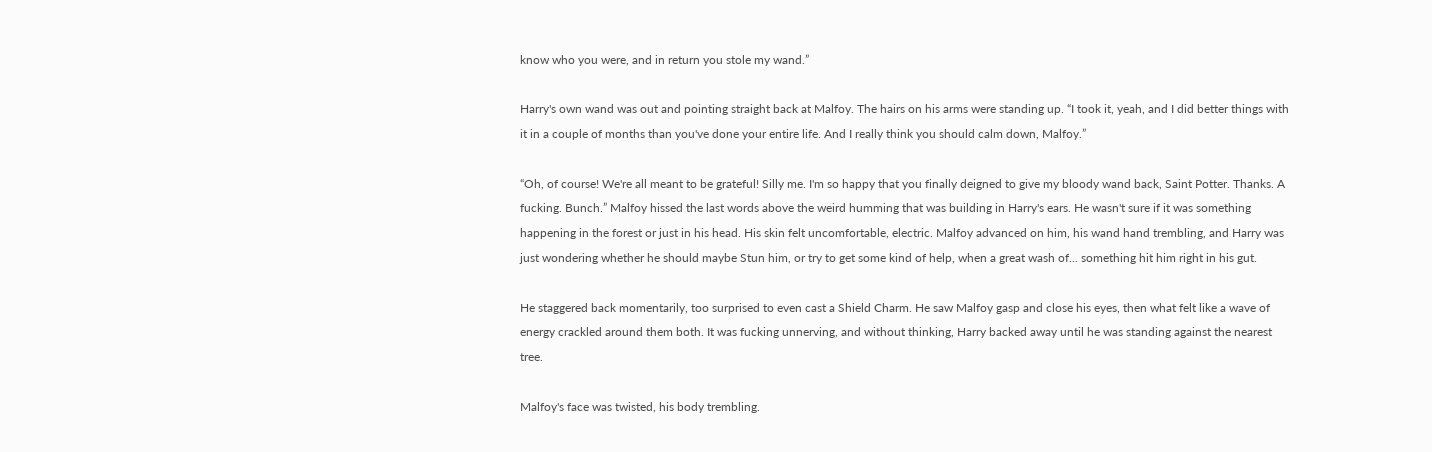know who you were, and in return you stole my wand.”

Harry's own wand was out and pointing straight back at Malfoy. The hairs on his arms were standing up. “I took it, yeah, and I did better things with it in a couple of months than you've done your entire life. And I really think you should calm down, Malfoy.”

“Oh, of course! We're all meant to be grateful! Silly me. I'm so happy that you finally deigned to give my bloody wand back, Saint Potter. Thanks. A fucking. Bunch.” Malfoy hissed the last words above the weird humming that was building in Harry's ears. He wasn't sure if it was something happening in the forest or just in his head. His skin felt uncomfortable, electric. Malfoy advanced on him, his wand hand trembling, and Harry was just wondering whether he should maybe Stun him, or try to get some kind of help, when a great wash of... something hit him right in his gut.

He staggered back momentarily, too surprised to even cast a Shield Charm. He saw Malfoy gasp and close his eyes, then what felt like a wave of energy crackled around them both. It was fucking unnerving, and without thinking, Harry backed away until he was standing against the nearest tree.

Malfoy's face was twisted, his body trembling.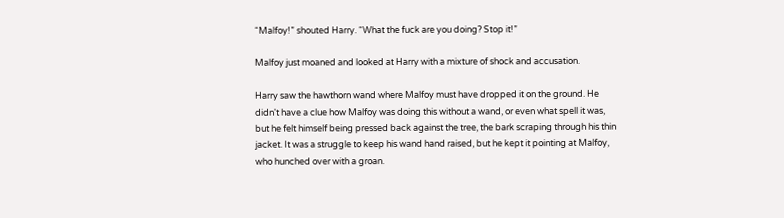“Malfoy!” shouted Harry. “What the fuck are you doing? Stop it!”

Malfoy just moaned and looked at Harry with a mixture of shock and accusation.

Harry saw the hawthorn wand where Malfoy must have dropped it on the ground. He didn't have a clue how Malfoy was doing this without a wand, or even what spell it was, but he felt himself being pressed back against the tree, the bark scraping through his thin jacket. It was a struggle to keep his wand hand raised, but he kept it pointing at Malfoy, who hunched over with a groan.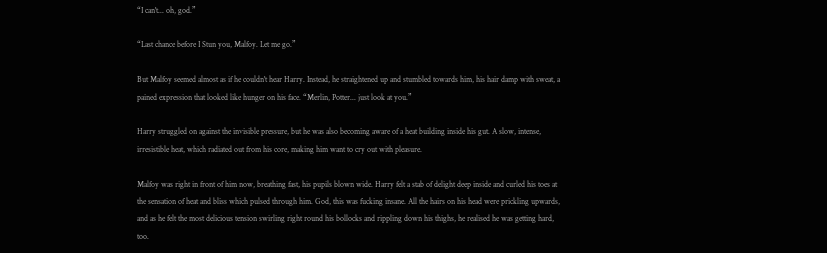“I can't... oh, god.”

“Last chance before I Stun you, Malfoy. Let me go.”

But Malfoy seemed almost as if he couldn't hear Harry. Instead, he straightened up and stumbled towards him, his hair damp with sweat, a pained expression that looked like hunger on his face. “Merlin, Potter... just look at you.”

Harry struggled on against the invisible pressure, but he was also becoming aware of a heat building inside his gut. A slow, intense, irresistible heat, which radiated out from his core, making him want to cry out with pleasure.

Malfoy was right in front of him now, breathing fast, his pupils blown wide. Harry felt a stab of delight deep inside and curled his toes at the sensation of heat and bliss which pulsed through him. God, this was fucking insane. All the hairs on his head were prickling upwards, and as he felt the most delicious tension swirling right round his bollocks and rippling down his thighs, he realised he was getting hard, too.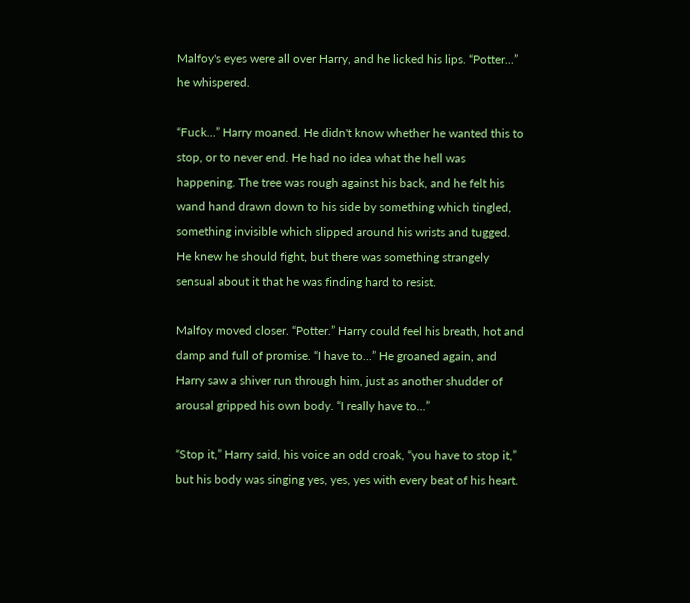Malfoy's eyes were all over Harry, and he licked his lips. “Potter...” he whispered.

“Fuck...” Harry moaned. He didn't know whether he wanted this to stop, or to never end. He had no idea what the hell was happening. The tree was rough against his back, and he felt his wand hand drawn down to his side by something which tingled, something invisible which slipped around his wrists and tugged. He knew he should fight, but there was something strangely sensual about it that he was finding hard to resist.

Malfoy moved closer. “Potter.” Harry could feel his breath, hot and damp and full of promise. “I have to...” He groaned again, and Harry saw a shiver run through him, just as another shudder of arousal gripped his own body. “I really have to...”

“Stop it,” Harry said, his voice an odd croak, “you have to stop it,” but his body was singing yes, yes, yes with every beat of his heart.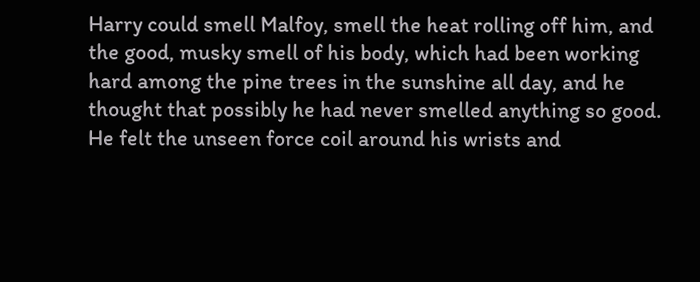Harry could smell Malfoy, smell the heat rolling off him, and the good, musky smell of his body, which had been working hard among the pine trees in the sunshine all day, and he thought that possibly he had never smelled anything so good. He felt the unseen force coil around his wrists and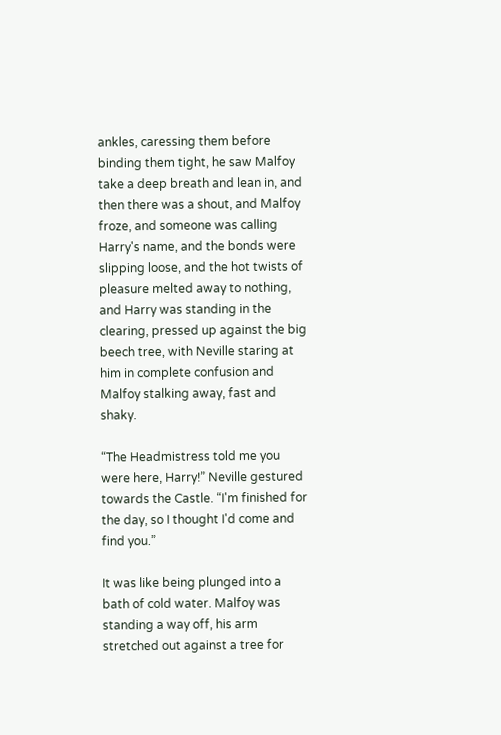ankles, caressing them before binding them tight, he saw Malfoy take a deep breath and lean in, and then there was a shout, and Malfoy froze, and someone was calling Harry's name, and the bonds were slipping loose, and the hot twists of pleasure melted away to nothing, and Harry was standing in the clearing, pressed up against the big beech tree, with Neville staring at him in complete confusion and Malfoy stalking away, fast and shaky.

“The Headmistress told me you were here, Harry!” Neville gestured towards the Castle. “I'm finished for the day, so I thought I'd come and find you.”

It was like being plunged into a bath of cold water. Malfoy was standing a way off, his arm stretched out against a tree for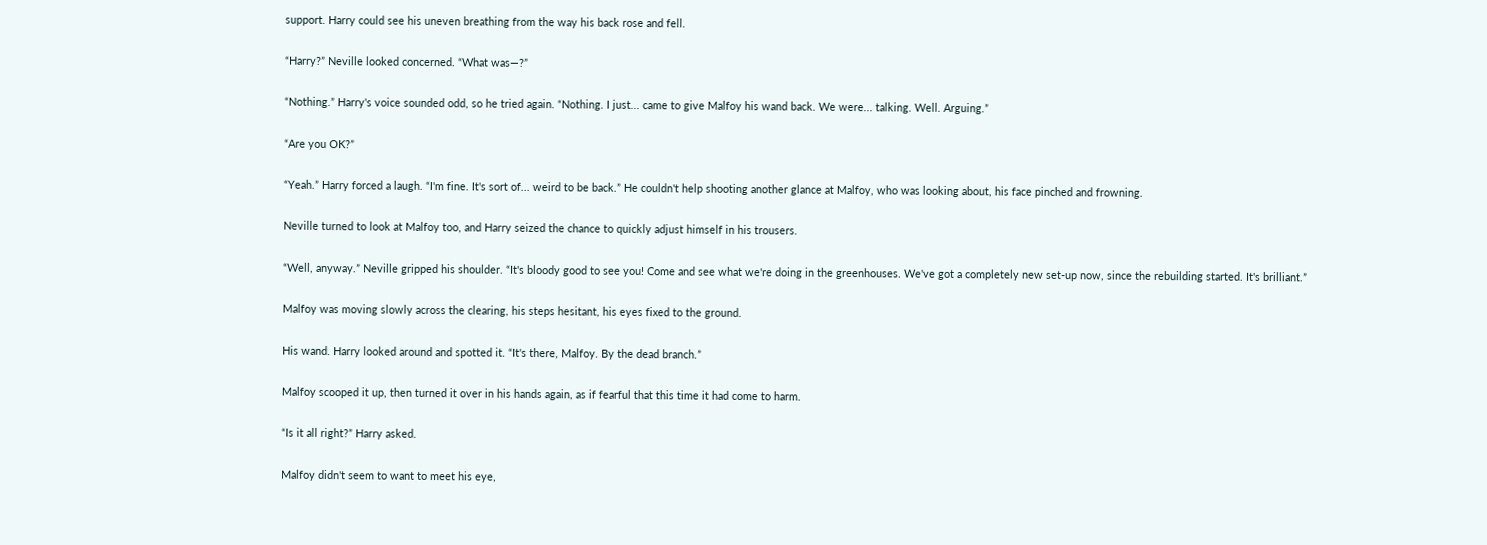support. Harry could see his uneven breathing from the way his back rose and fell.

“Harry?” Neville looked concerned. “What was—?”

“Nothing.” Harry's voice sounded odd, so he tried again. “Nothing. I just... came to give Malfoy his wand back. We were... talking. Well. Arguing.”

“Are you OK?”

“Yeah.” Harry forced a laugh. “I'm fine. It's sort of... weird to be back.” He couldn't help shooting another glance at Malfoy, who was looking about, his face pinched and frowning.

Neville turned to look at Malfoy too, and Harry seized the chance to quickly adjust himself in his trousers.

“Well, anyway.” Neville gripped his shoulder. “It's bloody good to see you! Come and see what we're doing in the greenhouses. We've got a completely new set-up now, since the rebuilding started. It's brilliant.”

Malfoy was moving slowly across the clearing, his steps hesitant, his eyes fixed to the ground.

His wand. Harry looked around and spotted it. “It's there, Malfoy. By the dead branch.”

Malfoy scooped it up, then turned it over in his hands again, as if fearful that this time it had come to harm.

“Is it all right?” Harry asked.

Malfoy didn't seem to want to meet his eye,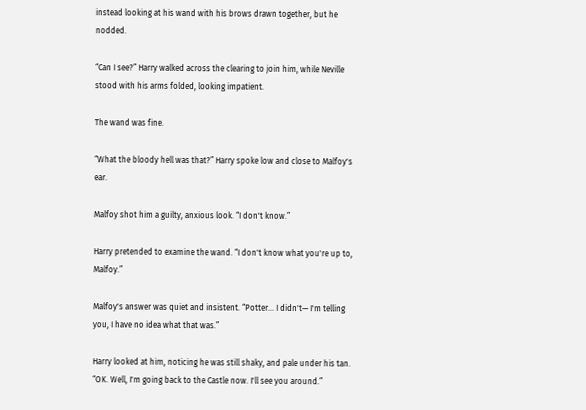instead looking at his wand with his brows drawn together, but he nodded.

“Can I see?” Harry walked across the clearing to join him, while Neville stood with his arms folded, looking impatient.

The wand was fine.

“What the bloody hell was that?” Harry spoke low and close to Malfoy's ear.

Malfoy shot him a guilty, anxious look. “I don't know.”

Harry pretended to examine the wand. “I don't know what you're up to, Malfoy.”

Malfoy's answer was quiet and insistent. “Potter... I didn't— I'm telling you, I have no idea what that was.”

Harry looked at him, noticing he was still shaky, and pale under his tan. “OK. Well, I'm going back to the Castle now. I'll see you around.”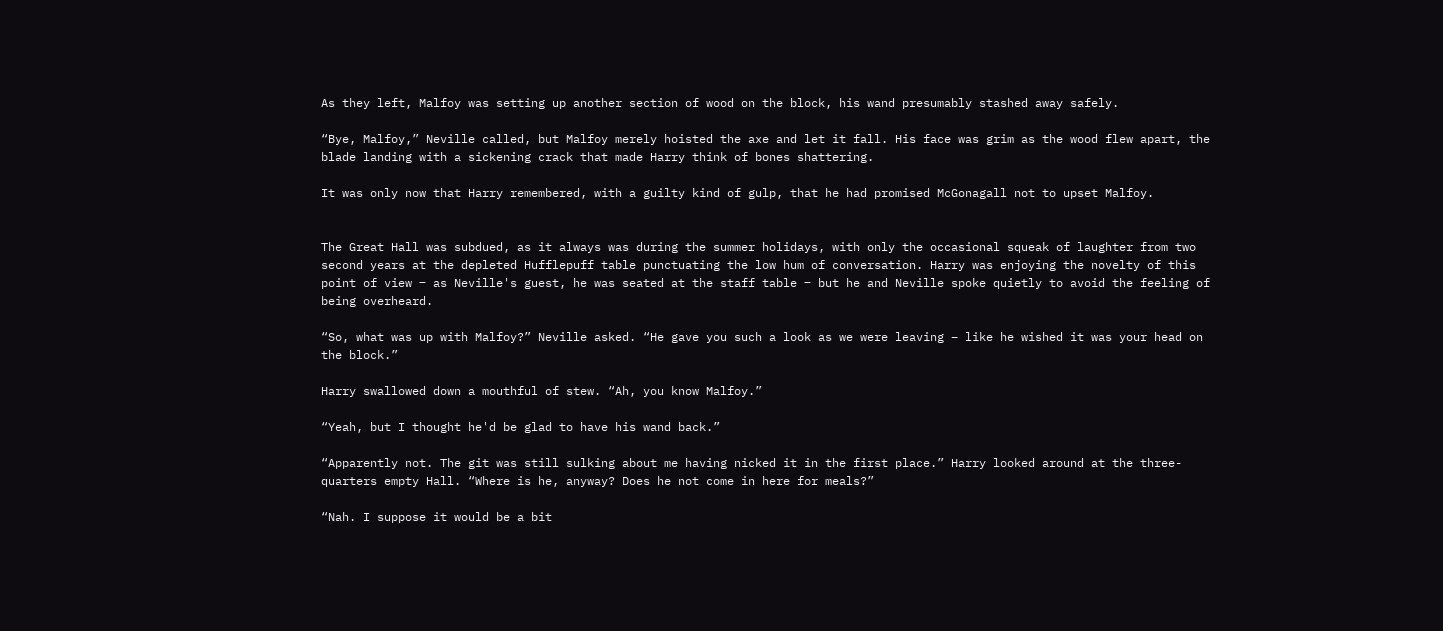As they left, Malfoy was setting up another section of wood on the block, his wand presumably stashed away safely.

“Bye, Malfoy,” Neville called, but Malfoy merely hoisted the axe and let it fall. His face was grim as the wood flew apart, the blade landing with a sickening crack that made Harry think of bones shattering.

It was only now that Harry remembered, with a guilty kind of gulp, that he had promised McGonagall not to upset Malfoy.


The Great Hall was subdued, as it always was during the summer holidays, with only the occasional squeak of laughter from two second years at the depleted Hufflepuff table punctuating the low hum of conversation. Harry was enjoying the novelty of this point of view ‒ as Neville's guest, he was seated at the staff table ‒ but he and Neville spoke quietly to avoid the feeling of being overheard.

“So, what was up with Malfoy?” Neville asked. “He gave you such a look as we were leaving – like he wished it was your head on the block.”

Harry swallowed down a mouthful of stew. “Ah, you know Malfoy.”

“Yeah, but I thought he'd be glad to have his wand back.”

“Apparently not. The git was still sulking about me having nicked it in the first place.” Harry looked around at the three-quarters empty Hall. “Where is he, anyway? Does he not come in here for meals?”

“Nah. I suppose it would be a bit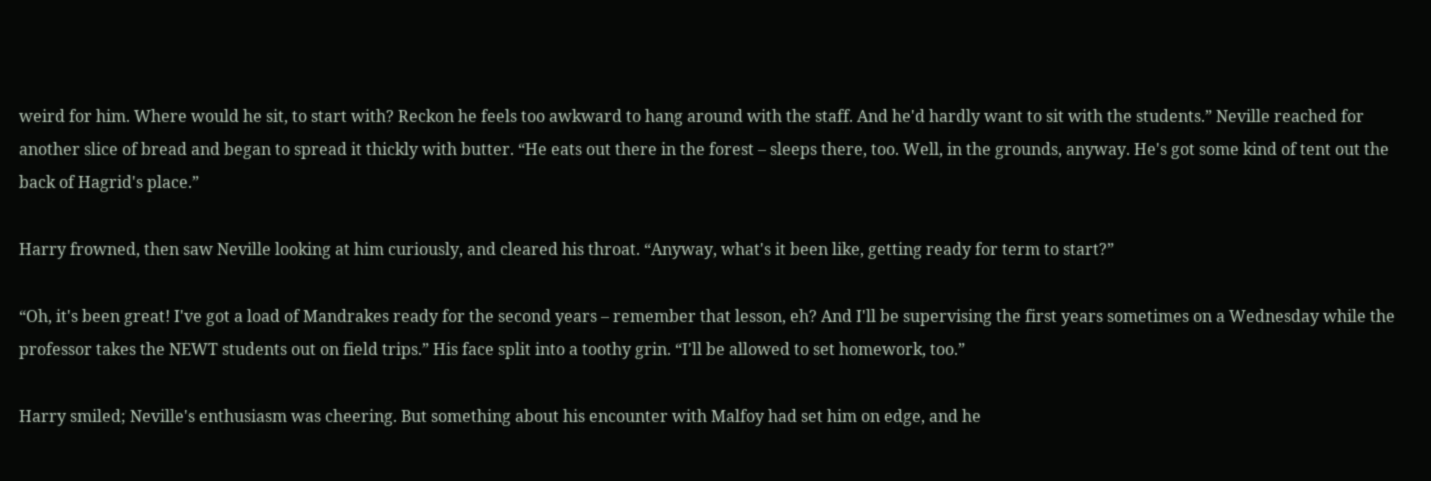weird for him. Where would he sit, to start with? Reckon he feels too awkward to hang around with the staff. And he'd hardly want to sit with the students.” Neville reached for another slice of bread and began to spread it thickly with butter. “He eats out there in the forest – sleeps there, too. Well, in the grounds, anyway. He's got some kind of tent out the back of Hagrid's place.”

Harry frowned, then saw Neville looking at him curiously, and cleared his throat. “Anyway, what's it been like, getting ready for term to start?”

“Oh, it's been great! I've got a load of Mandrakes ready for the second years – remember that lesson, eh? And I'll be supervising the first years sometimes on a Wednesday while the professor takes the NEWT students out on field trips.” His face split into a toothy grin. “I'll be allowed to set homework, too.”

Harry smiled; Neville's enthusiasm was cheering. But something about his encounter with Malfoy had set him on edge, and he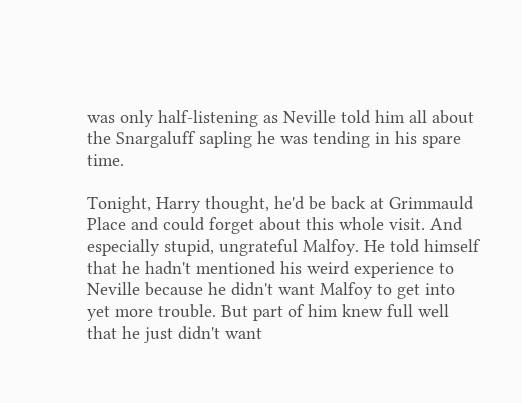was only half-listening as Neville told him all about the Snargaluff sapling he was tending in his spare time.

Tonight, Harry thought, he'd be back at Grimmauld Place and could forget about this whole visit. And especially stupid, ungrateful Malfoy. He told himself that he hadn't mentioned his weird experience to Neville because he didn't want Malfoy to get into yet more trouble. But part of him knew full well that he just didn't want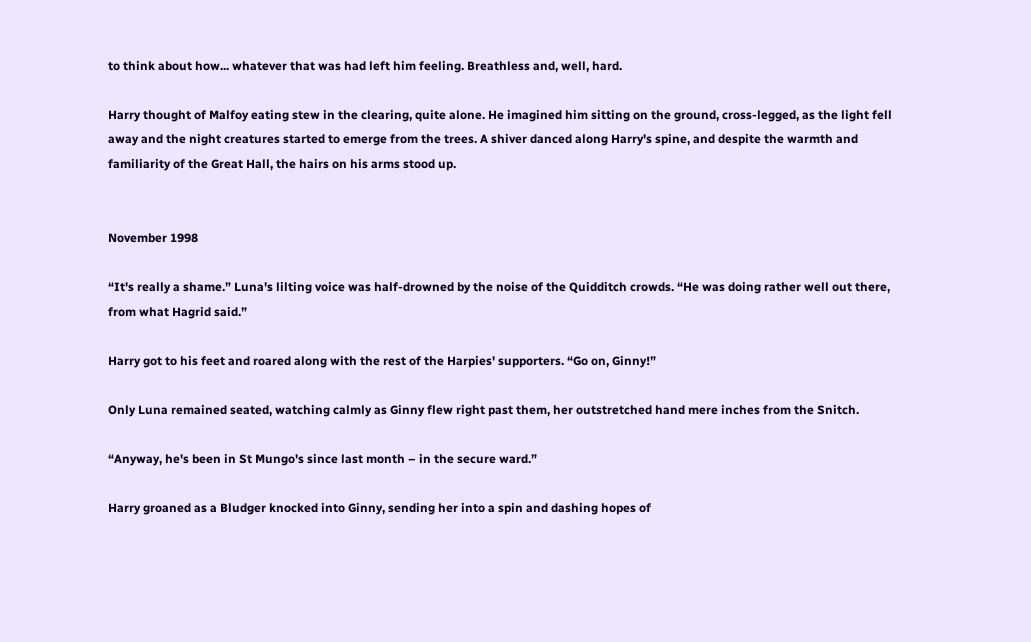to think about how... whatever that was had left him feeling. Breathless and, well, hard.

Harry thought of Malfoy eating stew in the clearing, quite alone. He imagined him sitting on the ground, cross-legged, as the light fell away and the night creatures started to emerge from the trees. A shiver danced along Harry's spine, and despite the warmth and familiarity of the Great Hall, the hairs on his arms stood up.


November 1998

“It's really a shame.” Luna's lilting voice was half-drowned by the noise of the Quidditch crowds. “He was doing rather well out there, from what Hagrid said.”

Harry got to his feet and roared along with the rest of the Harpies' supporters. “Go on, Ginny!”

Only Luna remained seated, watching calmly as Ginny flew right past them, her outstretched hand mere inches from the Snitch.

“Anyway, he's been in St Mungo's since last month – in the secure ward.”

Harry groaned as a Bludger knocked into Ginny, sending her into a spin and dashing hopes of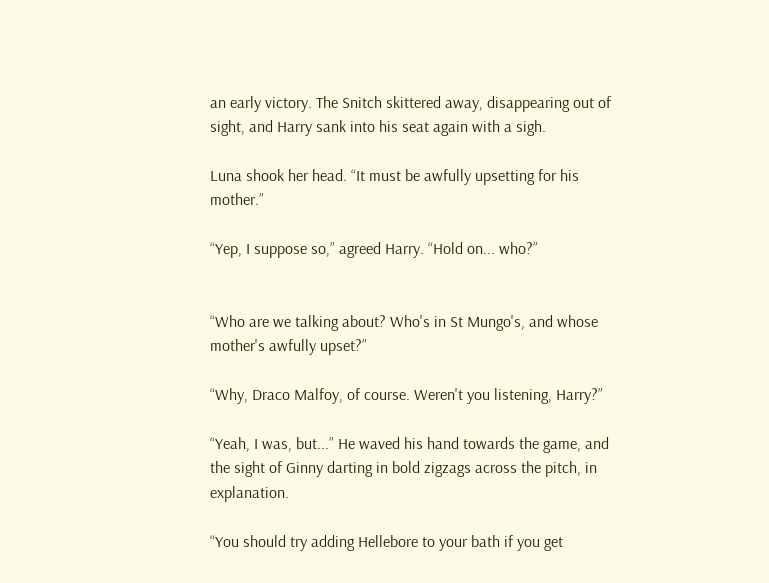an early victory. The Snitch skittered away, disappearing out of sight, and Harry sank into his seat again with a sigh.

Luna shook her head. “It must be awfully upsetting for his mother.”

“Yep, I suppose so,” agreed Harry. “Hold on... who?”


“Who are we talking about? Who's in St Mungo's, and whose mother's awfully upset?”

“Why, Draco Malfoy, of course. Weren't you listening, Harry?”

“Yeah, I was, but...” He waved his hand towards the game, and the sight of Ginny darting in bold zigzags across the pitch, in explanation.

“You should try adding Hellebore to your bath if you get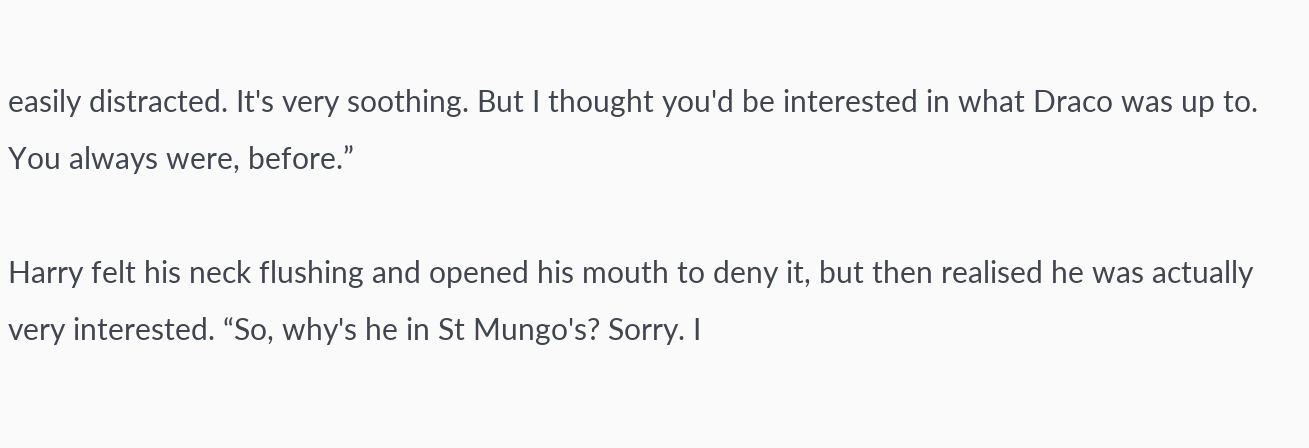easily distracted. It's very soothing. But I thought you'd be interested in what Draco was up to. You always were, before.”

Harry felt his neck flushing and opened his mouth to deny it, but then realised he was actually very interested. “So, why's he in St Mungo's? Sorry. I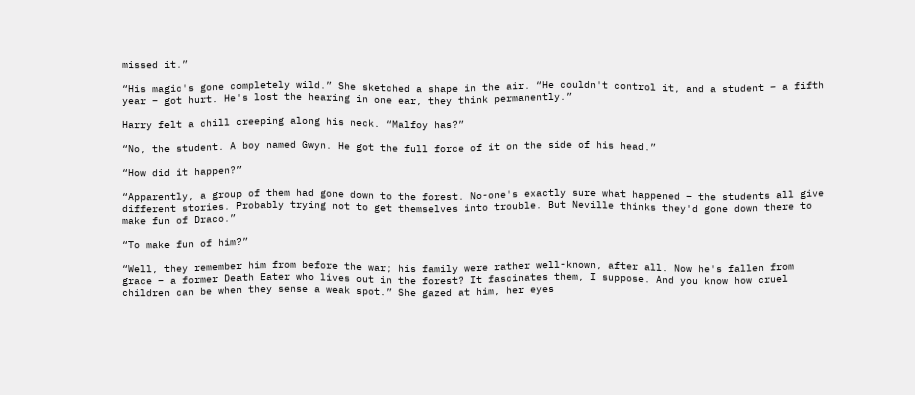missed it.”

“His magic's gone completely wild.” She sketched a shape in the air. “He couldn't control it, and a student – a fifth year – got hurt. He's lost the hearing in one ear, they think permanently.”

Harry felt a chill creeping along his neck. “Malfoy has?”

“No, the student. A boy named Gwyn. He got the full force of it on the side of his head.”

“How did it happen?”

“Apparently, a group of them had gone down to the forest. No-one's exactly sure what happened – the students all give different stories. Probably trying not to get themselves into trouble. But Neville thinks they'd gone down there to make fun of Draco.”

“To make fun of him?”

“Well, they remember him from before the war; his family were rather well-known, after all. Now he's fallen from grace – a former Death Eater who lives out in the forest? It fascinates them, I suppose. And you know how cruel children can be when they sense a weak spot.” She gazed at him, her eyes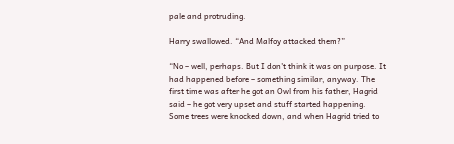pale and protruding.

Harry swallowed. “And Malfoy attacked them?”

“No – well, perhaps. But I don't think it was on purpose. It had happened before – something similar, anyway. The first time was after he got an Owl from his father, Hagrid said – he got very upset and stuff started happening. Some trees were knocked down, and when Hagrid tried to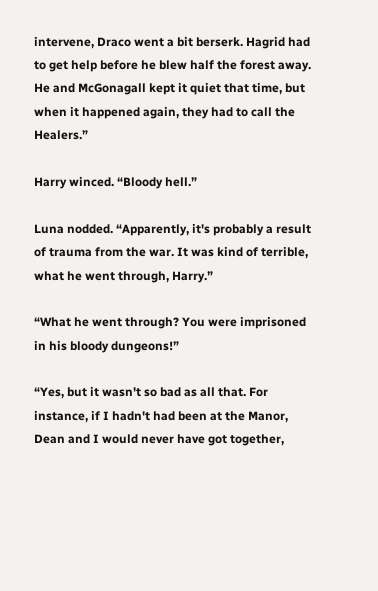intervene, Draco went a bit berserk. Hagrid had to get help before he blew half the forest away. He and McGonagall kept it quiet that time, but when it happened again, they had to call the Healers.”

Harry winced. “Bloody hell.”

Luna nodded. “Apparently, it's probably a result of trauma from the war. It was kind of terrible, what he went through, Harry.”

“What he went through? You were imprisoned in his bloody dungeons!”

“Yes, but it wasn't so bad as all that. For instance, if I hadn't had been at the Manor, Dean and I would never have got together,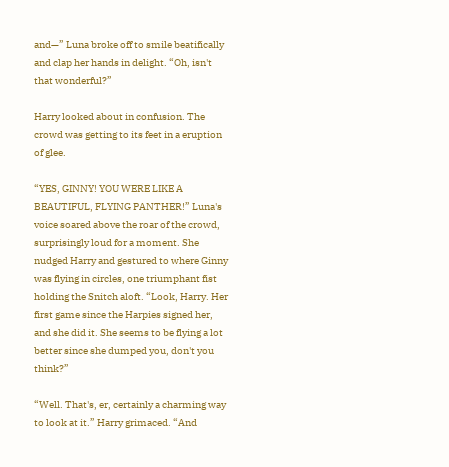and—” Luna broke off to smile beatifically and clap her hands in delight. “Oh, isn't that wonderful?”

Harry looked about in confusion. The crowd was getting to its feet in a eruption of glee.

“YES, GINNY! YOU WERE LIKE A BEAUTIFUL, FLYING PANTHER!” Luna's voice soared above the roar of the crowd, surprisingly loud for a moment. She nudged Harry and gestured to where Ginny was flying in circles, one triumphant fist holding the Snitch aloft. “Look, Harry. Her first game since the Harpies signed her, and she did it. She seems to be flying a lot better since she dumped you, don't you think?”

“Well. That's, er, certainly a charming way to look at it.” Harry grimaced. “And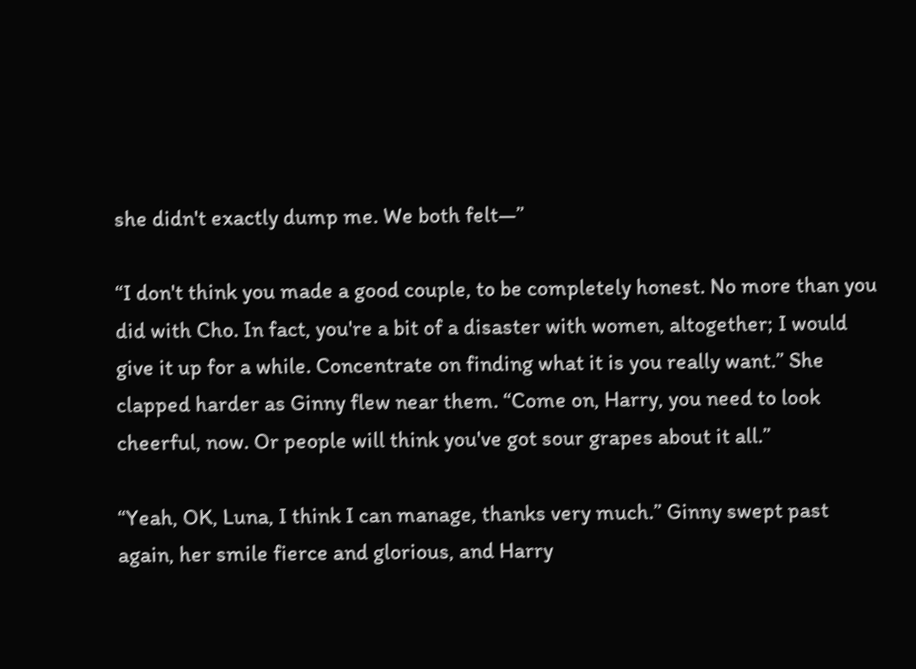she didn't exactly dump me. We both felt—”

“I don't think you made a good couple, to be completely honest. No more than you did with Cho. In fact, you're a bit of a disaster with women, altogether; I would give it up for a while. Concentrate on finding what it is you really want.” She clapped harder as Ginny flew near them. “Come on, Harry, you need to look cheerful, now. Or people will think you've got sour grapes about it all.”

“Yeah, OK, Luna, I think I can manage, thanks very much.” Ginny swept past again, her smile fierce and glorious, and Harry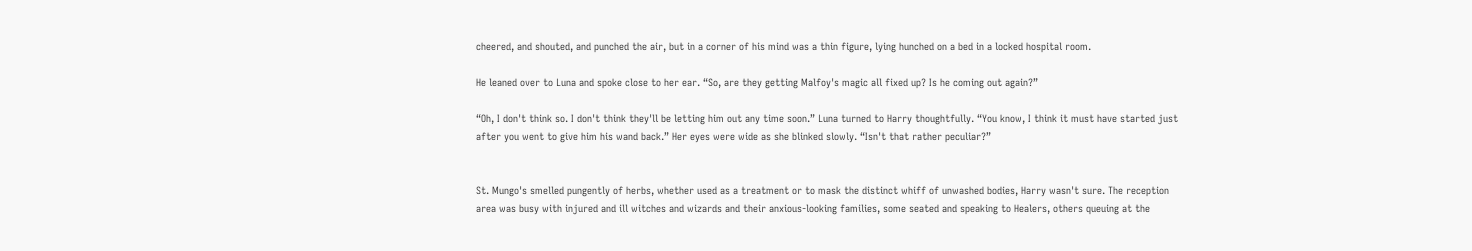cheered, and shouted, and punched the air, but in a corner of his mind was a thin figure, lying hunched on a bed in a locked hospital room.

He leaned over to Luna and spoke close to her ear. “So, are they getting Malfoy's magic all fixed up? Is he coming out again?”

“Oh, I don't think so. I don't think they'll be letting him out any time soon.” Luna turned to Harry thoughtfully. “You know, I think it must have started just after you went to give him his wand back.” Her eyes were wide as she blinked slowly. “Isn't that rather peculiar?”


St. Mungo's smelled pungently of herbs, whether used as a treatment or to mask the distinct whiff of unwashed bodies, Harry wasn't sure. The reception area was busy with injured and ill witches and wizards and their anxious-looking families, some seated and speaking to Healers, others queuing at the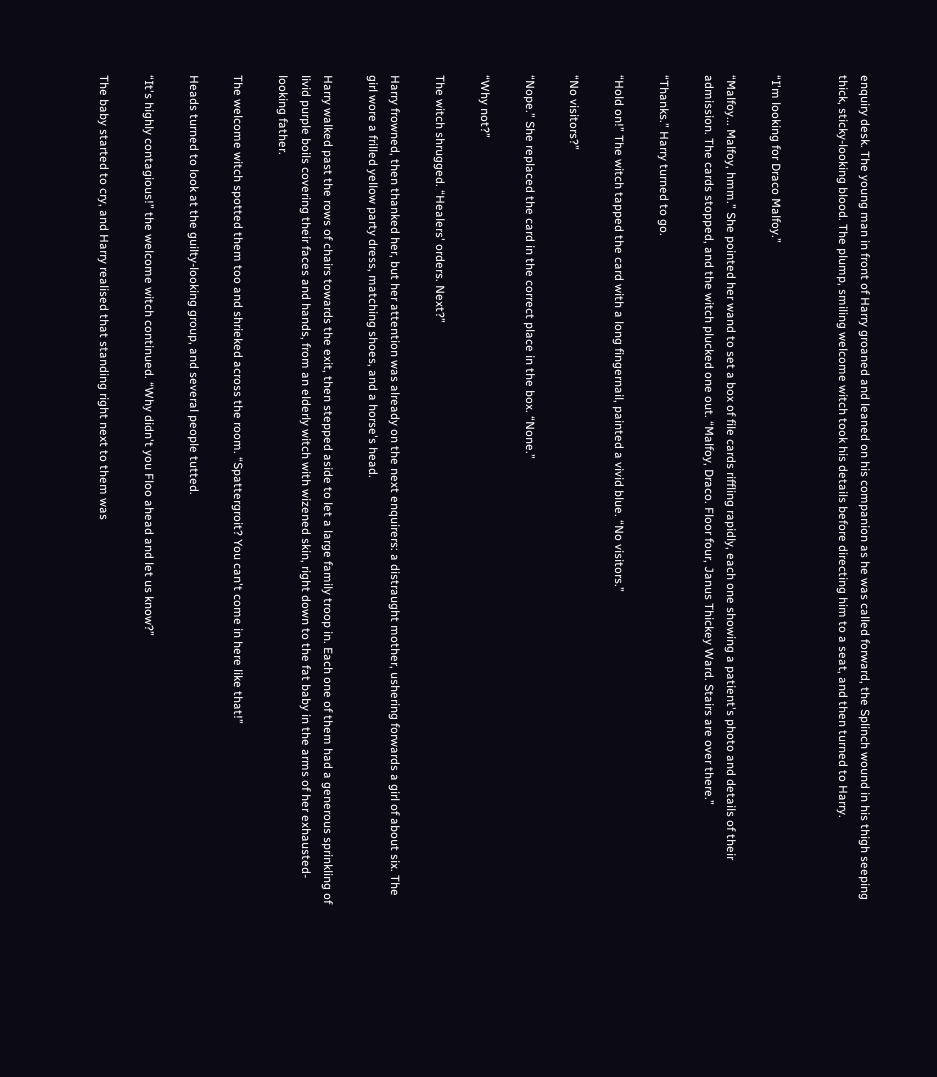enquiry desk. The young man in front of Harry groaned and leaned on his companion as he was called forward, the Splinch wound in his thigh seeping thick, sticky-looking blood. The plump, smiling welcome witch took his details before directing him to a seat, and then turned to Harry.


“I'm looking for Draco Malfoy.”

“Malfoy... Malfoy, hmm.” She pointed her wand to set a box of file cards riffling rapidly, each one showing a patient's photo and details of their admission. The cards stopped, and the witch plucked one out. “Malfoy, Draco. Floor four, Janus Thickey Ward. Stairs are over there.”

“Thanks.” Harry turned to go.

“Hold on!” The witch tapped the card with a long fingernail, painted a vivid blue. “No visitors.”

“No visitors?”

“Nope.” She replaced the card in the correct place in the box. “None.”

“Why not?”

The witch shrugged. “Healers' orders. Next?”

Harry frowned, then thanked her, but her attention was already on the next enquirers: a distraught mother, ushering forwards a girl of about six. The girl wore a frilled yellow party dress, matching shoes, and a horse's head.

Harry walked past the rows of chairs towards the exit, then stepped aside to let a large family troop in. Each one of them had a generous sprinkling of livid purple boils covering their faces and hands, from an elderly witch with wizened skin, right down to the fat baby in the arms of her exhausted-looking father.

The welcome witch spotted them too and shrieked across the room. “Spattergroit? You can't come in here like that!”

Heads turned to look at the guilty-looking group, and several people tutted.

“It's highly contagious!” the welcome witch continued. “Why didn't you Floo ahead and let us know?”

The baby started to cry, and Harry realised that standing right next to them was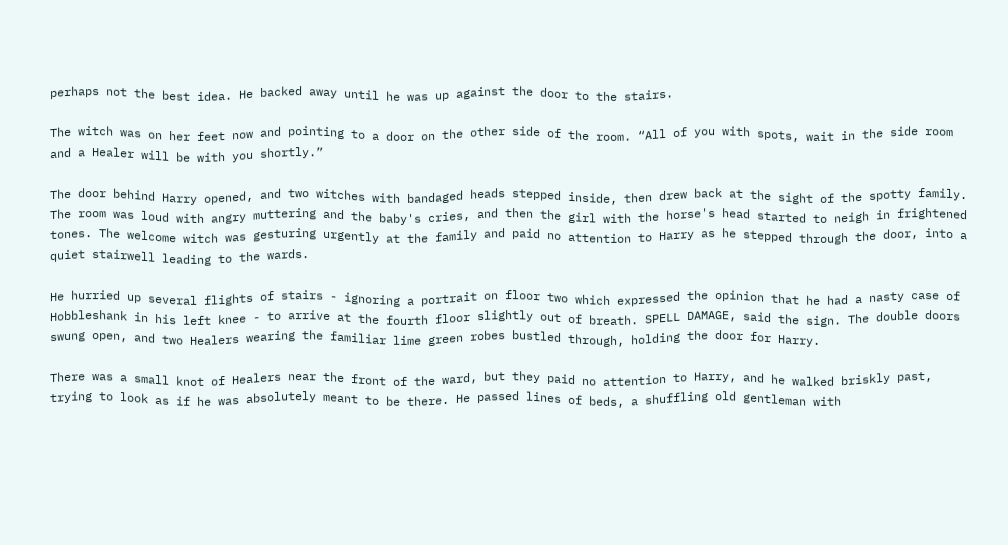perhaps not the best idea. He backed away until he was up against the door to the stairs.

The witch was on her feet now and pointing to a door on the other side of the room. “All of you with spots, wait in the side room and a Healer will be with you shortly.”

The door behind Harry opened, and two witches with bandaged heads stepped inside, then drew back at the sight of the spotty family. The room was loud with angry muttering and the baby's cries, and then the girl with the horse's head started to neigh in frightened tones. The welcome witch was gesturing urgently at the family and paid no attention to Harry as he stepped through the door, into a quiet stairwell leading to the wards.

He hurried up several flights of stairs - ignoring a portrait on floor two which expressed the opinion that he had a nasty case of Hobbleshank in his left knee - to arrive at the fourth floor slightly out of breath. SPELL DAMAGE, said the sign. The double doors swung open, and two Healers wearing the familiar lime green robes bustled through, holding the door for Harry.

There was a small knot of Healers near the front of the ward, but they paid no attention to Harry, and he walked briskly past, trying to look as if he was absolutely meant to be there. He passed lines of beds, a shuffling old gentleman with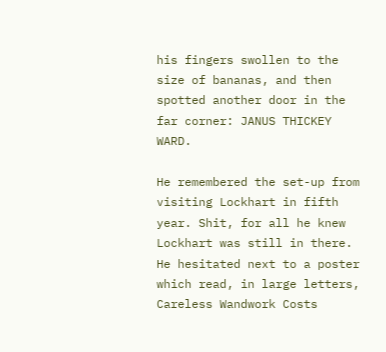his fingers swollen to the size of bananas, and then spotted another door in the far corner: JANUS THICKEY WARD.

He remembered the set-up from visiting Lockhart in fifth year. Shit, for all he knew Lockhart was still in there. He hesitated next to a poster which read, in large letters, Careless Wandwork Costs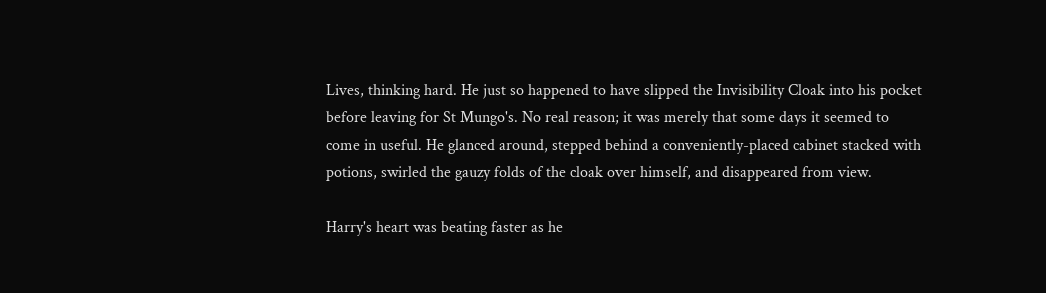Lives, thinking hard. He just so happened to have slipped the Invisibility Cloak into his pocket before leaving for St Mungo's. No real reason; it was merely that some days it seemed to come in useful. He glanced around, stepped behind a conveniently-placed cabinet stacked with potions, swirled the gauzy folds of the cloak over himself, and disappeared from view.

Harry's heart was beating faster as he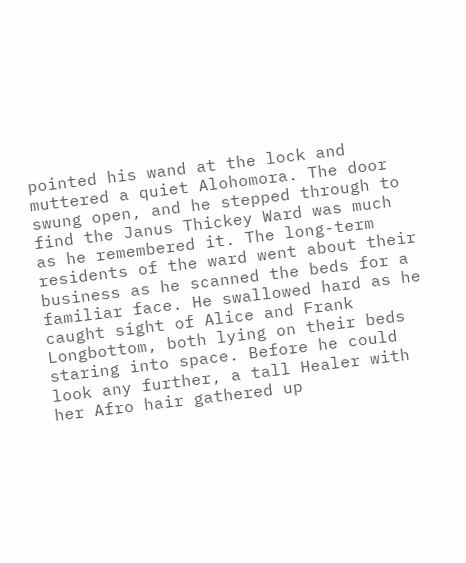pointed his wand at the lock and muttered a quiet Alohomora. The door swung open, and he stepped through to find the Janus Thickey Ward was much as he remembered it. The long-term residents of the ward went about their business as he scanned the beds for a familiar face. He swallowed hard as he caught sight of Alice and Frank Longbottom, both lying on their beds staring into space. Before he could look any further, a tall Healer with her Afro hair gathered up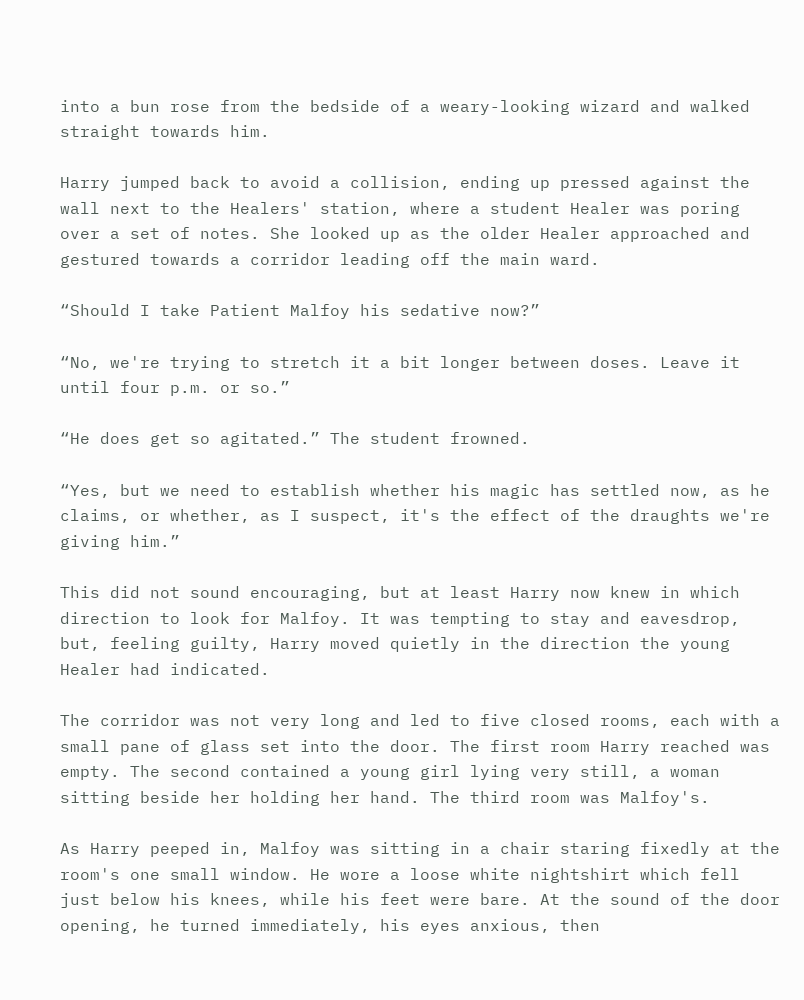into a bun rose from the bedside of a weary-looking wizard and walked straight towards him.

Harry jumped back to avoid a collision, ending up pressed against the wall next to the Healers' station, where a student Healer was poring over a set of notes. She looked up as the older Healer approached and gestured towards a corridor leading off the main ward.

“Should I take Patient Malfoy his sedative now?”

“No, we're trying to stretch it a bit longer between doses. Leave it until four p.m. or so.”

“He does get so agitated.” The student frowned.

“Yes, but we need to establish whether his magic has settled now, as he claims, or whether, as I suspect, it's the effect of the draughts we're giving him.”

This did not sound encouraging, but at least Harry now knew in which direction to look for Malfoy. It was tempting to stay and eavesdrop, but, feeling guilty, Harry moved quietly in the direction the young Healer had indicated.

The corridor was not very long and led to five closed rooms, each with a small pane of glass set into the door. The first room Harry reached was empty. The second contained a young girl lying very still, a woman sitting beside her holding her hand. The third room was Malfoy's.

As Harry peeped in, Malfoy was sitting in a chair staring fixedly at the room's one small window. He wore a loose white nightshirt which fell just below his knees, while his feet were bare. At the sound of the door opening, he turned immediately, his eyes anxious, then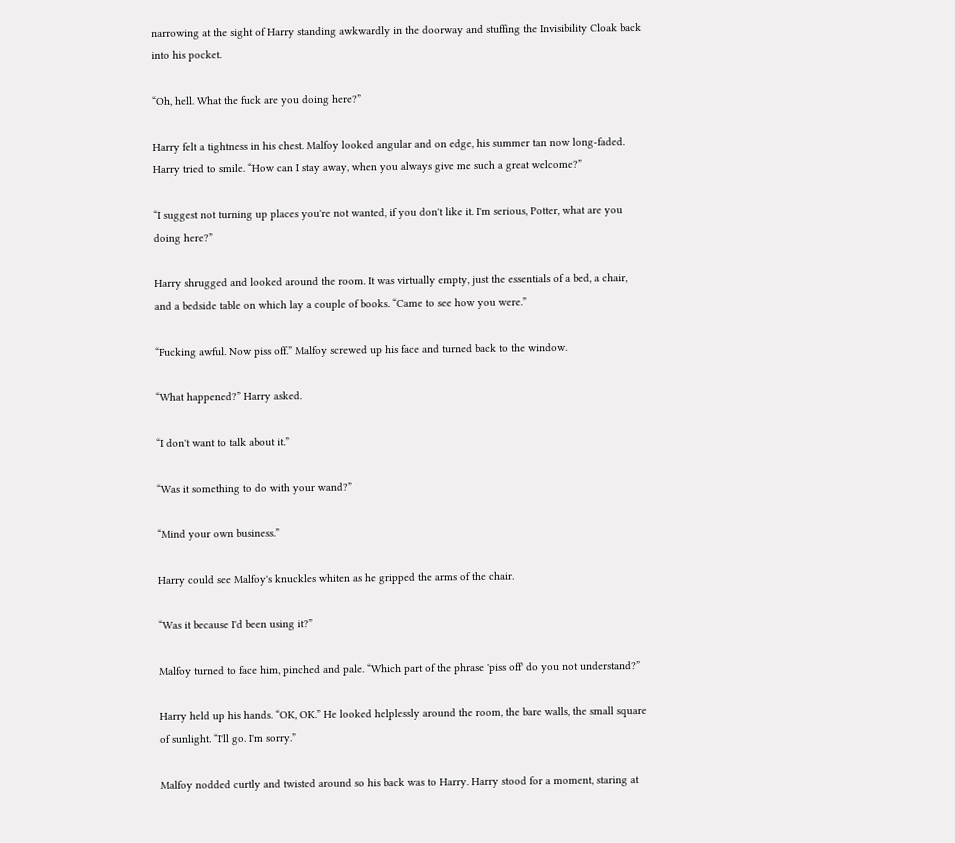narrowing at the sight of Harry standing awkwardly in the doorway and stuffing the Invisibility Cloak back into his pocket.

“Oh, hell. What the fuck are you doing here?”

Harry felt a tightness in his chest. Malfoy looked angular and on edge, his summer tan now long-faded. Harry tried to smile. “How can I stay away, when you always give me such a great welcome?”

“I suggest not turning up places you're not wanted, if you don't like it. I'm serious, Potter, what are you doing here?”

Harry shrugged and looked around the room. It was virtually empty, just the essentials of a bed, a chair, and a bedside table on which lay a couple of books. “Came to see how you were.”

“Fucking awful. Now piss off.” Malfoy screwed up his face and turned back to the window.

“What happened?” Harry asked.

“I don't want to talk about it.”

“Was it something to do with your wand?”

“Mind your own business.”

Harry could see Malfoy's knuckles whiten as he gripped the arms of the chair.

“Was it because I'd been using it?”

Malfoy turned to face him, pinched and pale. “Which part of the phrase 'piss off' do you not understand?”

Harry held up his hands. “OK, OK.” He looked helplessly around the room, the bare walls, the small square of sunlight. “I'll go. I'm sorry.”

Malfoy nodded curtly and twisted around so his back was to Harry. Harry stood for a moment, staring at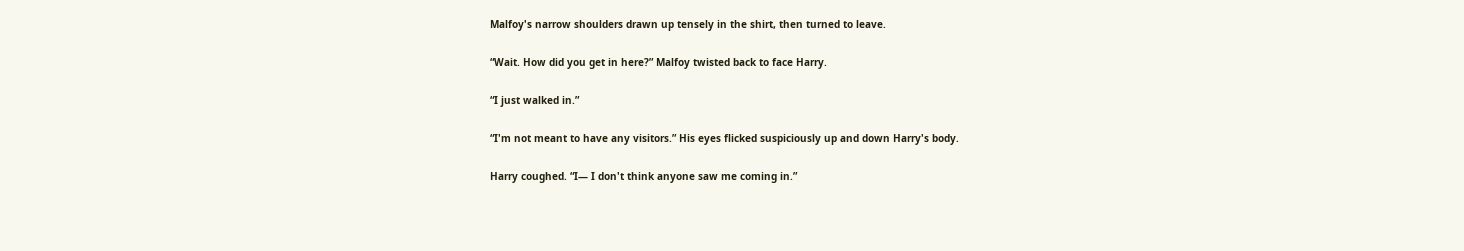Malfoy's narrow shoulders drawn up tensely in the shirt, then turned to leave.

“Wait. How did you get in here?” Malfoy twisted back to face Harry.

“I just walked in.”

“I'm not meant to have any visitors.” His eyes flicked suspiciously up and down Harry's body.

Harry coughed. “I— I don't think anyone saw me coming in.”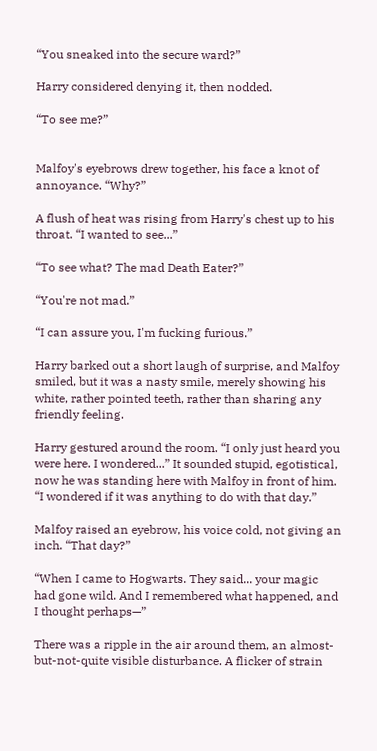“You sneaked into the secure ward?”

Harry considered denying it, then nodded.

“To see me?”


Malfoy's eyebrows drew together, his face a knot of annoyance. “Why?”

A flush of heat was rising from Harry's chest up to his throat. “I wanted to see...”

“To see what? The mad Death Eater?”

“You're not mad.”

“I can assure you, I'm fucking furious.”

Harry barked out a short laugh of surprise, and Malfoy smiled, but it was a nasty smile, merely showing his white, rather pointed teeth, rather than sharing any friendly feeling.

Harry gestured around the room. “I only just heard you were here. I wondered...” It sounded stupid, egotistical, now he was standing here with Malfoy in front of him. “I wondered if it was anything to do with that day.”

Malfoy raised an eyebrow, his voice cold, not giving an inch. “That day?”

“When I came to Hogwarts. They said... your magic had gone wild. And I remembered what happened, and I thought perhaps—”

There was a ripple in the air around them, an almost-but-not-quite visible disturbance. A flicker of strain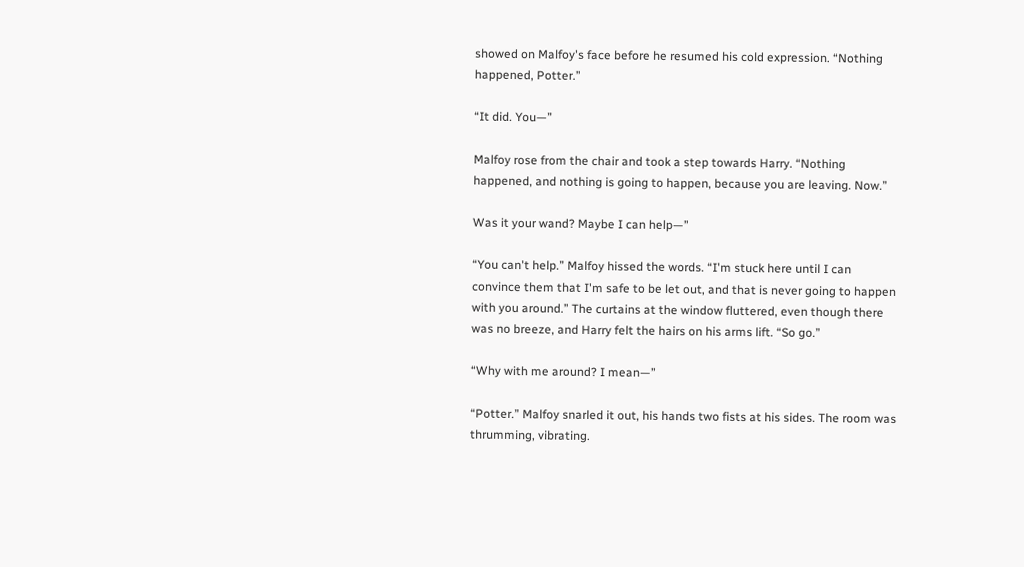showed on Malfoy's face before he resumed his cold expression. “Nothing happened, Potter.”

“It did. You—”

Malfoy rose from the chair and took a step towards Harry. “Nothing happened, and nothing is going to happen, because you are leaving. Now.”

Was it your wand? Maybe I can help—”

“You can't help.” Malfoy hissed the words. “I'm stuck here until I can convince them that I'm safe to be let out, and that is never going to happen with you around.” The curtains at the window fluttered, even though there was no breeze, and Harry felt the hairs on his arms lift. “So go.”

“Why with me around? I mean—”

“Potter.” Malfoy snarled it out, his hands two fists at his sides. The room was thrumming, vibrating.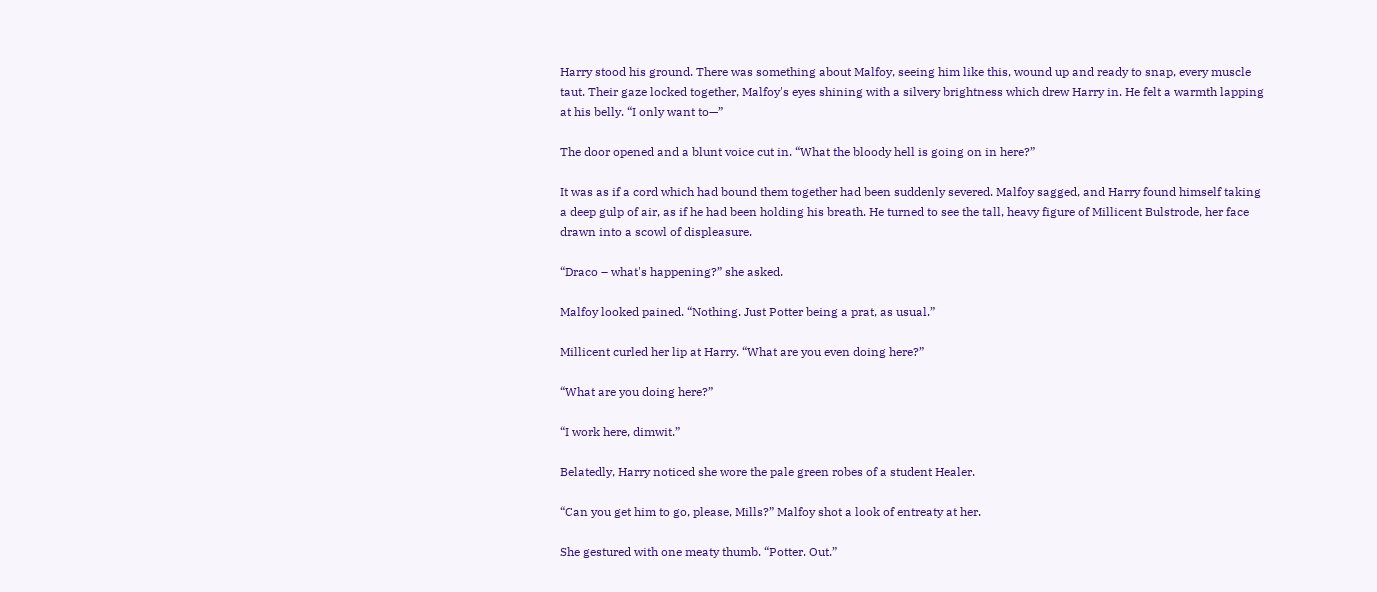Harry stood his ground. There was something about Malfoy, seeing him like this, wound up and ready to snap, every muscle taut. Their gaze locked together, Malfoy's eyes shining with a silvery brightness which drew Harry in. He felt a warmth lapping at his belly. “I only want to—”

The door opened and a blunt voice cut in. “What the bloody hell is going on in here?”

It was as if a cord which had bound them together had been suddenly severed. Malfoy sagged, and Harry found himself taking a deep gulp of air, as if he had been holding his breath. He turned to see the tall, heavy figure of Millicent Bulstrode, her face drawn into a scowl of displeasure.

“Draco – what's happening?” she asked.

Malfoy looked pained. “Nothing. Just Potter being a prat, as usual.”

Millicent curled her lip at Harry. “What are you even doing here?”

“What are you doing here?”

“I work here, dimwit.”

Belatedly, Harry noticed she wore the pale green robes of a student Healer.

“Can you get him to go, please, Mills?” Malfoy shot a look of entreaty at her.

She gestured with one meaty thumb. “Potter. Out.”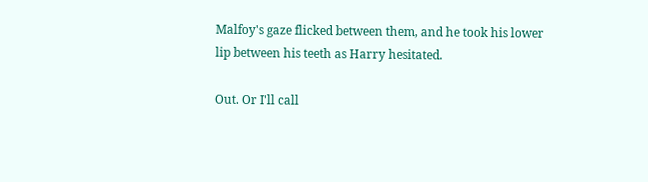Malfoy's gaze flicked between them, and he took his lower lip between his teeth as Harry hesitated.

Out. Or I'll call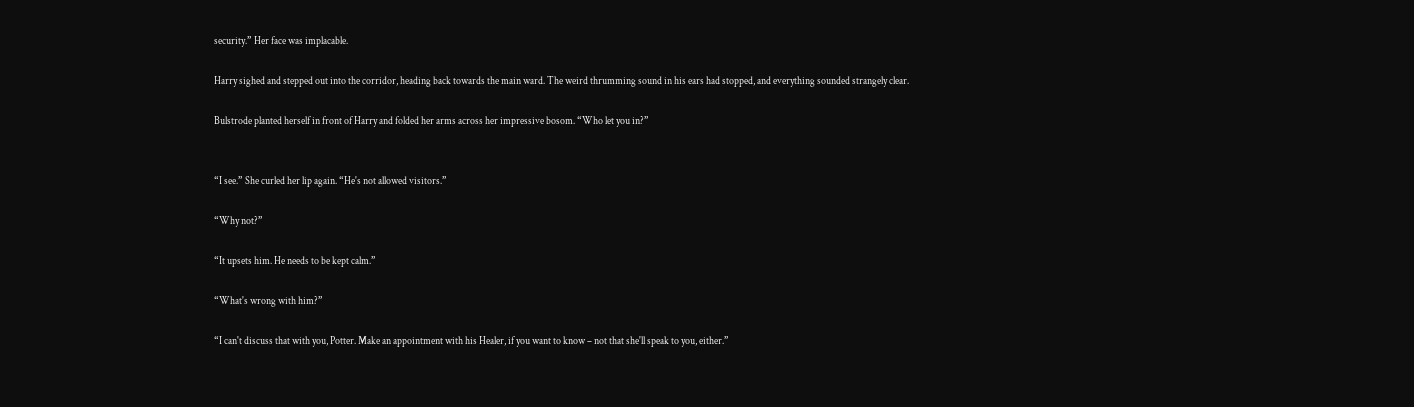security.” Her face was implacable.

Harry sighed and stepped out into the corridor, heading back towards the main ward. The weird thrumming sound in his ears had stopped, and everything sounded strangely clear.

Bulstrode planted herself in front of Harry and folded her arms across her impressive bosom. “Who let you in?”


“I see.” She curled her lip again. “He's not allowed visitors.”

“Why not?”

“It upsets him. He needs to be kept calm.”

“What's wrong with him?”

“I can't discuss that with you, Potter. Make an appointment with his Healer, if you want to know – not that she'll speak to you, either.”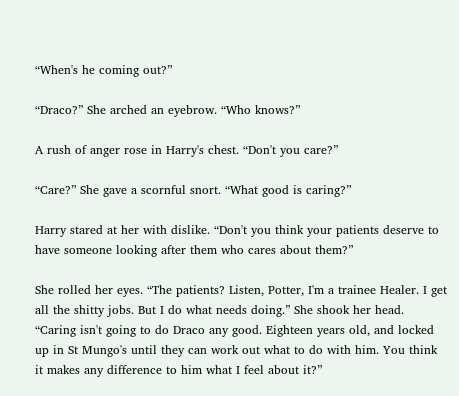“When's he coming out?”

“Draco?” She arched an eyebrow. “Who knows?”

A rush of anger rose in Harry's chest. “Don't you care?”

“Care?” She gave a scornful snort. “What good is caring?”

Harry stared at her with dislike. “Don't you think your patients deserve to have someone looking after them who cares about them?”

She rolled her eyes. “The patients? Listen, Potter, I'm a trainee Healer. I get all the shitty jobs. But I do what needs doing.” She shook her head. “Caring isn't going to do Draco any good. Eighteen years old, and locked up in St Mungo's until they can work out what to do with him. You think it makes any difference to him what I feel about it?”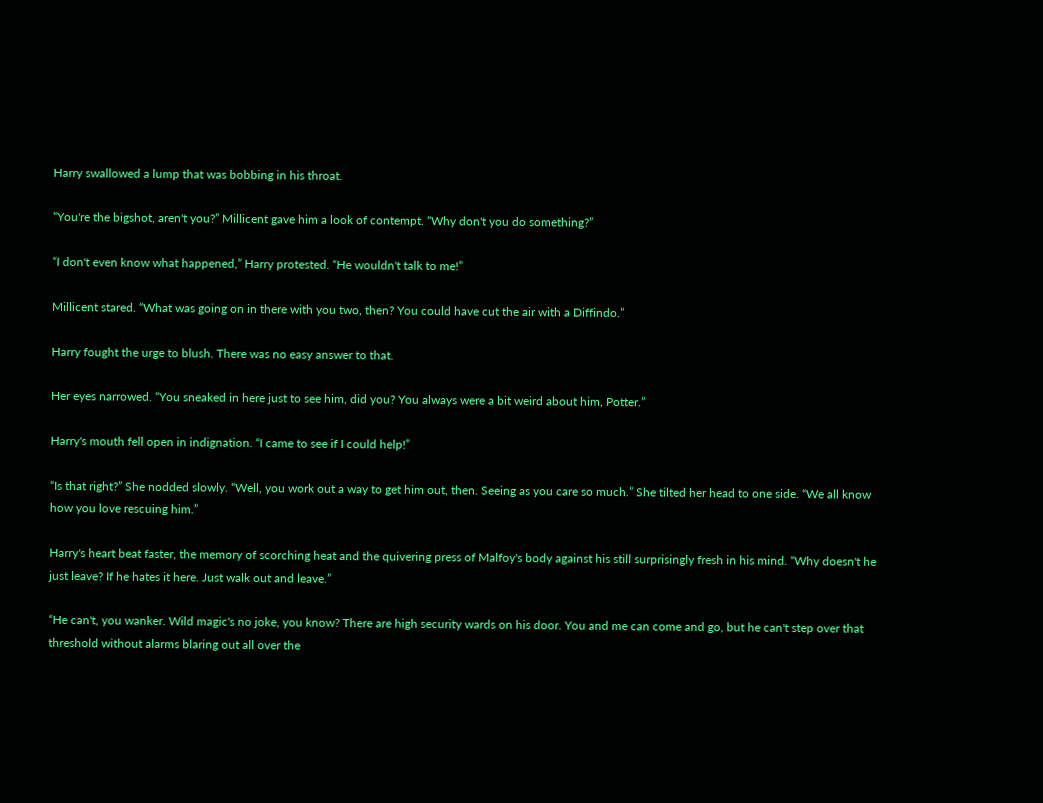Harry swallowed a lump that was bobbing in his throat.

“You're the bigshot, aren't you?” Millicent gave him a look of contempt. “Why don't you do something?”

“I don't even know what happened,” Harry protested. “He wouldn't talk to me!”

Millicent stared. “What was going on in there with you two, then? You could have cut the air with a Diffindo.”

Harry fought the urge to blush. There was no easy answer to that.

Her eyes narrowed. “You sneaked in here just to see him, did you? You always were a bit weird about him, Potter.”

Harry's mouth fell open in indignation. “I came to see if I could help!”

“Is that right?” She nodded slowly. “Well, you work out a way to get him out, then. Seeing as you care so much.” She tilted her head to one side. “We all know how you love rescuing him.”

Harry's heart beat faster, the memory of scorching heat and the quivering press of Malfoy's body against his still surprisingly fresh in his mind. “Why doesn't he just leave? If he hates it here. Just walk out and leave.”

“He can't, you wanker. Wild magic's no joke, you know? There are high security wards on his door. You and me can come and go, but he can't step over that threshold without alarms blaring out all over the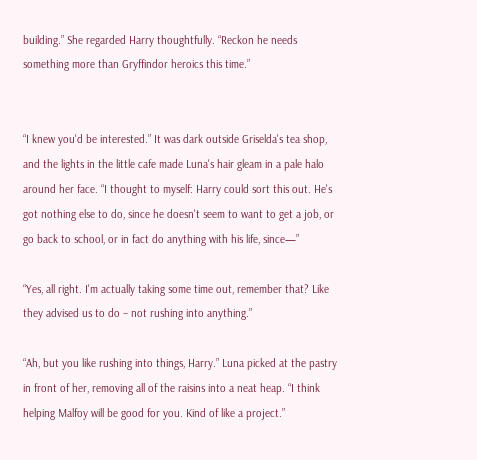building.” She regarded Harry thoughtfully. “Reckon he needs something more than Gryffindor heroics this time.”


“I knew you'd be interested.” It was dark outside Griselda's tea shop, and the lights in the little cafe made Luna's hair gleam in a pale halo around her face. “I thought to myself: Harry could sort this out. He's got nothing else to do, since he doesn't seem to want to get a job, or go back to school, or in fact do anything with his life, since—”

“Yes, all right. I'm actually taking some time out, remember that? Like they advised us to do – not rushing into anything.”

“Ah, but you like rushing into things, Harry.” Luna picked at the pastry in front of her, removing all of the raisins into a neat heap. “I think helping Malfoy will be good for you. Kind of like a project.”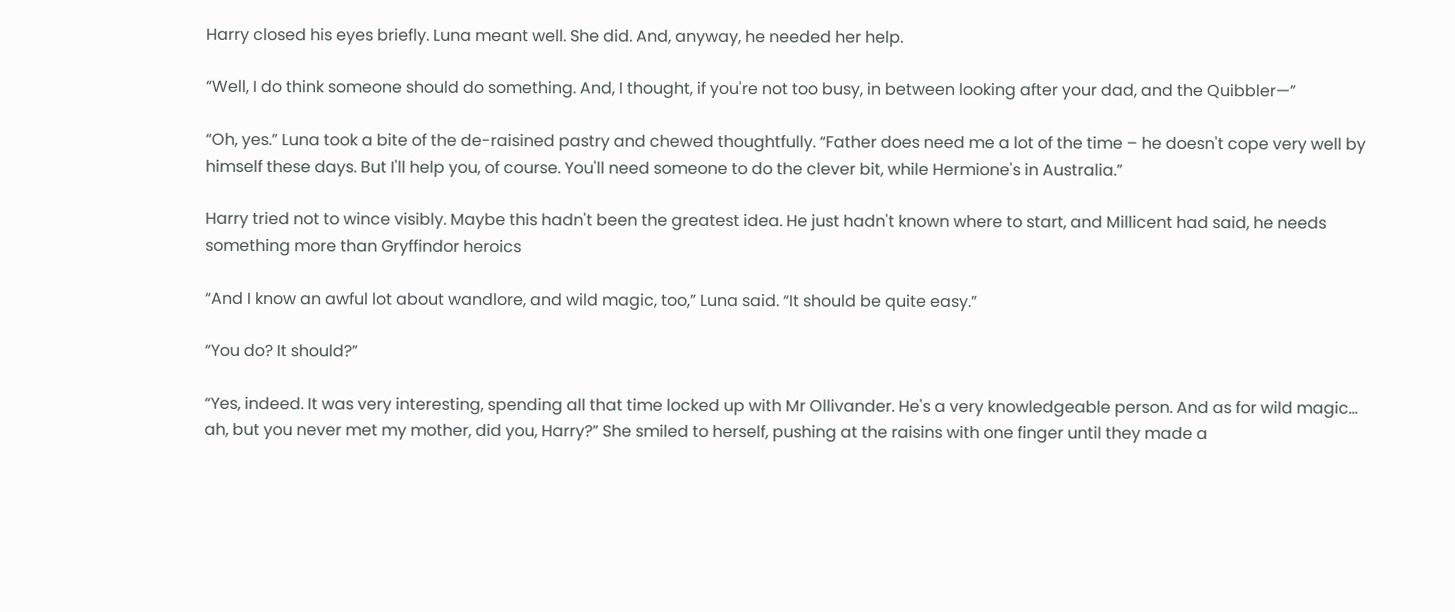Harry closed his eyes briefly. Luna meant well. She did. And, anyway, he needed her help.

“Well, I do think someone should do something. And, I thought, if you're not too busy, in between looking after your dad, and the Quibbler—”

“Oh, yes.” Luna took a bite of the de-raisined pastry and chewed thoughtfully. “Father does need me a lot of the time – he doesn't cope very well by himself these days. But I'll help you, of course. You'll need someone to do the clever bit, while Hermione's in Australia.”

Harry tried not to wince visibly. Maybe this hadn't been the greatest idea. He just hadn't known where to start, and Millicent had said, he needs something more than Gryffindor heroics

“And I know an awful lot about wandlore, and wild magic, too,” Luna said. “It should be quite easy.”

“You do? It should?”

“Yes, indeed. It was very interesting, spending all that time locked up with Mr Ollivander. He's a very knowledgeable person. And as for wild magic... ah, but you never met my mother, did you, Harry?” She smiled to herself, pushing at the raisins with one finger until they made a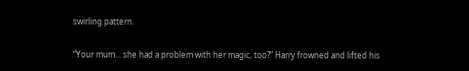swirling pattern.

“Your mum... she had a problem with her magic, too?” Harry frowned and lifted his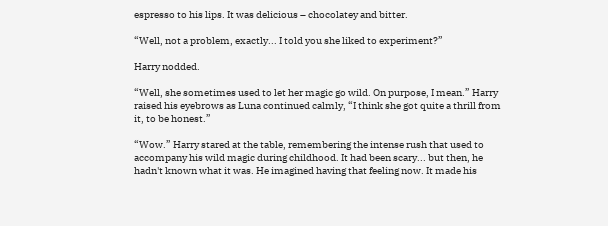espresso to his lips. It was delicious – chocolatey and bitter.

“Well, not a problem, exactly... I told you she liked to experiment?”

Harry nodded.

“Well, she sometimes used to let her magic go wild. On purpose, I mean.” Harry raised his eyebrows as Luna continued calmly, “I think she got quite a thrill from it, to be honest.”

“Wow.” Harry stared at the table, remembering the intense rush that used to accompany his wild magic during childhood. It had been scary... but then, he hadn't known what it was. He imagined having that feeling now. It made his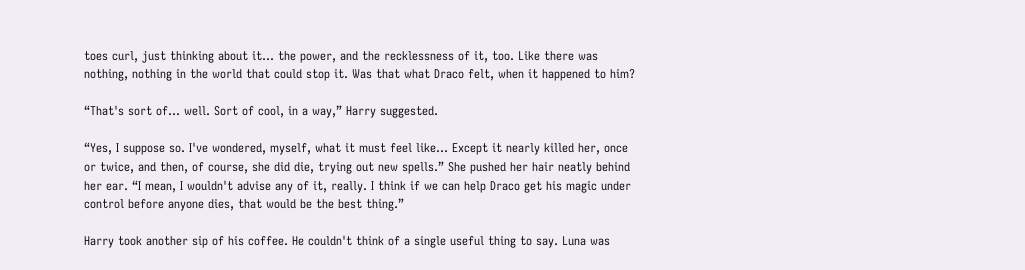toes curl, just thinking about it... the power, and the recklessness of it, too. Like there was nothing, nothing in the world that could stop it. Was that what Draco felt, when it happened to him?

“That's sort of... well. Sort of cool, in a way,” Harry suggested.

“Yes, I suppose so. I've wondered, myself, what it must feel like... Except it nearly killed her, once or twice, and then, of course, she did die, trying out new spells.” She pushed her hair neatly behind her ear. “I mean, I wouldn't advise any of it, really. I think if we can help Draco get his magic under control before anyone dies, that would be the best thing.”

Harry took another sip of his coffee. He couldn't think of a single useful thing to say. Luna was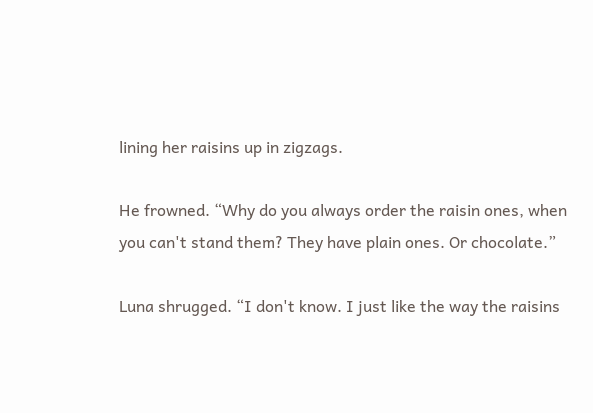lining her raisins up in zigzags.

He frowned. “Why do you always order the raisin ones, when you can't stand them? They have plain ones. Or chocolate.”

Luna shrugged. “I don't know. I just like the way the raisins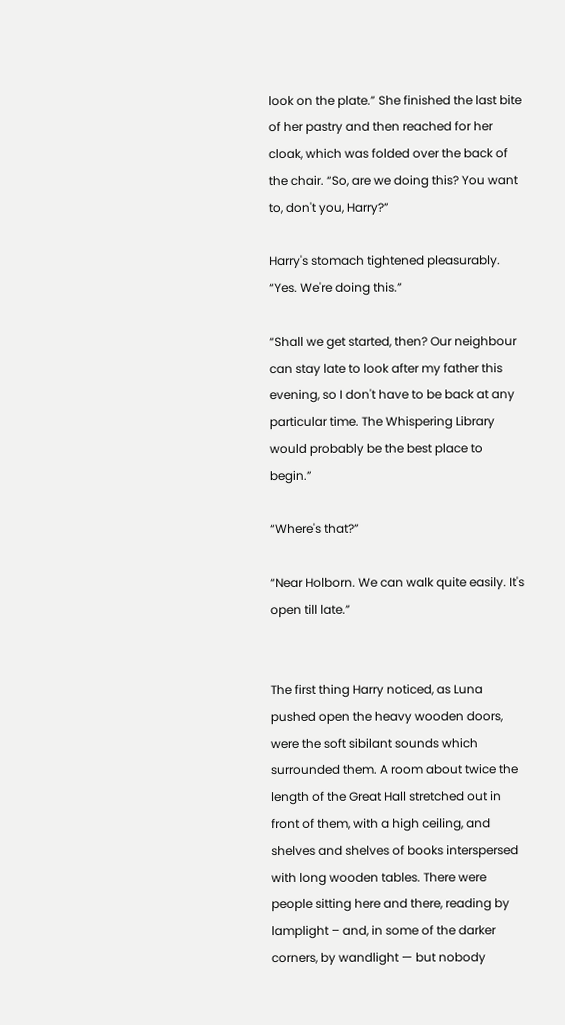look on the plate.” She finished the last bite of her pastry and then reached for her cloak, which was folded over the back of the chair. “So, are we doing this? You want to, don't you, Harry?”

Harry's stomach tightened pleasurably. “Yes. We're doing this.”

“Shall we get started, then? Our neighbour can stay late to look after my father this evening, so I don't have to be back at any particular time. The Whispering Library would probably be the best place to begin.”

“Where's that?”

“Near Holborn. We can walk quite easily. It's open till late.”


The first thing Harry noticed, as Luna pushed open the heavy wooden doors, were the soft sibilant sounds which surrounded them. A room about twice the length of the Great Hall stretched out in front of them, with a high ceiling, and shelves and shelves of books interspersed with long wooden tables. There were people sitting here and there, reading by lamplight – and, in some of the darker corners, by wandlight — but nobody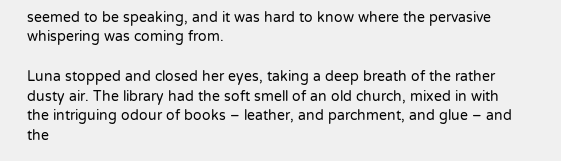seemed to be speaking, and it was hard to know where the pervasive whispering was coming from.

Luna stopped and closed her eyes, taking a deep breath of the rather dusty air. The library had the soft smell of an old church, mixed in with the intriguing odour of books – leather, and parchment, and glue – and the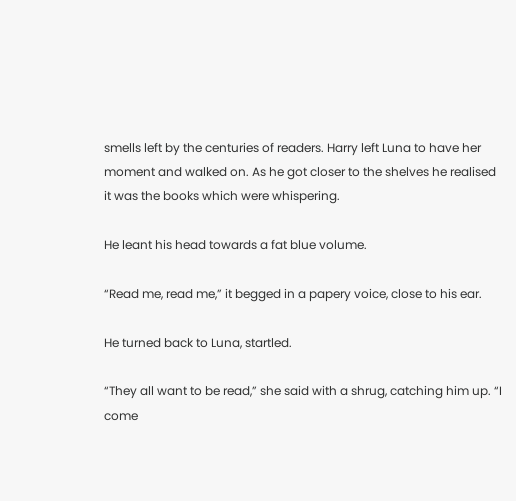smells left by the centuries of readers. Harry left Luna to have her moment and walked on. As he got closer to the shelves he realised it was the books which were whispering.

He leant his head towards a fat blue volume.

“Read me, read me,” it begged in a papery voice, close to his ear.

He turned back to Luna, startled.

“They all want to be read,” she said with a shrug, catching him up. “I come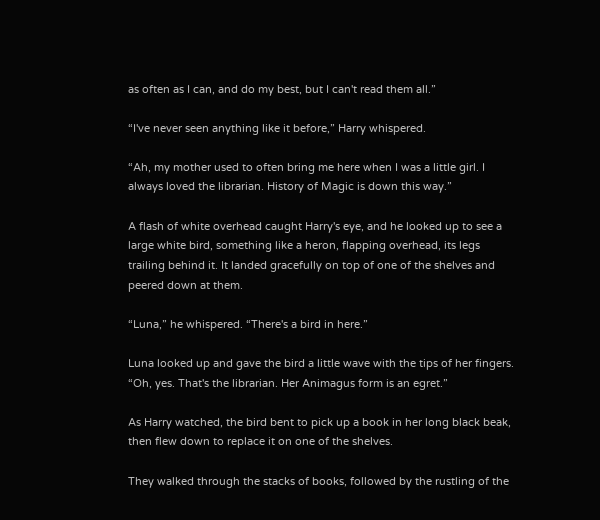as often as I can, and do my best, but I can't read them all.”

“I've never seen anything like it before,” Harry whispered.

“Ah, my mother used to often bring me here when I was a little girl. I always loved the librarian. History of Magic is down this way.”

A flash of white overhead caught Harry's eye, and he looked up to see a large white bird, something like a heron, flapping overhead, its legs trailing behind it. It landed gracefully on top of one of the shelves and peered down at them.

“Luna,” he whispered. “There's a bird in here.”

Luna looked up and gave the bird a little wave with the tips of her fingers. “Oh, yes. That's the librarian. Her Animagus form is an egret.”

As Harry watched, the bird bent to pick up a book in her long black beak, then flew down to replace it on one of the shelves.

They walked through the stacks of books, followed by the rustling of the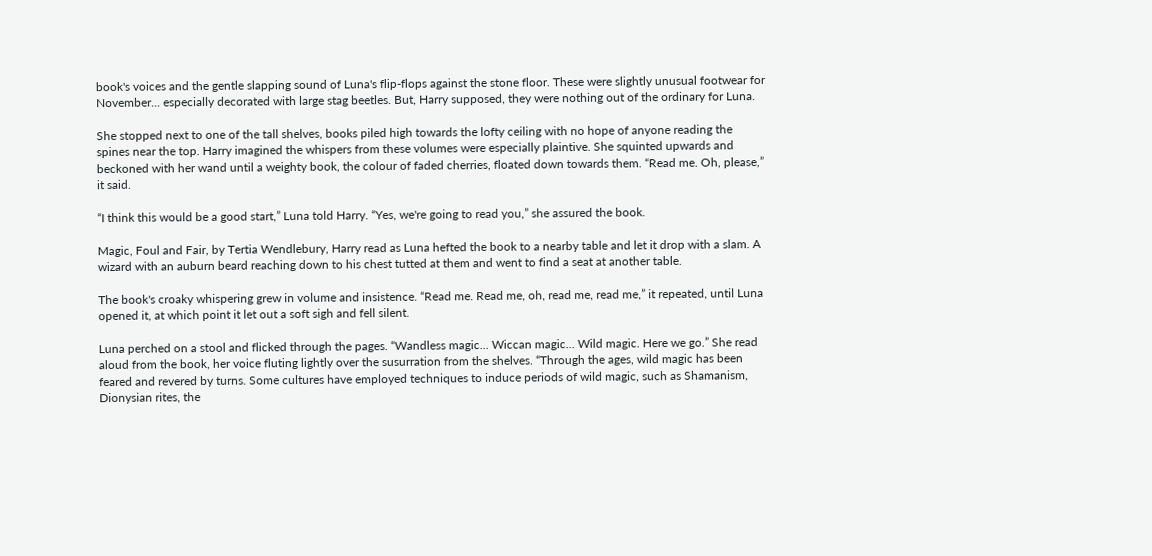book's voices and the gentle slapping sound of Luna's flip-flops against the stone floor. These were slightly unusual footwear for November... especially decorated with large stag beetles. But, Harry supposed, they were nothing out of the ordinary for Luna.

She stopped next to one of the tall shelves, books piled high towards the lofty ceiling with no hope of anyone reading the spines near the top. Harry imagined the whispers from these volumes were especially plaintive. She squinted upwards and beckoned with her wand until a weighty book, the colour of faded cherries, floated down towards them. “Read me. Oh, please,” it said.

“I think this would be a good start,” Luna told Harry. “Yes, we're going to read you,” she assured the book.

Magic, Foul and Fair, by Tertia Wendlebury, Harry read as Luna hefted the book to a nearby table and let it drop with a slam. A wizard with an auburn beard reaching down to his chest tutted at them and went to find a seat at another table.

The book's croaky whispering grew in volume and insistence. “Read me. Read me, oh, read me, read me,” it repeated, until Luna opened it, at which point it let out a soft sigh and fell silent.

Luna perched on a stool and flicked through the pages. “Wandless magic... Wiccan magic... Wild magic. Here we go.” She read aloud from the book, her voice fluting lightly over the susurration from the shelves. “Through the ages, wild magic has been feared and revered by turns. Some cultures have employed techniques to induce periods of wild magic, such as Shamanism, Dionysian rites, the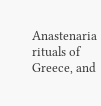Anastenaria rituals of Greece, and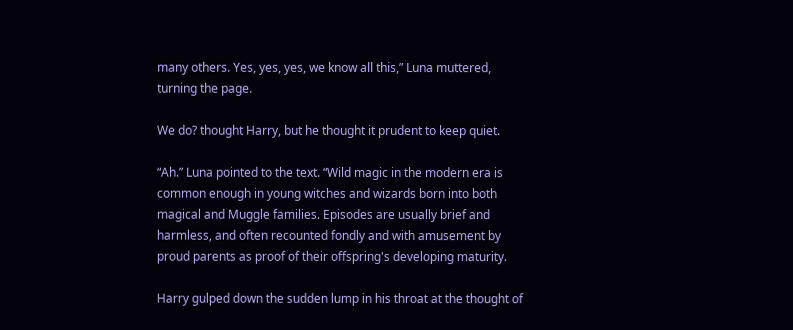many others. Yes, yes, yes, we know all this,” Luna muttered, turning the page.

We do? thought Harry, but he thought it prudent to keep quiet.

“Ah.” Luna pointed to the text. “Wild magic in the modern era is common enough in young witches and wizards born into both magical and Muggle families. Episodes are usually brief and harmless, and often recounted fondly and with amusement by proud parents as proof of their offspring's developing maturity.

Harry gulped down the sudden lump in his throat at the thought of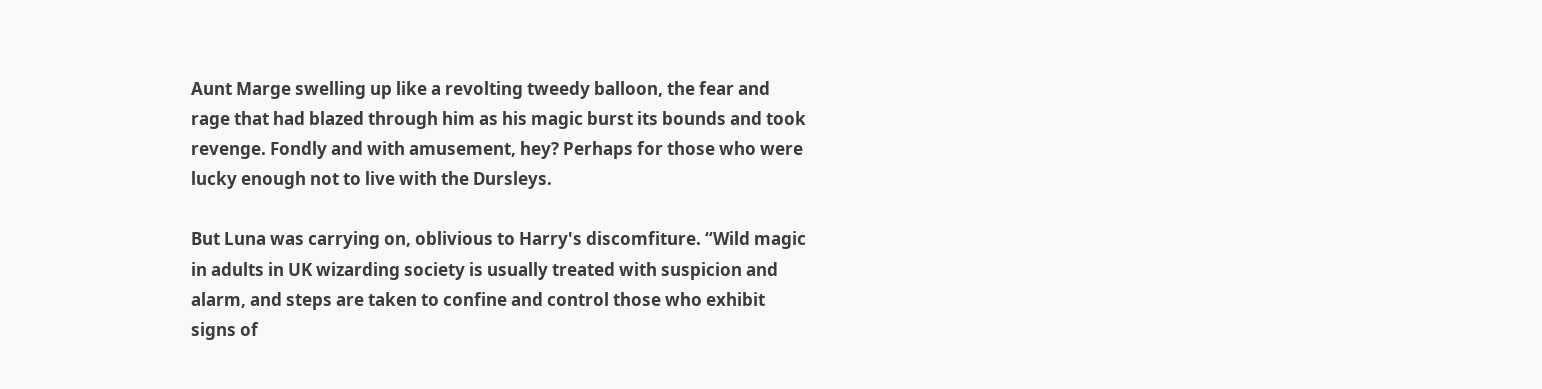Aunt Marge swelling up like a revolting tweedy balloon, the fear and rage that had blazed through him as his magic burst its bounds and took revenge. Fondly and with amusement, hey? Perhaps for those who were lucky enough not to live with the Dursleys.

But Luna was carrying on, oblivious to Harry's discomfiture. “Wild magic in adults in UK wizarding society is usually treated with suspicion and alarm, and steps are taken to confine and control those who exhibit signs of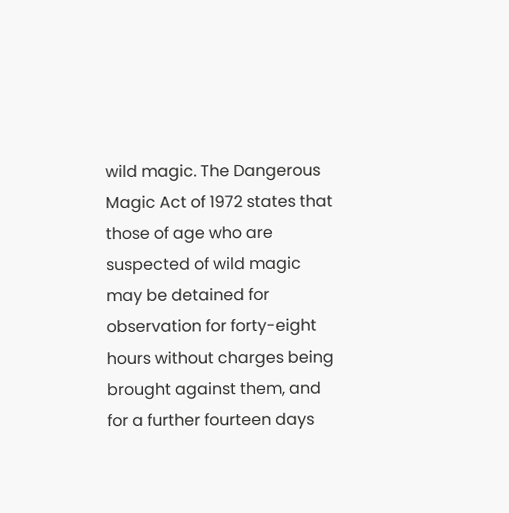wild magic. The Dangerous Magic Act of 1972 states that those of age who are suspected of wild magic may be detained for observation for forty-eight hours without charges being brought against them, and for a further fourteen days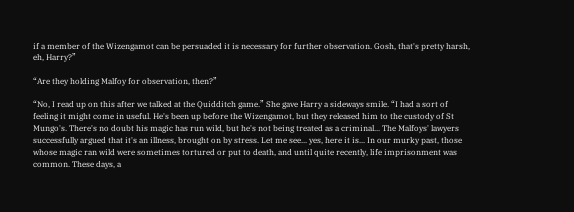if a member of the Wizengamot can be persuaded it is necessary for further observation. Gosh, that's pretty harsh, eh, Harry?”

“Are they holding Malfoy for observation, then?”

“No, I read up on this after we talked at the Quidditch game.” She gave Harry a sideways smile. “I had a sort of feeling it might come in useful. He's been up before the Wizengamot, but they released him to the custody of St Mungo's. There's no doubt his magic has run wild, but he's not being treated as a criminal... The Malfoys' lawyers successfully argued that it's an illness, brought on by stress. Let me see... yes, here it is... In our murky past, those whose magic ran wild were sometimes tortured or put to death, and until quite recently, life imprisonment was common. These days, a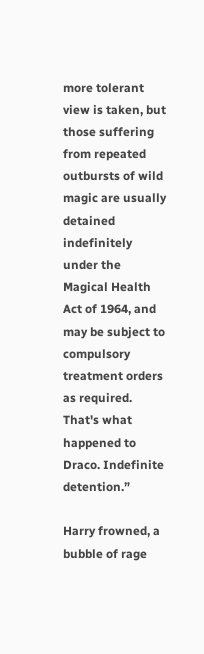more tolerant view is taken, but those suffering from repeated outbursts of wild magic are usually detained indefinitely under the Magical Health Act of 1964, and may be subject to compulsory treatment orders as required. That's what happened to Draco. Indefinite detention.”

Harry frowned, a bubble of rage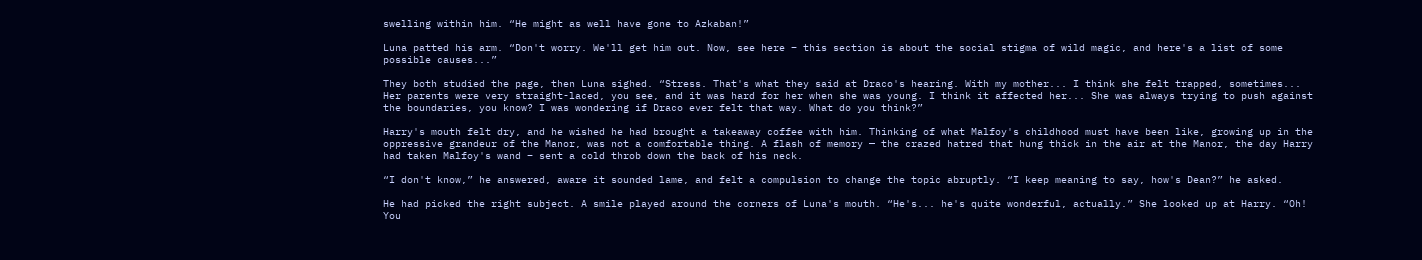swelling within him. “He might as well have gone to Azkaban!”

Luna patted his arm. “Don't worry. We'll get him out. Now, see here – this section is about the social stigma of wild magic, and here's a list of some possible causes...”

They both studied the page, then Luna sighed. “Stress. That's what they said at Draco's hearing. With my mother... I think she felt trapped, sometimes... Her parents were very straight-laced, you see, and it was hard for her when she was young. I think it affected her... She was always trying to push against the boundaries, you know? I was wondering if Draco ever felt that way. What do you think?”

Harry's mouth felt dry, and he wished he had brought a takeaway coffee with him. Thinking of what Malfoy's childhood must have been like, growing up in the oppressive grandeur of the Manor, was not a comfortable thing. A flash of memory — the crazed hatred that hung thick in the air at the Manor, the day Harry had taken Malfoy's wand – sent a cold throb down the back of his neck.

“I don't know,” he answered, aware it sounded lame, and felt a compulsion to change the topic abruptly. “I keep meaning to say, how's Dean?” he asked.

He had picked the right subject. A smile played around the corners of Luna's mouth. “He's... he's quite wonderful, actually.” She looked up at Harry. “Oh! You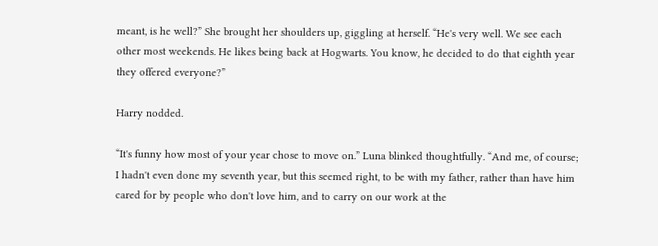meant, is he well?” She brought her shoulders up, giggling at herself. “He's very well. We see each other most weekends. He likes being back at Hogwarts. You know, he decided to do that eighth year they offered everyone?”

Harry nodded.

“It's funny how most of your year chose to move on.” Luna blinked thoughtfully. “And me, of course; I hadn't even done my seventh year, but this seemed right, to be with my father, rather than have him cared for by people who don't love him, and to carry on our work at the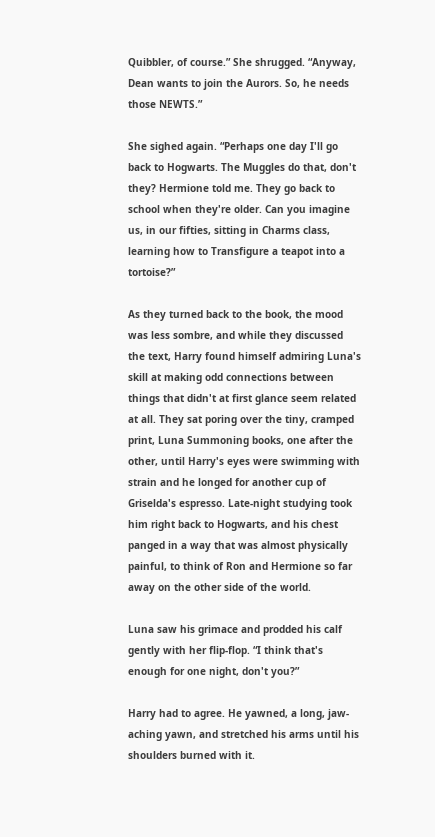Quibbler, of course.” She shrugged. “Anyway, Dean wants to join the Aurors. So, he needs those NEWTS.”

She sighed again. “Perhaps one day I'll go back to Hogwarts. The Muggles do that, don't they? Hermione told me. They go back to school when they're older. Can you imagine us, in our fifties, sitting in Charms class, learning how to Transfigure a teapot into a tortoise?”

As they turned back to the book, the mood was less sombre, and while they discussed the text, Harry found himself admiring Luna's skill at making odd connections between things that didn't at first glance seem related at all. They sat poring over the tiny, cramped print, Luna Summoning books, one after the other, until Harry's eyes were swimming with strain and he longed for another cup of Griselda's espresso. Late-night studying took him right back to Hogwarts, and his chest panged in a way that was almost physically painful, to think of Ron and Hermione so far away on the other side of the world.

Luna saw his grimace and prodded his calf gently with her flip-flop. “I think that's enough for one night, don't you?”

Harry had to agree. He yawned, a long, jaw-aching yawn, and stretched his arms until his shoulders burned with it.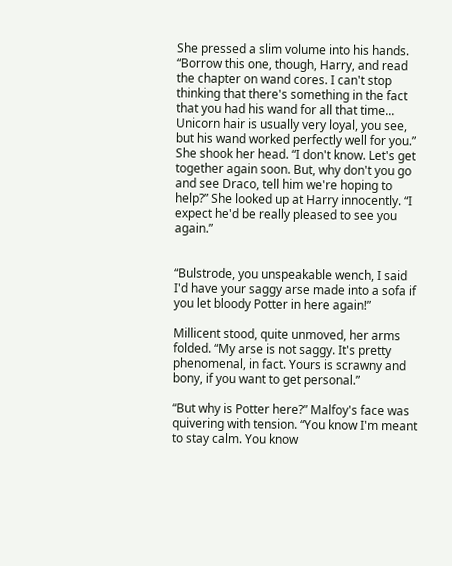She pressed a slim volume into his hands. “Borrow this one, though, Harry, and read the chapter on wand cores. I can't stop thinking that there's something in the fact that you had his wand for all that time... Unicorn hair is usually very loyal, you see, but his wand worked perfectly well for you.” She shook her head. “I don't know. Let's get together again soon. But, why don't you go and see Draco, tell him we're hoping to help?” She looked up at Harry innocently. “I expect he'd be really pleased to see you again.”


“Bulstrode, you unspeakable wench, I said I'd have your saggy arse made into a sofa if you let bloody Potter in here again!”

Millicent stood, quite unmoved, her arms folded. “My arse is not saggy. It's pretty phenomenal, in fact. Yours is scrawny and bony, if you want to get personal.”

“But why is Potter here?” Malfoy's face was quivering with tension. “You know I'm meant to stay calm. You know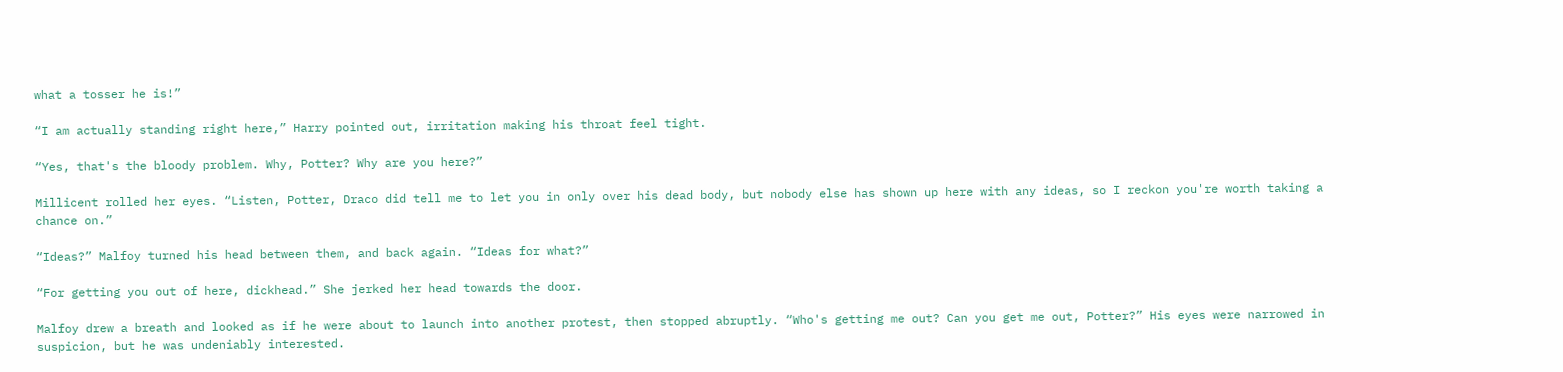what a tosser he is!”

“I am actually standing right here,” Harry pointed out, irritation making his throat feel tight.

“Yes, that's the bloody problem. Why, Potter? Why are you here?”

Millicent rolled her eyes. “Listen, Potter, Draco did tell me to let you in only over his dead body, but nobody else has shown up here with any ideas, so I reckon you're worth taking a chance on.”

“Ideas?” Malfoy turned his head between them, and back again. “Ideas for what?”

“For getting you out of here, dickhead.” She jerked her head towards the door.

Malfoy drew a breath and looked as if he were about to launch into another protest, then stopped abruptly. “Who's getting me out? Can you get me out, Potter?” His eyes were narrowed in suspicion, but he was undeniably interested.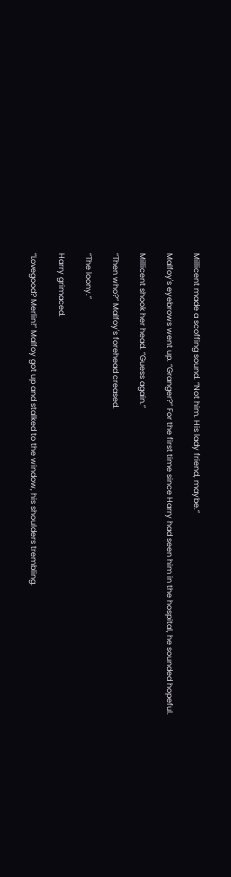Millicent made a scoffing sound. “Not him. His lady friend, maybe.”

Malfoy's eyebrows went up. “Granger?” For the first time since Harry had seen him in the hospital, he sounded hopeful.

Millicent shook her head. “Guess again.”

“Then who?” Malfoy's forehead creased.

“The loony.”

Harry grimaced.

“Lovegood? Merlin!” Malfoy got up and stalked to the window, his shoulders trembling.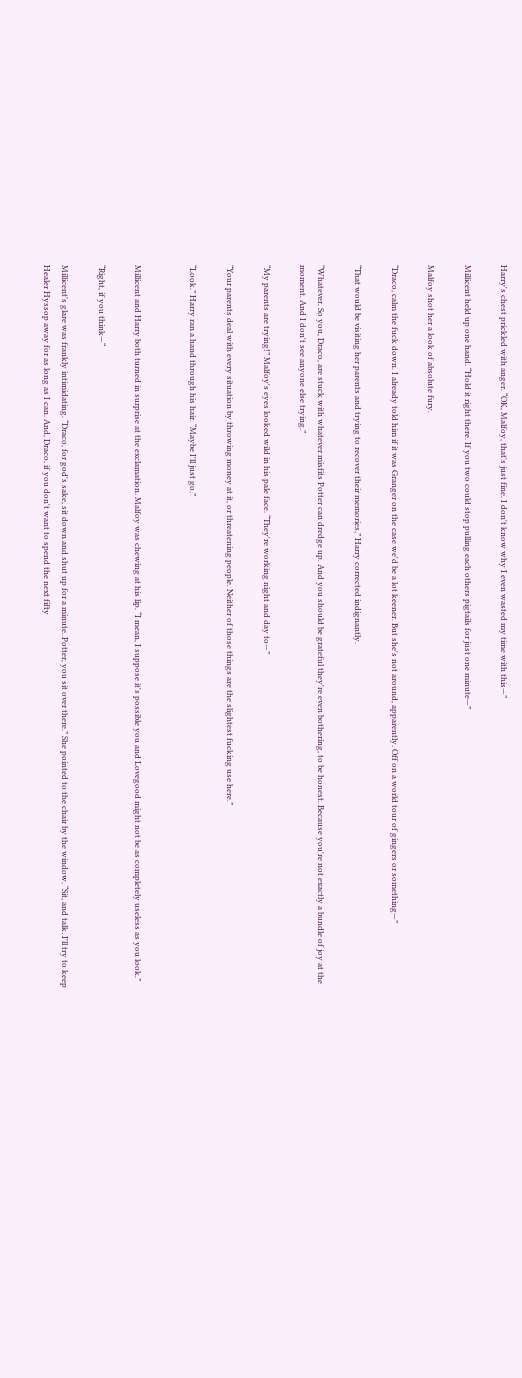Harry's chest prickled with anger. “OK, Malfoy, that's just fine. I don't know why I even wasted my time with this—”

Millicent held up one hand. “Hold it right there. If you two could stop pulling each others pigtails for just one minute—”

Malfoy shot her a look of absolute fury.

“Draco, calm the fuck down. I already told him if it was Granger on the case we'd be a lot keener. But she's not around, apparently. Off on a world tour of gingers or something—”

“That would be visiting her parents and trying to recover their memories,” Harry corrected indignantly.

“Whatever. So you, Draco, are stuck with whatever misfits Potter can dredge up. And you should be grateful they're even bothering, to be honest. Because you're not exactly a bundle of joy at the moment. And I don't see anyone else trying.”

“My parents are trying!” Malfoy's eyes looked wild in his pale face. “They're working night and day to—”

“Your parents deal with every situation by throwing money at it, or threatening people. Neither of those things are the slightest fucking use here.”

“Look.” Harry ran a hand through his hair. “Maybe I'll just go.”


Millicent and Harry both turned in surprise at the exclamation. Malfoy was chewing at his lip. “I mean, I suppose it's possible you and Lovegood might not be as completely useless as you look.”

“Right, if you think—“

Millicent's glare was frankly intimidating. “Draco, for god's sake, sit down and shut up for a minute. Potter, you sit over there.” She pointed to the chair by the window. “Sit, and talk. I'll try to keep Healer Hyssop away for as long as I can. And, Draco, if you don't want to spend the next fifty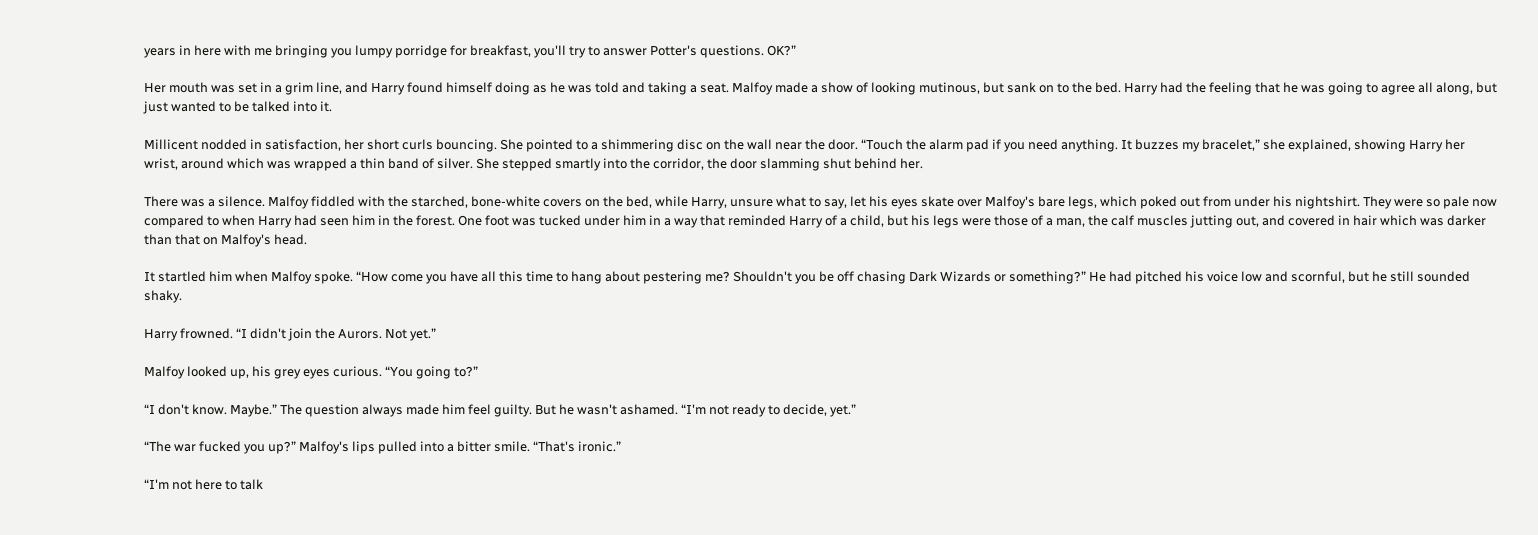years in here with me bringing you lumpy porridge for breakfast, you'll try to answer Potter's questions. OK?”

Her mouth was set in a grim line, and Harry found himself doing as he was told and taking a seat. Malfoy made a show of looking mutinous, but sank on to the bed. Harry had the feeling that he was going to agree all along, but just wanted to be talked into it.

Millicent nodded in satisfaction, her short curls bouncing. She pointed to a shimmering disc on the wall near the door. “Touch the alarm pad if you need anything. It buzzes my bracelet,” she explained, showing Harry her wrist, around which was wrapped a thin band of silver. She stepped smartly into the corridor, the door slamming shut behind her.

There was a silence. Malfoy fiddled with the starched, bone-white covers on the bed, while Harry, unsure what to say, let his eyes skate over Malfoy's bare legs, which poked out from under his nightshirt. They were so pale now compared to when Harry had seen him in the forest. One foot was tucked under him in a way that reminded Harry of a child, but his legs were those of a man, the calf muscles jutting out, and covered in hair which was darker than that on Malfoy's head.

It startled him when Malfoy spoke. “How come you have all this time to hang about pestering me? Shouldn't you be off chasing Dark Wizards or something?” He had pitched his voice low and scornful, but he still sounded shaky.

Harry frowned. “I didn't join the Aurors. Not yet.”

Malfoy looked up, his grey eyes curious. “You going to?”

“I don't know. Maybe.” The question always made him feel guilty. But he wasn't ashamed. “I'm not ready to decide, yet.”

“The war fucked you up?” Malfoy's lips pulled into a bitter smile. “That's ironic.”

“I'm not here to talk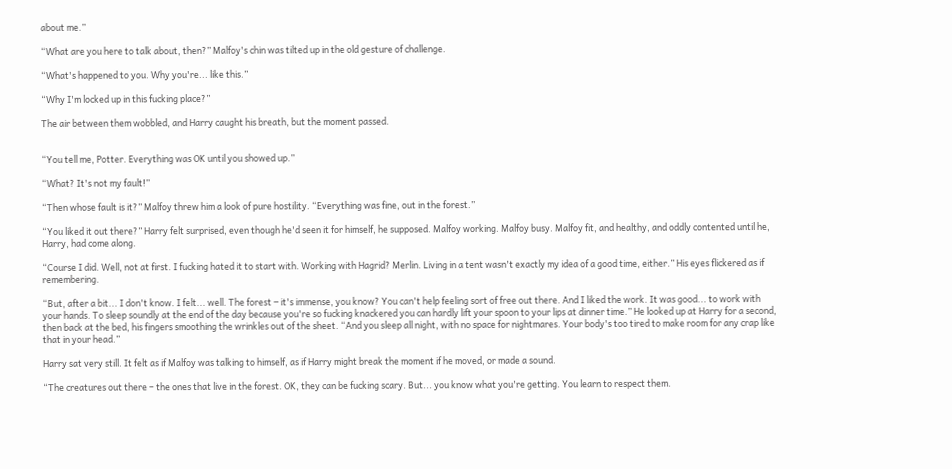about me.”

“What are you here to talk about, then?” Malfoy's chin was tilted up in the old gesture of challenge.

“What's happened to you. Why you're... like this.”

“Why I'm locked up in this fucking place?”

The air between them wobbled, and Harry caught his breath, but the moment passed.


“You tell me, Potter. Everything was OK until you showed up.”

“What? It's not my fault!”

“Then whose fault is it?” Malfoy threw him a look of pure hostility. “Everything was fine, out in the forest.”

“You liked it out there?” Harry felt surprised, even though he'd seen it for himself, he supposed. Malfoy working. Malfoy busy. Malfoy fit, and healthy, and oddly contented until he, Harry, had come along.

“Course I did. Well, not at first. I fucking hated it to start with. Working with Hagrid? Merlin. Living in a tent wasn't exactly my idea of a good time, either.” His eyes flickered as if remembering.

“But, after a bit... I don't know. I felt... well. The forest ‒ it's immense, you know? You can't help feeling sort of free out there. And I liked the work. It was good... to work with your hands. To sleep soundly at the end of the day because you're so fucking knackered you can hardly lift your spoon to your lips at dinner time.” He looked up at Harry for a second, then back at the bed, his fingers smoothing the wrinkles out of the sheet. “And you sleep all night, with no space for nightmares. Your body's too tired to make room for any crap like that in your head.”

Harry sat very still. It felt as if Malfoy was talking to himself, as if Harry might break the moment if he moved, or made a sound.

“The creatures out there – the ones that live in the forest. OK, they can be fucking scary. But... you know what you're getting. You learn to respect them.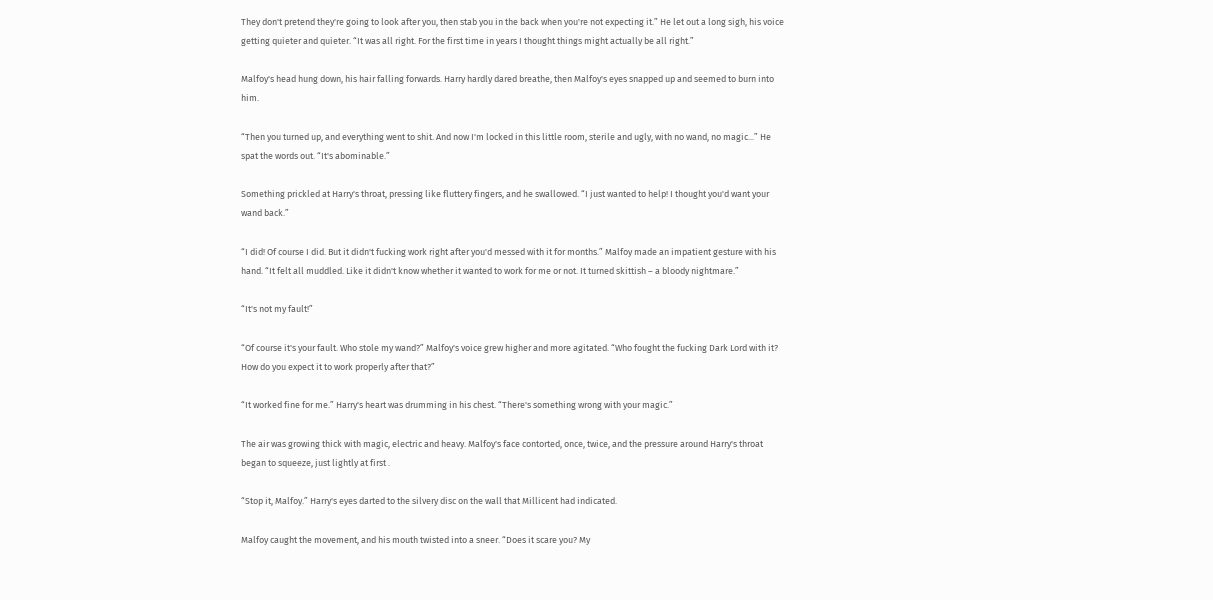They don't pretend they're going to look after you, then stab you in the back when you're not expecting it.” He let out a long sigh, his voice getting quieter and quieter. “It was all right. For the first time in years I thought things might actually be all right.”

Malfoy's head hung down, his hair falling forwards. Harry hardly dared breathe, then Malfoy's eyes snapped up and seemed to burn into him.

“Then you turned up, and everything went to shit. And now I'm locked in this little room, sterile and ugly, with no wand, no magic...” He spat the words out. “It's abominable.”

Something prickled at Harry's throat, pressing like fluttery fingers, and he swallowed. “I just wanted to help! I thought you'd want your wand back.”

“I did! Of course I did. But it didn't fucking work right after you'd messed with it for months.” Malfoy made an impatient gesture with his hand. “It felt all muddled. Like it didn't know whether it wanted to work for me or not. It turned skittish – a bloody nightmare.”

“It's not my fault!”

“Of course it's your fault. Who stole my wand?” Malfoy's voice grew higher and more agitated. “Who fought the fucking Dark Lord with it? How do you expect it to work properly after that?”

“It worked fine for me.” Harry's heart was drumming in his chest. “There's something wrong with your magic.”

The air was growing thick with magic, electric and heavy. Malfoy's face contorted, once, twice, and the pressure around Harry's throat began to squeeze, just lightly at first .

“Stop it, Malfoy.” Harry's eyes darted to the silvery disc on the wall that Millicent had indicated.

Malfoy caught the movement, and his mouth twisted into a sneer. “Does it scare you? My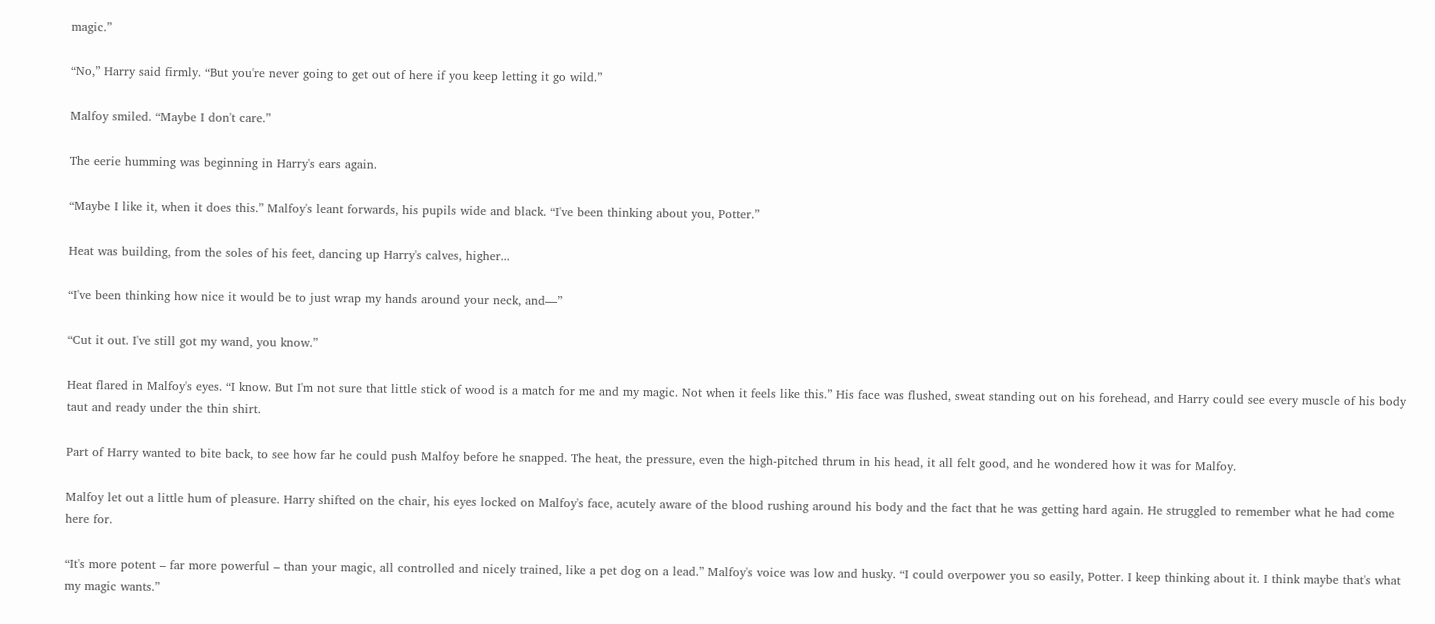magic.”

“No,” Harry said firmly. “But you're never going to get out of here if you keep letting it go wild.”

Malfoy smiled. “Maybe I don't care.”

The eerie humming was beginning in Harry's ears again.

“Maybe I like it, when it does this.” Malfoy's leant forwards, his pupils wide and black. “I've been thinking about you, Potter.”

Heat was building, from the soles of his feet, dancing up Harry's calves, higher...

“I've been thinking how nice it would be to just wrap my hands around your neck, and—”

“Cut it out. I've still got my wand, you know.”

Heat flared in Malfoy's eyes. “I know. But I'm not sure that little stick of wood is a match for me and my magic. Not when it feels like this.” His face was flushed, sweat standing out on his forehead, and Harry could see every muscle of his body taut and ready under the thin shirt.

Part of Harry wanted to bite back, to see how far he could push Malfoy before he snapped. The heat, the pressure, even the high-pitched thrum in his head, it all felt good, and he wondered how it was for Malfoy.

Malfoy let out a little hum of pleasure. Harry shifted on the chair, his eyes locked on Malfoy's face, acutely aware of the blood rushing around his body and the fact that he was getting hard again. He struggled to remember what he had come here for.

“It's more potent – far more powerful – than your magic, all controlled and nicely trained, like a pet dog on a lead.” Malfoy's voice was low and husky. “I could overpower you so easily, Potter. I keep thinking about it. I think maybe that's what my magic wants.”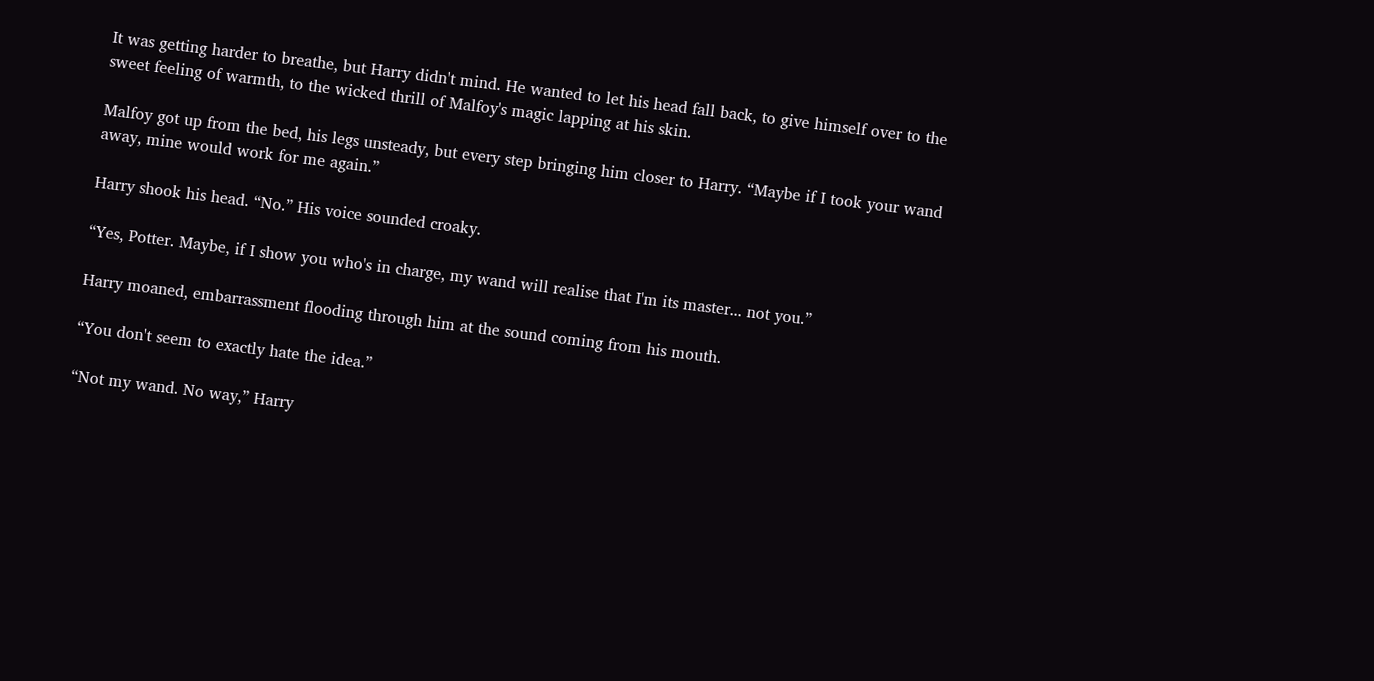It was getting harder to breathe, but Harry didn't mind. He wanted to let his head fall back, to give himself over to the sweet feeling of warmth, to the wicked thrill of Malfoy's magic lapping at his skin.

Malfoy got up from the bed, his legs unsteady, but every step bringing him closer to Harry. “Maybe if I took your wand away, mine would work for me again.”

Harry shook his head. “No.” His voice sounded croaky.

“Yes, Potter. Maybe, if I show you who's in charge, my wand will realise that I'm its master... not you.”

Harry moaned, embarrassment flooding through him at the sound coming from his mouth.

“You don't seem to exactly hate the idea.”

“Not my wand. No way,” Harry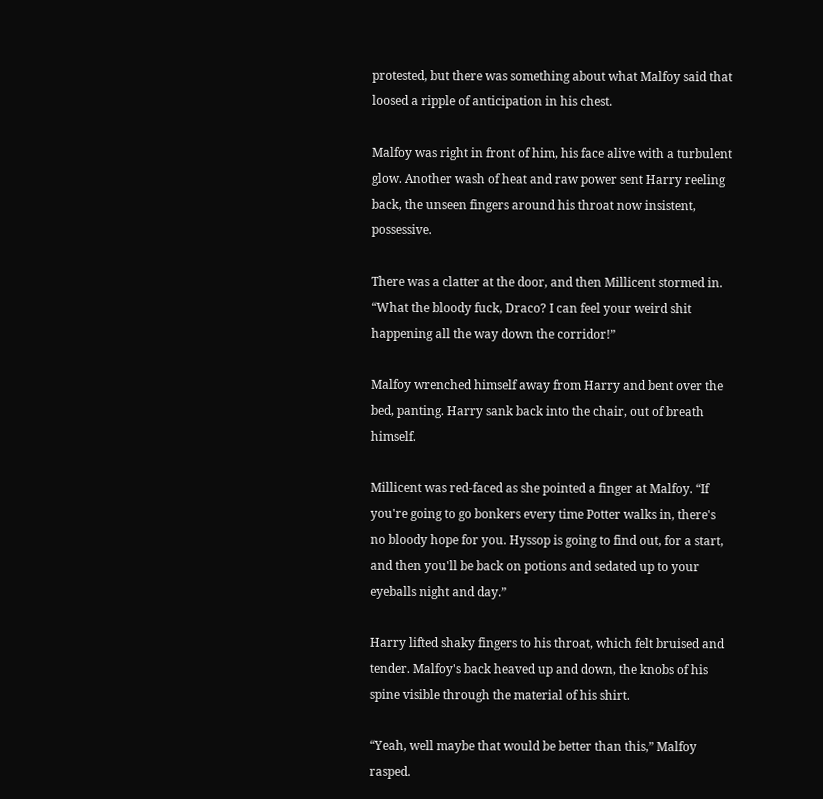protested, but there was something about what Malfoy said that loosed a ripple of anticipation in his chest.

Malfoy was right in front of him, his face alive with a turbulent glow. Another wash of heat and raw power sent Harry reeling back, the unseen fingers around his throat now insistent, possessive.

There was a clatter at the door, and then Millicent stormed in. “What the bloody fuck, Draco? I can feel your weird shit happening all the way down the corridor!”

Malfoy wrenched himself away from Harry and bent over the bed, panting. Harry sank back into the chair, out of breath himself.

Millicent was red-faced as she pointed a finger at Malfoy. “If you're going to go bonkers every time Potter walks in, there's no bloody hope for you. Hyssop is going to find out, for a start, and then you'll be back on potions and sedated up to your eyeballs night and day.”

Harry lifted shaky fingers to his throat, which felt bruised and tender. Malfoy's back heaved up and down, the knobs of his spine visible through the material of his shirt.

“Yeah, well maybe that would be better than this,” Malfoy rasped.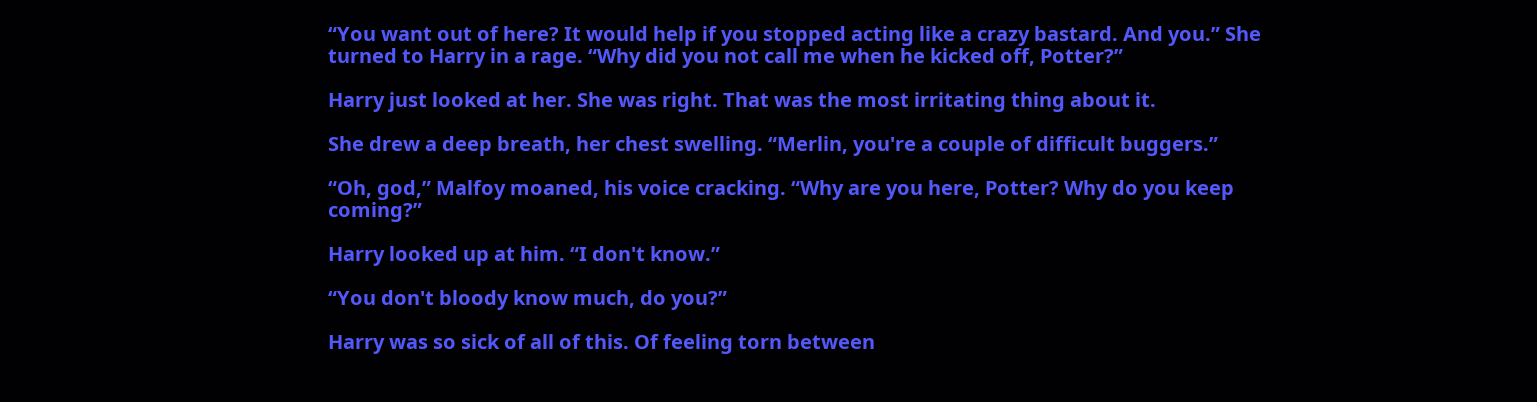“You want out of here? It would help if you stopped acting like a crazy bastard. And you.” She turned to Harry in a rage. “Why did you not call me when he kicked off, Potter?”

Harry just looked at her. She was right. That was the most irritating thing about it.

She drew a deep breath, her chest swelling. “Merlin, you're a couple of difficult buggers.”

“Oh, god,” Malfoy moaned, his voice cracking. “Why are you here, Potter? Why do you keep coming?”

Harry looked up at him. “I don't know.”

“You don't bloody know much, do you?”

Harry was so sick of all of this. Of feeling torn between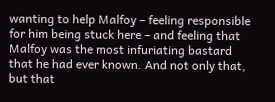wanting to help Malfoy – feeling responsible for him being stuck here – and feeling that Malfoy was the most infuriating bastard that he had ever known. And not only that, but that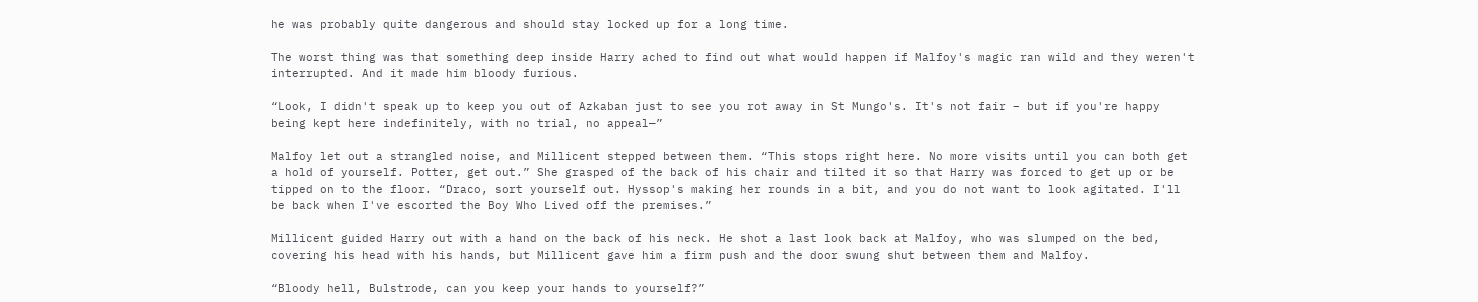he was probably quite dangerous and should stay locked up for a long time.

The worst thing was that something deep inside Harry ached to find out what would happen if Malfoy's magic ran wild and they weren't interrupted. And it made him bloody furious.

“Look, I didn't speak up to keep you out of Azkaban just to see you rot away in St Mungo's. It's not fair – but if you're happy being kept here indefinitely, with no trial, no appeal—”

Malfoy let out a strangled noise, and Millicent stepped between them. “This stops right here. No more visits until you can both get a hold of yourself. Potter, get out.” She grasped of the back of his chair and tilted it so that Harry was forced to get up or be tipped on to the floor. “Draco, sort yourself out. Hyssop's making her rounds in a bit, and you do not want to look agitated. I'll be back when I've escorted the Boy Who Lived off the premises.”

Millicent guided Harry out with a hand on the back of his neck. He shot a last look back at Malfoy, who was slumped on the bed, covering his head with his hands, but Millicent gave him a firm push and the door swung shut between them and Malfoy.

“Bloody hell, Bulstrode, can you keep your hands to yourself?”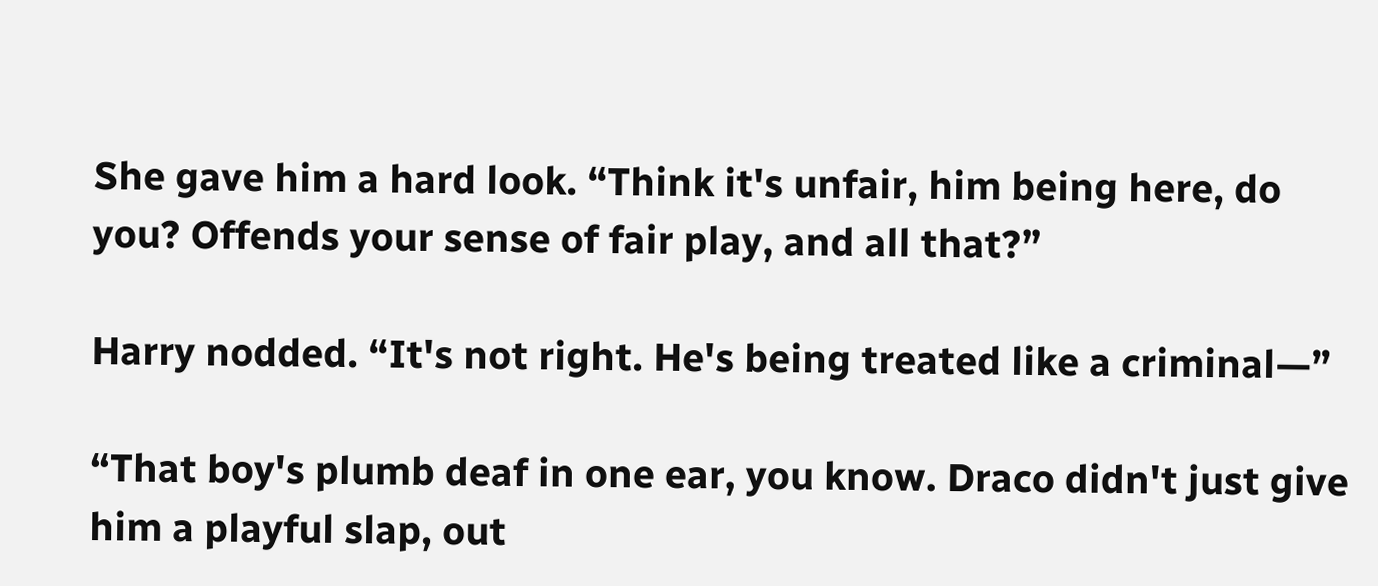She gave him a hard look. “Think it's unfair, him being here, do you? Offends your sense of fair play, and all that?”

Harry nodded. “It's not right. He's being treated like a criminal—”

“That boy's plumb deaf in one ear, you know. Draco didn't just give him a playful slap, out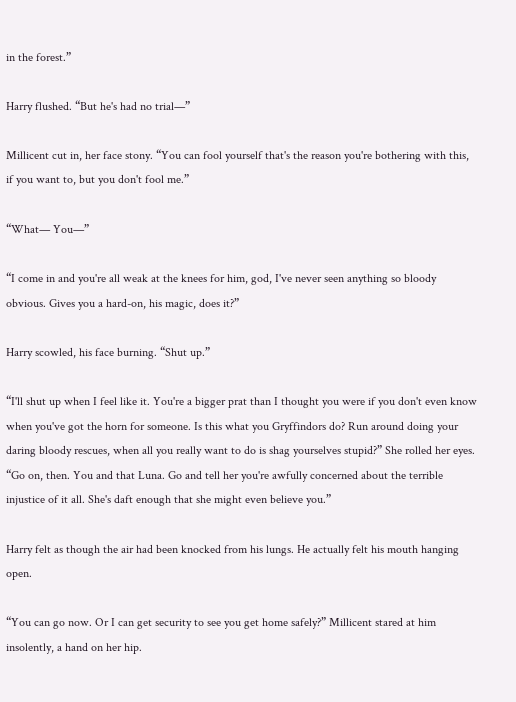in the forest.”

Harry flushed. “But he's had no trial—”

Millicent cut in, her face stony. “You can fool yourself that's the reason you're bothering with this, if you want to, but you don't fool me.”

“What— You—”

“I come in and you're all weak at the knees for him, god, I've never seen anything so bloody obvious. Gives you a hard-on, his magic, does it?”

Harry scowled, his face burning. “Shut up.”

“I'll shut up when I feel like it. You're a bigger prat than I thought you were if you don't even know when you've got the horn for someone. Is this what you Gryffindors do? Run around doing your daring bloody rescues, when all you really want to do is shag yourselves stupid?” She rolled her eyes. “Go on, then. You and that Luna. Go and tell her you're awfully concerned about the terrible injustice of it all. She's daft enough that she might even believe you.”

Harry felt as though the air had been knocked from his lungs. He actually felt his mouth hanging open.

“You can go now. Or I can get security to see you get home safely?” Millicent stared at him insolently, a hand on her hip.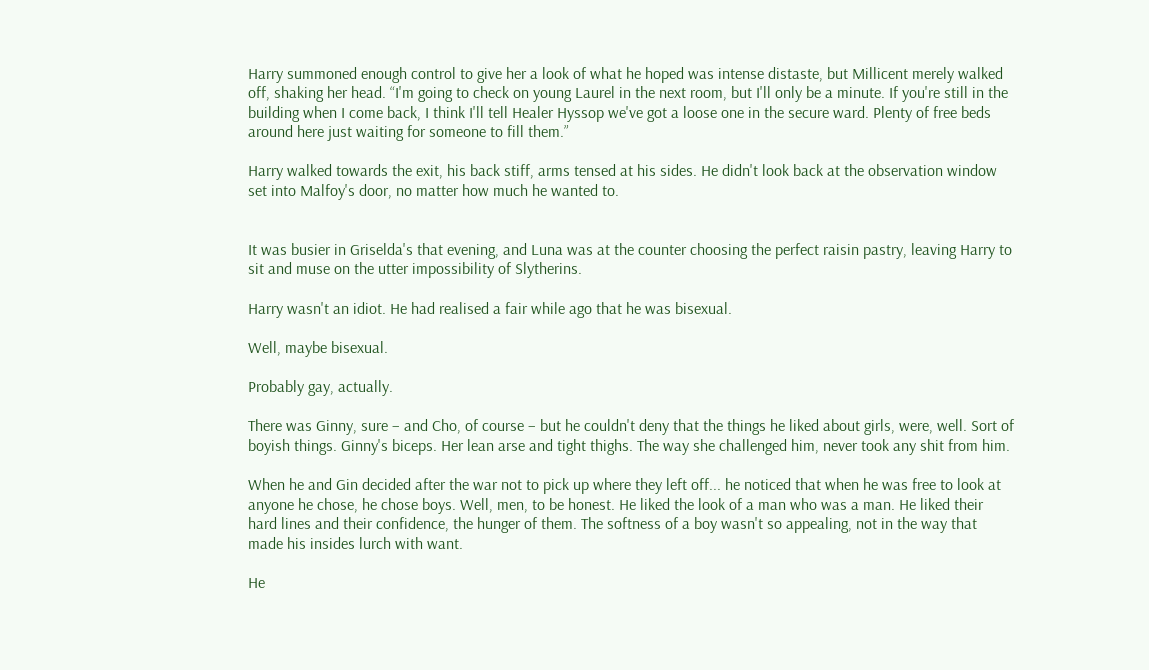Harry summoned enough control to give her a look of what he hoped was intense distaste, but Millicent merely walked off, shaking her head. “I'm going to check on young Laurel in the next room, but I'll only be a minute. If you're still in the building when I come back, I think I'll tell Healer Hyssop we've got a loose one in the secure ward. Plenty of free beds around here just waiting for someone to fill them.”

Harry walked towards the exit, his back stiff, arms tensed at his sides. He didn't look back at the observation window set into Malfoy's door, no matter how much he wanted to.


It was busier in Griselda's that evening, and Luna was at the counter choosing the perfect raisin pastry, leaving Harry to sit and muse on the utter impossibility of Slytherins.

Harry wasn't an idiot. He had realised a fair while ago that he was bisexual.

Well, maybe bisexual.

Probably gay, actually.

There was Ginny, sure – and Cho, of course – but he couldn't deny that the things he liked about girls, were, well. Sort of boyish things. Ginny's biceps. Her lean arse and tight thighs. The way she challenged him, never took any shit from him.

When he and Gin decided after the war not to pick up where they left off... he noticed that when he was free to look at anyone he chose, he chose boys. Well, men, to be honest. He liked the look of a man who was a man. He liked their hard lines and their confidence, the hunger of them. The softness of a boy wasn't so appealing, not in the way that made his insides lurch with want.

He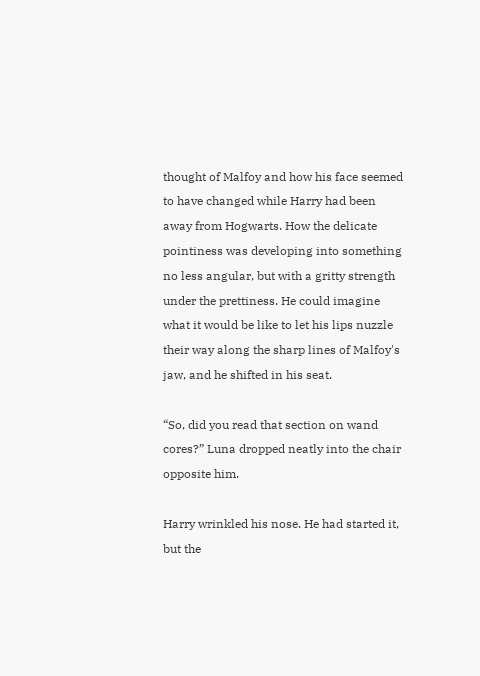thought of Malfoy and how his face seemed to have changed while Harry had been away from Hogwarts. How the delicate pointiness was developing into something no less angular, but with a gritty strength under the prettiness. He could imagine what it would be like to let his lips nuzzle their way along the sharp lines of Malfoy's jaw, and he shifted in his seat.

“So, did you read that section on wand cores?” Luna dropped neatly into the chair opposite him.

Harry wrinkled his nose. He had started it, but the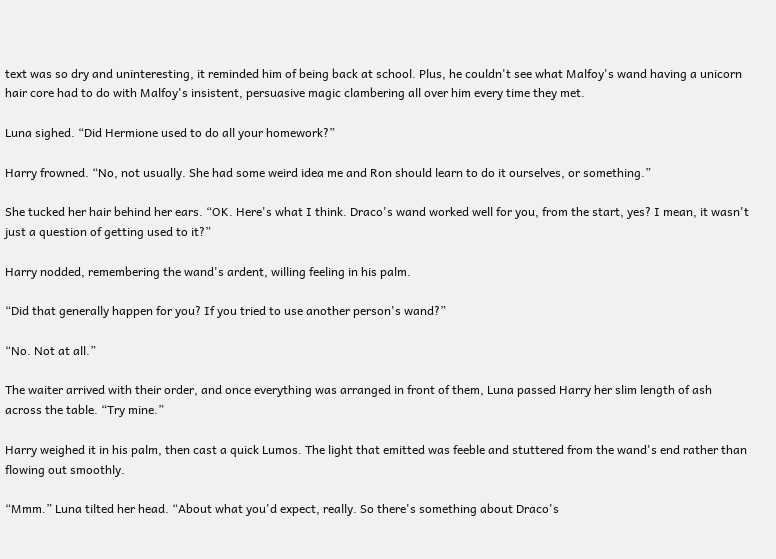text was so dry and uninteresting, it reminded him of being back at school. Plus, he couldn't see what Malfoy's wand having a unicorn hair core had to do with Malfoy's insistent, persuasive magic clambering all over him every time they met.

Luna sighed. “Did Hermione used to do all your homework?”

Harry frowned. “No, not usually. She had some weird idea me and Ron should learn to do it ourselves, or something.”

She tucked her hair behind her ears. “OK. Here's what I think. Draco's wand worked well for you, from the start, yes? I mean, it wasn't just a question of getting used to it?”

Harry nodded, remembering the wand's ardent, willing feeling in his palm.

“Did that generally happen for you? If you tried to use another person's wand?”

“No. Not at all.”

The waiter arrived with their order, and once everything was arranged in front of them, Luna passed Harry her slim length of ash across the table. “Try mine.”

Harry weighed it in his palm, then cast a quick Lumos. The light that emitted was feeble and stuttered from the wand's end rather than flowing out smoothly.

“Mmm.” Luna tilted her head. “About what you'd expect, really. So there's something about Draco's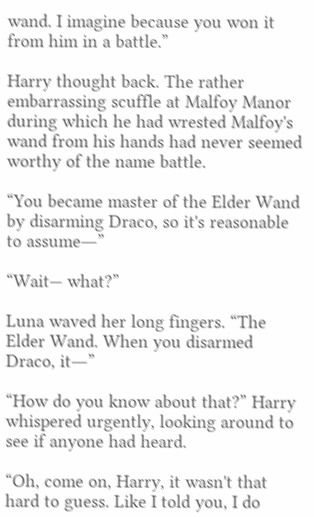wand. I imagine because you won it from him in a battle.”

Harry thought back. The rather embarrassing scuffle at Malfoy Manor during which he had wrested Malfoy's wand from his hands had never seemed worthy of the name battle.

“You became master of the Elder Wand by disarming Draco, so it's reasonable to assume―”

“Wait— what?”

Luna waved her long fingers. “The Elder Wand. When you disarmed Draco, it―”

“How do you know about that?” Harry whispered urgently, looking around to see if anyone had heard.

“Oh, come on, Harry, it wasn't that hard to guess. Like I told you, I do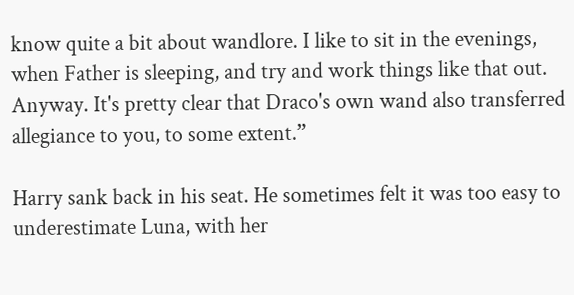know quite a bit about wandlore. I like to sit in the evenings, when Father is sleeping, and try and work things like that out. Anyway. It's pretty clear that Draco's own wand also transferred allegiance to you, to some extent.”

Harry sank back in his seat. He sometimes felt it was too easy to underestimate Luna, with her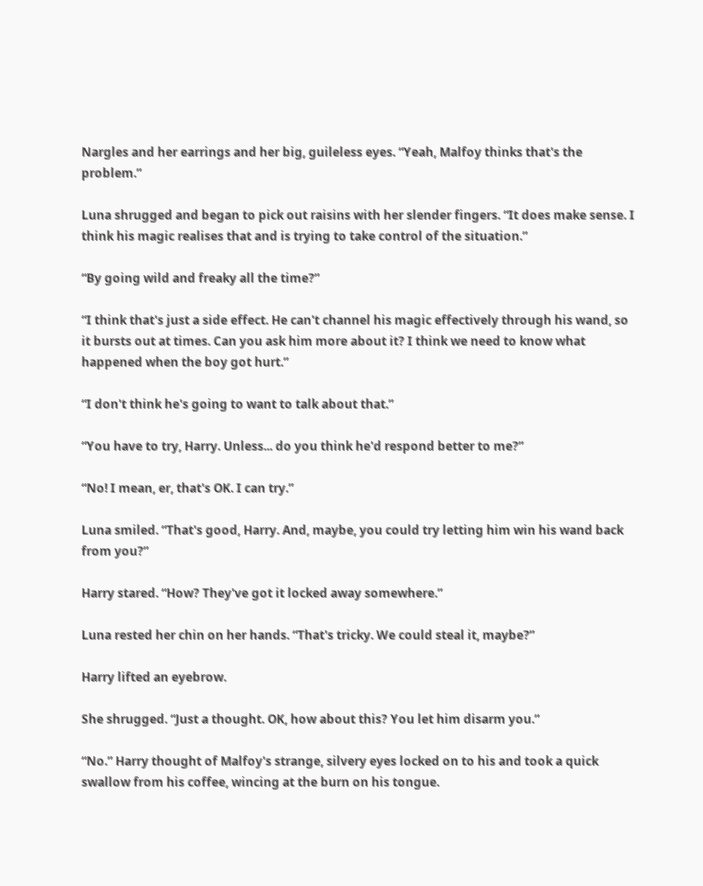Nargles and her earrings and her big, guileless eyes. “Yeah, Malfoy thinks that's the problem.”

Luna shrugged and began to pick out raisins with her slender fingers. “It does make sense. I think his magic realises that and is trying to take control of the situation.”

“By going wild and freaky all the time?”

“I think that's just a side effect. He can't channel his magic effectively through his wand, so it bursts out at times. Can you ask him more about it? I think we need to know what happened when the boy got hurt.”

“I don't think he's going to want to talk about that.”

“You have to try, Harry. Unless... do you think he'd respond better to me?”

“No! I mean, er, that's OK. I can try.”

Luna smiled. “That's good, Harry. And, maybe, you could try letting him win his wand back from you?”

Harry stared. “How? They've got it locked away somewhere.”

Luna rested her chin on her hands. “That's tricky. We could steal it, maybe?”

Harry lifted an eyebrow.

She shrugged. “Just a thought. OK, how about this? You let him disarm you.”

“No.” Harry thought of Malfoy's strange, silvery eyes locked on to his and took a quick swallow from his coffee, wincing at the burn on his tongue.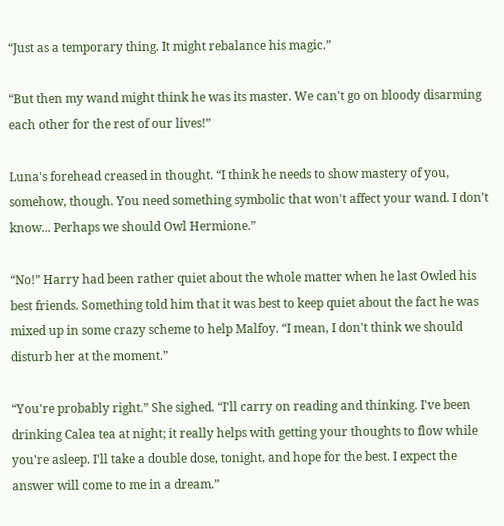“Just as a temporary thing. It might rebalance his magic.”

“But then my wand might think he was its master. We can't go on bloody disarming each other for the rest of our lives!”

Luna's forehead creased in thought. “I think he needs to show mastery of you, somehow, though. You need something symbolic that won't affect your wand. I don't know... Perhaps we should Owl Hermione.”

“No!” Harry had been rather quiet about the whole matter when he last Owled his best friends. Something told him that it was best to keep quiet about the fact he was mixed up in some crazy scheme to help Malfoy. “I mean, I don't think we should disturb her at the moment.”

“You're probably right.” She sighed. “I'll carry on reading and thinking. I've been drinking Calea tea at night; it really helps with getting your thoughts to flow while you're asleep. I'll take a double dose, tonight, and hope for the best. I expect the answer will come to me in a dream.”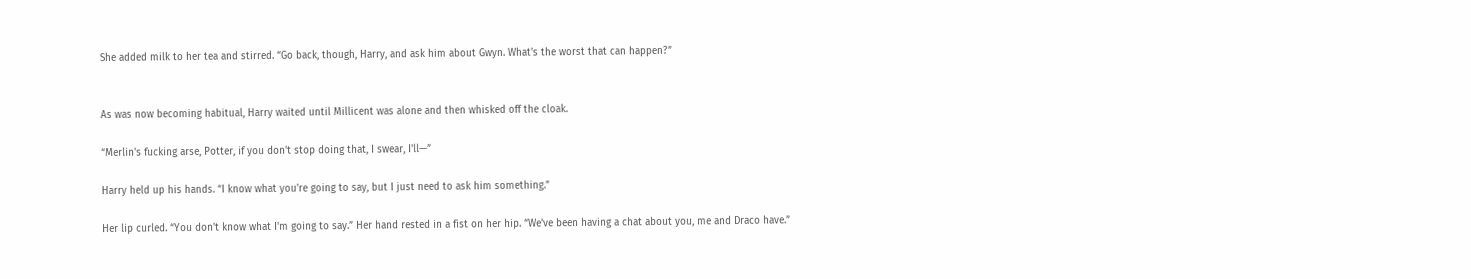She added milk to her tea and stirred. “Go back, though, Harry, and ask him about Gwyn. What's the worst that can happen?”


As was now becoming habitual, Harry waited until Millicent was alone and then whisked off the cloak.

“Merlin's fucking arse, Potter, if you don't stop doing that, I swear, I'll—”

Harry held up his hands. “I know what you're going to say, but I just need to ask him something.”

Her lip curled. “You don't know what I'm going to say.” Her hand rested in a fist on her hip. “We've been having a chat about you, me and Draco have.”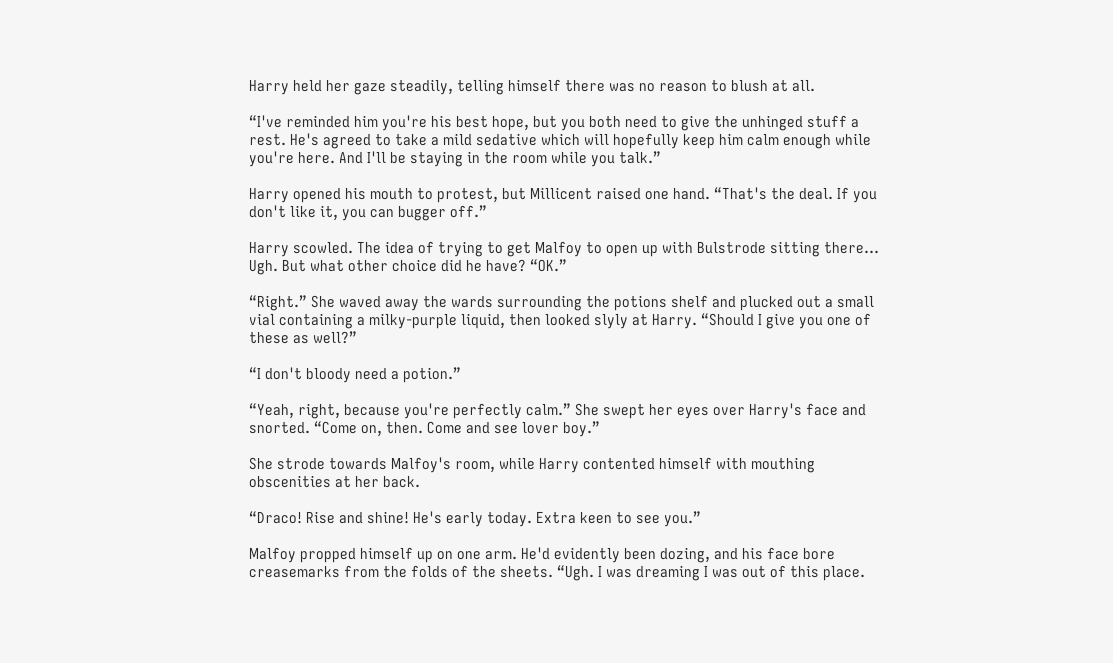Harry held her gaze steadily, telling himself there was no reason to blush at all.

“I've reminded him you're his best hope, but you both need to give the unhinged stuff a rest. He's agreed to take a mild sedative which will hopefully keep him calm enough while you're here. And I'll be staying in the room while you talk.”

Harry opened his mouth to protest, but Millicent raised one hand. “That's the deal. If you don't like it, you can bugger off.”

Harry scowled. The idea of trying to get Malfoy to open up with Bulstrode sitting there... Ugh. But what other choice did he have? “OK.”

“Right.” She waved away the wards surrounding the potions shelf and plucked out a small vial containing a milky-purple liquid, then looked slyly at Harry. “Should I give you one of these as well?”

“I don't bloody need a potion.”

“Yeah, right, because you're perfectly calm.” She swept her eyes over Harry's face and snorted. “Come on, then. Come and see lover boy.”

She strode towards Malfoy's room, while Harry contented himself with mouthing obscenities at her back.

“Draco! Rise and shine! He's early today. Extra keen to see you.”

Malfoy propped himself up on one arm. He'd evidently been dozing, and his face bore creasemarks from the folds of the sheets. “Ugh. I was dreaming I was out of this place.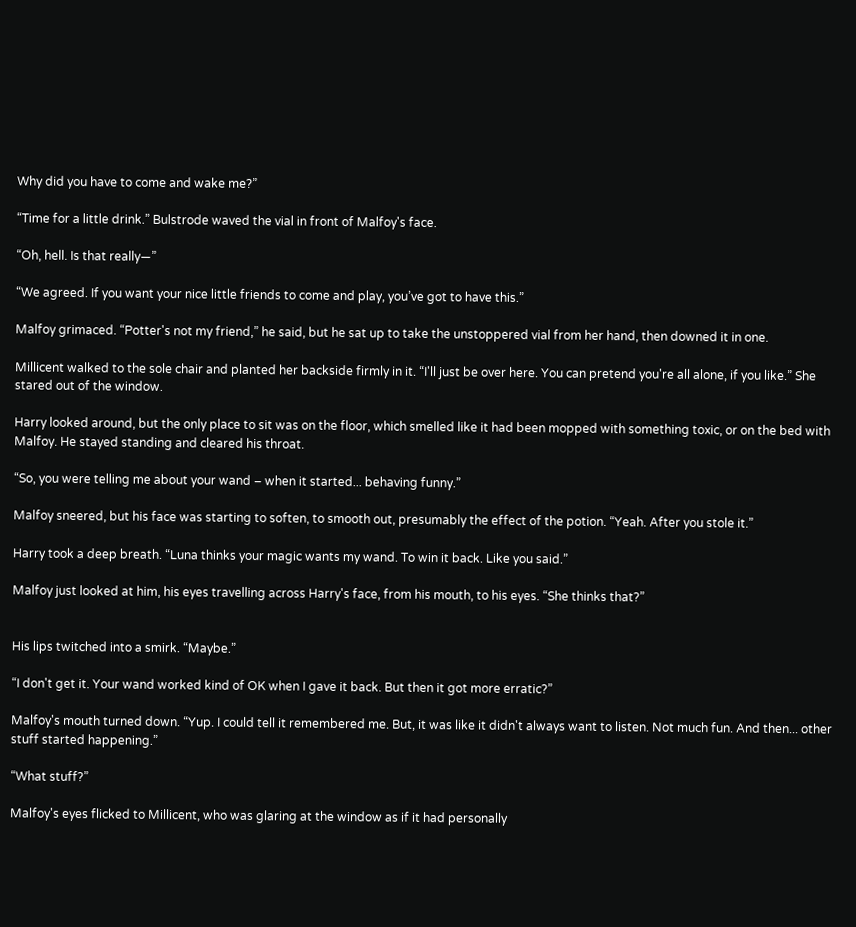Why did you have to come and wake me?”

“Time for a little drink.” Bulstrode waved the vial in front of Malfoy's face.

“Oh, hell. Is that really—”

“We agreed. If you want your nice little friends to come and play, you’ve got to have this.”

Malfoy grimaced. “Potter's not my friend,” he said, but he sat up to take the unstoppered vial from her hand, then downed it in one.

Millicent walked to the sole chair and planted her backside firmly in it. “I'll just be over here. You can pretend you're all alone, if you like.” She stared out of the window.

Harry looked around, but the only place to sit was on the floor, which smelled like it had been mopped with something toxic, or on the bed with Malfoy. He stayed standing and cleared his throat.

“So, you were telling me about your wand – when it started... behaving funny.”

Malfoy sneered, but his face was starting to soften, to smooth out, presumably the effect of the potion. “Yeah. After you stole it.”

Harry took a deep breath. “Luna thinks your magic wants my wand. To win it back. Like you said.”

Malfoy just looked at him, his eyes travelling across Harry's face, from his mouth, to his eyes. “She thinks that?”


His lips twitched into a smirk. “Maybe.”

“I don't get it. Your wand worked kind of OK when I gave it back. But then it got more erratic?”

Malfoy's mouth turned down. “Yup. I could tell it remembered me. But, it was like it didn't always want to listen. Not much fun. And then... other stuff started happening.”

“What stuff?”

Malfoy's eyes flicked to Millicent, who was glaring at the window as if it had personally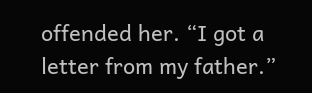offended her. “I got a letter from my father.”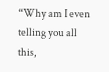“Why am I even telling you all this,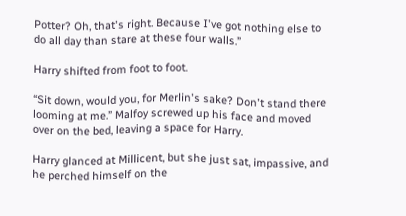Potter? Oh, that's right. Because I've got nothing else to do all day than stare at these four walls.”

Harry shifted from foot to foot.

“Sit down, would you, for Merlin's sake? Don't stand there looming at me.” Malfoy screwed up his face and moved over on the bed, leaving a space for Harry.

Harry glanced at Millicent, but she just sat, impassive, and he perched himself on the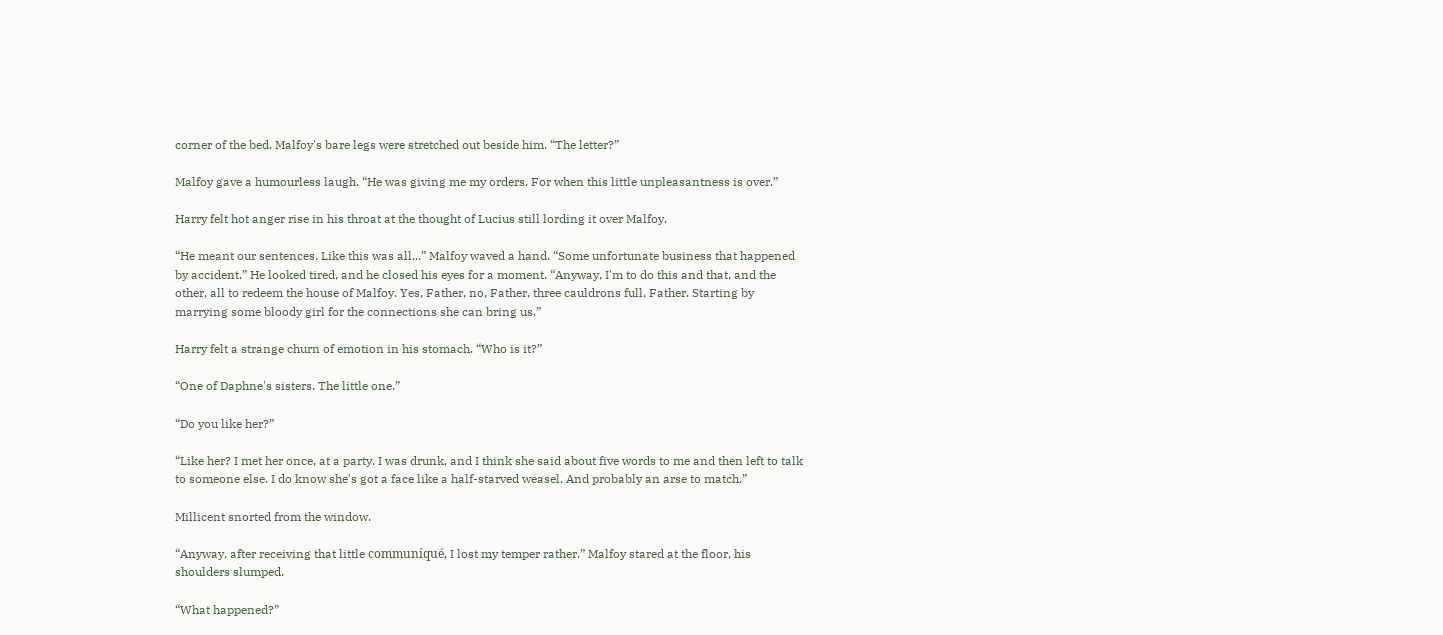corner of the bed. Malfoy's bare legs were stretched out beside him. “The letter?”

Malfoy gave a humourless laugh. “He was giving me my orders. For when this little unpleasantness is over.”

Harry felt hot anger rise in his throat at the thought of Lucius still lording it over Malfoy.

“He meant our sentences. Like this was all...” Malfoy waved a hand. “Some unfortunate business that happened by accident.” He looked tired, and he closed his eyes for a moment. “Anyway, I'm to do this and that, and the other, all to redeem the house of Malfoy. Yes, Father, no, Father, three cauldrons full, Father. Starting by marrying some bloody girl for the connections she can bring us.”

Harry felt a strange churn of emotion in his stomach. “Who is it?”

“One of Daphne's sisters. The little one.”

“Do you like her?”

“Like her? I met her once, at a party. I was drunk, and I think she said about five words to me and then left to talk to someone else. I do know she's got a face like a half-starved weasel. And probably an arse to match.”

Millicent snorted from the window.

“Anyway, after receiving that little communiqué, I lost my temper rather.” Malfoy stared at the floor, his shoulders slumped.

“What happened?”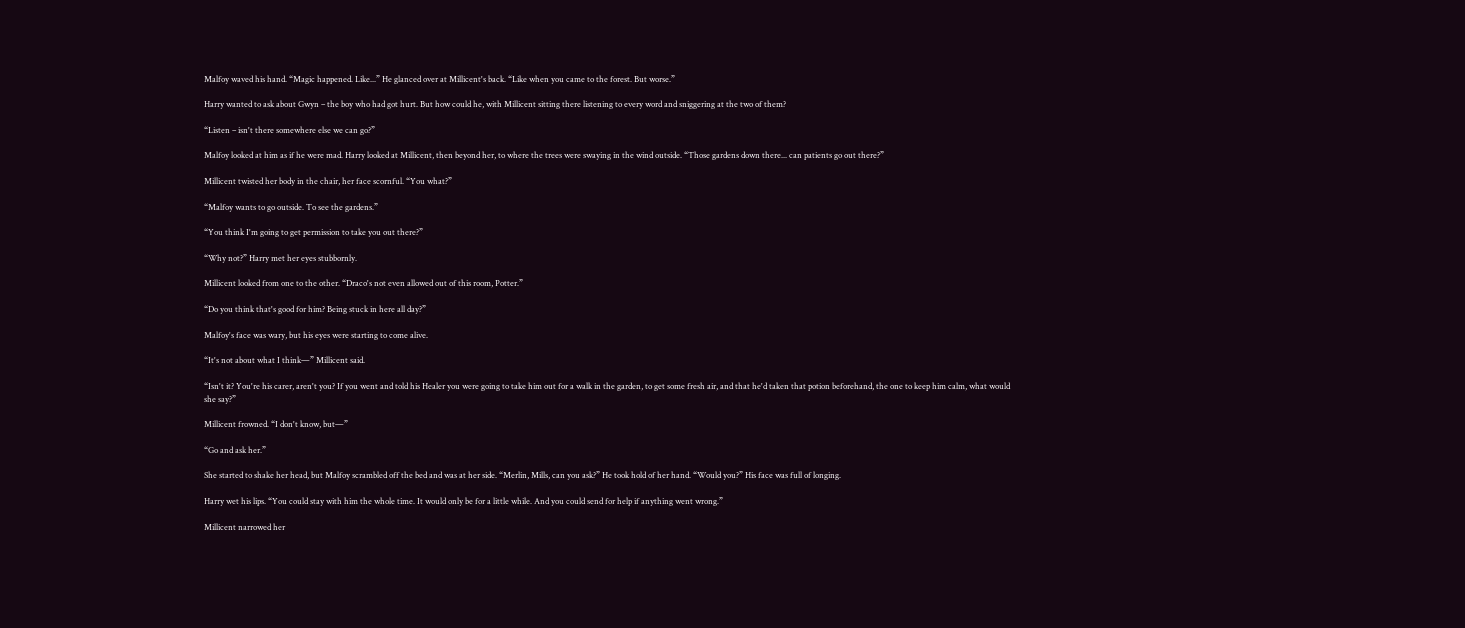Malfoy waved his hand. “Magic happened. Like...” He glanced over at Millicent's back. “Like when you came to the forest. But worse.”

Harry wanted to ask about Gwyn – the boy who had got hurt. But how could he, with Millicent sitting there listening to every word and sniggering at the two of them?

“Listen – isn't there somewhere else we can go?”

Malfoy looked at him as if he were mad. Harry looked at Millicent, then beyond her, to where the trees were swaying in the wind outside. “Those gardens down there... can patients go out there?”

Millicent twisted her body in the chair, her face scornful. “You what?”

“Malfoy wants to go outside. To see the gardens.”

“You think I'm going to get permission to take you out there?”

“Why not?” Harry met her eyes stubbornly.

Millicent looked from one to the other. “Draco's not even allowed out of this room, Potter.”

“Do you think that's good for him? Being stuck in here all day?”

Malfoy's face was wary, but his eyes were starting to come alive.

“It's not about what I think—” Millicent said.

“Isn't it? You're his carer, aren't you? If you went and told his Healer you were going to take him out for a walk in the garden, to get some fresh air, and that he'd taken that potion beforehand, the one to keep him calm, what would she say?”

Millicent frowned. “I don't know, but—”

“Go and ask her.”

She started to shake her head, but Malfoy scrambled off the bed and was at her side. “Merlin, Mills, can you ask?” He took hold of her hand. “Would you?” His face was full of longing.

Harry wet his lips. “You could stay with him the whole time. It would only be for a little while. And you could send for help if anything went wrong.”

Millicent narrowed her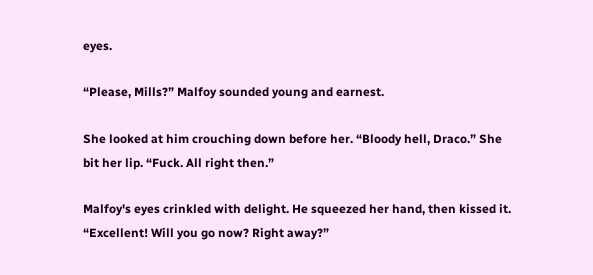eyes.

“Please, Mills?” Malfoy sounded young and earnest.

She looked at him crouching down before her. “Bloody hell, Draco.” She bit her lip. “Fuck. All right then.”

Malfoy's eyes crinkled with delight. He squeezed her hand, then kissed it. “Excellent! Will you go now? Right away?”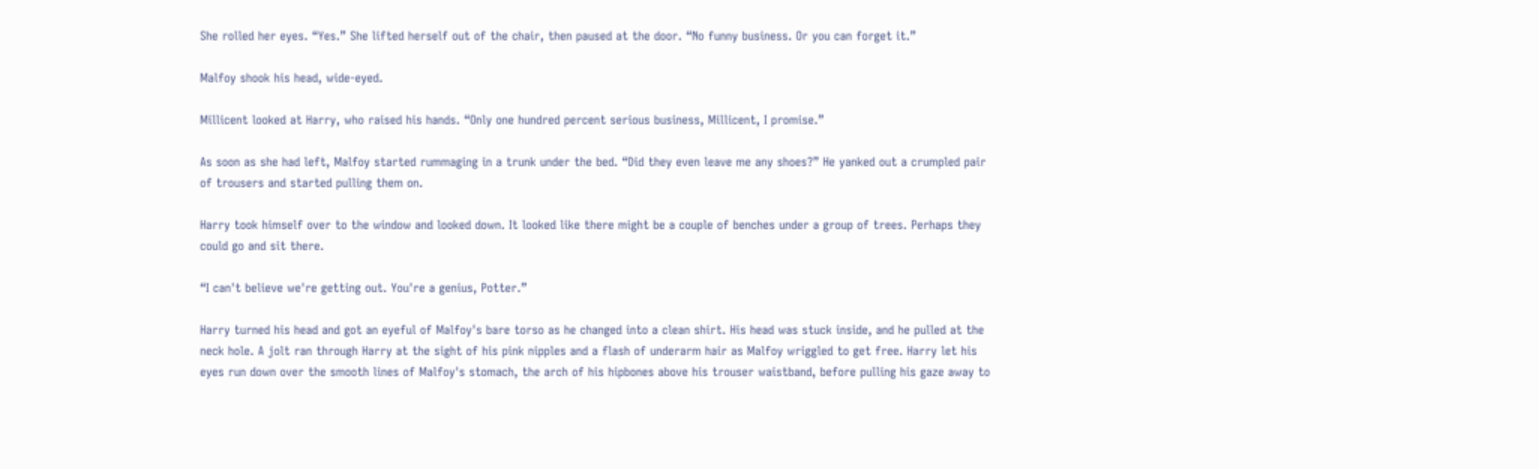She rolled her eyes. “Yes.” She lifted herself out of the chair, then paused at the door. “No funny business. Or you can forget it.”

Malfoy shook his head, wide-eyed.

Millicent looked at Harry, who raised his hands. “Only one hundred percent serious business, Millicent, I promise.”

As soon as she had left, Malfoy started rummaging in a trunk under the bed. “Did they even leave me any shoes?” He yanked out a crumpled pair of trousers and started pulling them on.

Harry took himself over to the window and looked down. It looked like there might be a couple of benches under a group of trees. Perhaps they could go and sit there.

“I can't believe we're getting out. You're a genius, Potter.”

Harry turned his head and got an eyeful of Malfoy's bare torso as he changed into a clean shirt. His head was stuck inside, and he pulled at the neck hole. A jolt ran through Harry at the sight of his pink nipples and a flash of underarm hair as Malfoy wriggled to get free. Harry let his eyes run down over the smooth lines of Malfoy's stomach, the arch of his hipbones above his trouser waistband, before pulling his gaze away to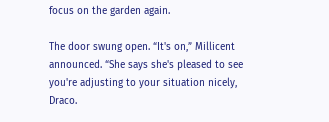focus on the garden again.

The door swung open. “It's on,” Millicent announced. “She says she's pleased to see you're adjusting to your situation nicely, Draco.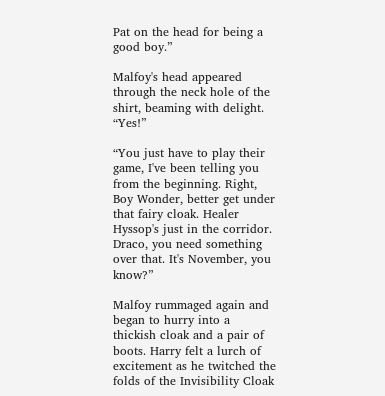Pat on the head for being a good boy.”

Malfoy's head appeared through the neck hole of the shirt, beaming with delight. “Yes!”

“You just have to play their game, I've been telling you from the beginning. Right, Boy Wonder, better get under that fairy cloak. Healer Hyssop's just in the corridor. Draco, you need something over that. It's November, you know?”

Malfoy rummaged again and began to hurry into a thickish cloak and a pair of boots. Harry felt a lurch of excitement as he twitched the folds of the Invisibility Cloak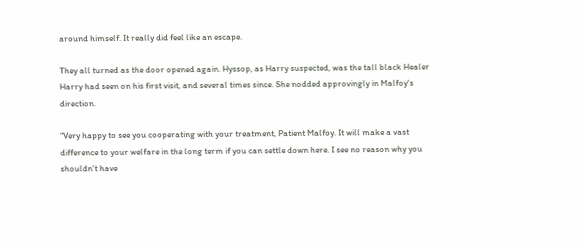around himself. It really did feel like an escape.

They all turned as the door opened again. Hyssop, as Harry suspected, was the tall black Healer Harry had seen on his first visit, and several times since. She nodded approvingly in Malfoy's direction.

“Very happy to see you cooperating with your treatment, Patient Malfoy. It will make a vast difference to your welfare in the long term if you can settle down here. I see no reason why you shouldn't have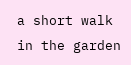a short walk in the garden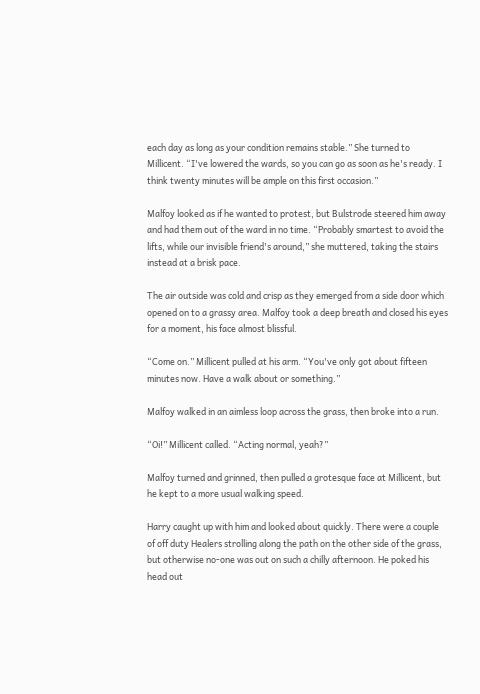each day as long as your condition remains stable.” She turned to Millicent. “I've lowered the wards, so you can go as soon as he's ready. I think twenty minutes will be ample on this first occasion.”

Malfoy looked as if he wanted to protest, but Bulstrode steered him away and had them out of the ward in no time. “Probably smartest to avoid the lifts, while our invisible friend's around,” she muttered, taking the stairs instead at a brisk pace.

The air outside was cold and crisp as they emerged from a side door which opened on to a grassy area. Malfoy took a deep breath and closed his eyes for a moment, his face almost blissful.

“Come on.” Millicent pulled at his arm. “You've only got about fifteen minutes now. Have a walk about or something.”

Malfoy walked in an aimless loop across the grass, then broke into a run.

“Oi!” Millicent called. “Acting normal, yeah?”

Malfoy turned and grinned, then pulled a grotesque face at Millicent, but he kept to a more usual walking speed.

Harry caught up with him and looked about quickly. There were a couple of off duty Healers strolling along the path on the other side of the grass, but otherwise no-one was out on such a chilly afternoon. He poked his head out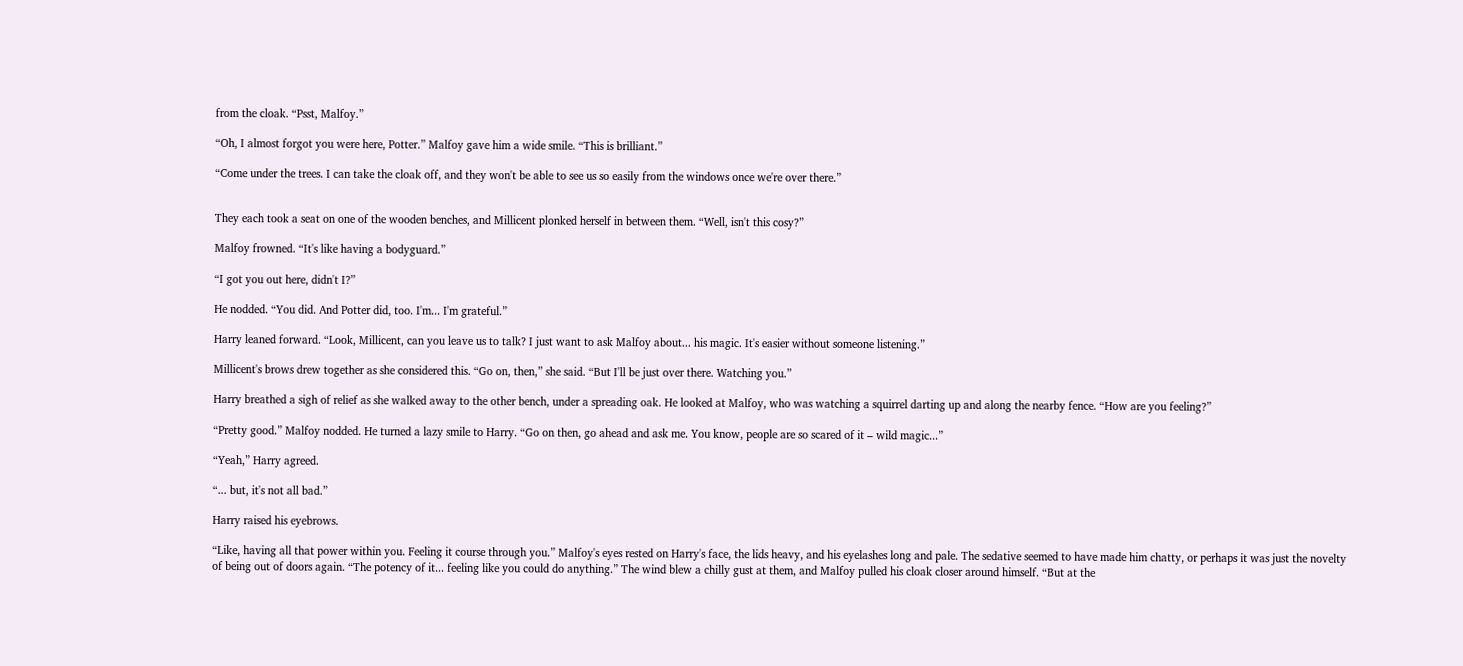from the cloak. “Psst, Malfoy.”

“Oh, I almost forgot you were here, Potter.” Malfoy gave him a wide smile. “This is brilliant.”

“Come under the trees. I can take the cloak off, and they won't be able to see us so easily from the windows once we're over there.”


They each took a seat on one of the wooden benches, and Millicent plonked herself in between them. “Well, isn't this cosy?”

Malfoy frowned. “It's like having a bodyguard.”

“I got you out here, didn't I?”

He nodded. “You did. And Potter did, too. I'm... I'm grateful.”

Harry leaned forward. “Look, Millicent, can you leave us to talk? I just want to ask Malfoy about... his magic. It's easier without someone listening.”

Millicent's brows drew together as she considered this. “Go on, then,” she said. “But I'll be just over there. Watching you.”

Harry breathed a sigh of relief as she walked away to the other bench, under a spreading oak. He looked at Malfoy, who was watching a squirrel darting up and along the nearby fence. “How are you feeling?”

“Pretty good.” Malfoy nodded. He turned a lazy smile to Harry. “Go on then, go ahead and ask me. You know, people are so scared of it – wild magic...”

“Yeah,” Harry agreed.

“... but, it's not all bad.”

Harry raised his eyebrows.

“Like, having all that power within you. Feeling it course through you.” Malfoy's eyes rested on Harry's face, the lids heavy, and his eyelashes long and pale. The sedative seemed to have made him chatty, or perhaps it was just the novelty of being out of doors again. “The potency of it... feeling like you could do anything.” The wind blew a chilly gust at them, and Malfoy pulled his cloak closer around himself. “But at the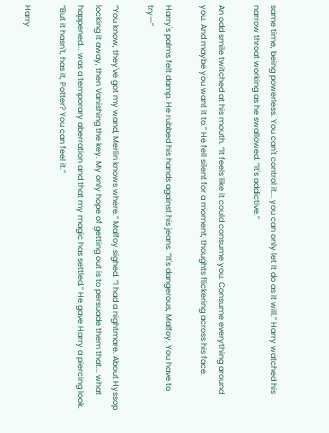same time, being powerless. You can't control it... you can only let it do as it will.” Harry watched his narrow throat working as he swallowed. “It's addictive.”

An odd smile twitched at his mouth. “It feels like it could consume you. Consume everything around you. And maybe you want it to.” He fell silent for a moment, thoughts flickering across his face.

Harry's palms felt damp. He rubbed his hands against his jeans. “It's dangerous, Malfoy. You have to try—”

“You know, they've got my wand, Merlin knows where.” Malfoy sighed. “I had a nightmare. About Hyssop locking it away, then Vanishing the key. My only hope of getting out is to persuade them that... what happened... was a temporary aberration and that my magic has settled.” He gave Harry a piercing look. “But it hasn't, has it, Potter? You can feel it.”

Harry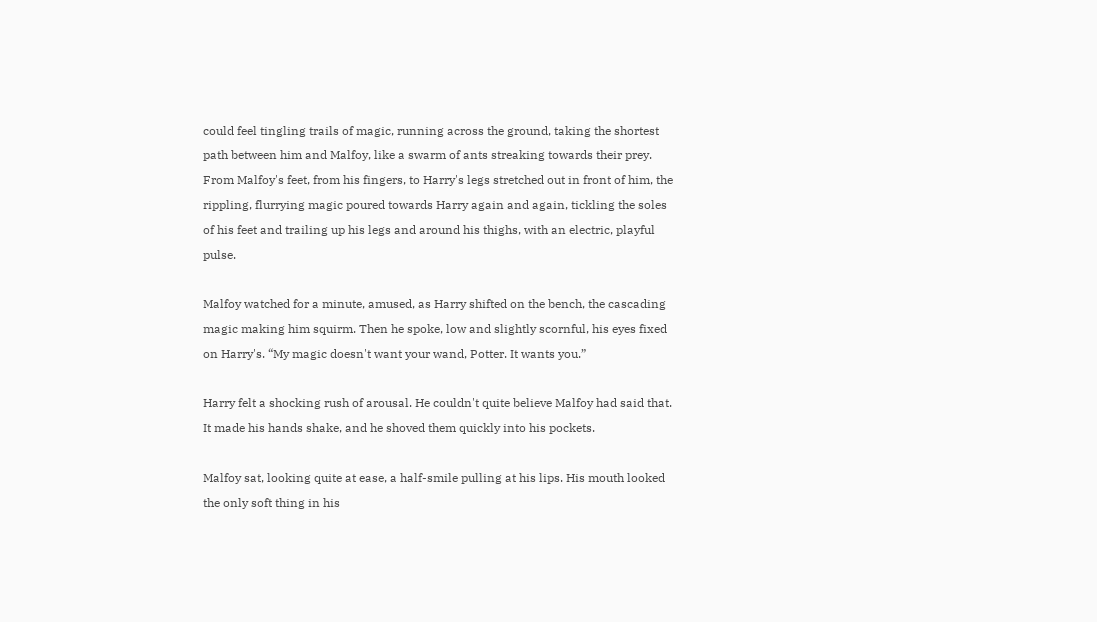could feel tingling trails of magic, running across the ground, taking the shortest path between him and Malfoy, like a swarm of ants streaking towards their prey. From Malfoy's feet, from his fingers, to Harry's legs stretched out in front of him, the rippling, flurrying magic poured towards Harry again and again, tickling the soles of his feet and trailing up his legs and around his thighs, with an electric, playful pulse.

Malfoy watched for a minute, amused, as Harry shifted on the bench, the cascading magic making him squirm. Then he spoke, low and slightly scornful, his eyes fixed on Harry's. “My magic doesn't want your wand, Potter. It wants you.”

Harry felt a shocking rush of arousal. He couldn't quite believe Malfoy had said that. It made his hands shake, and he shoved them quickly into his pockets.

Malfoy sat, looking quite at ease, a half-smile pulling at his lips. His mouth looked the only soft thing in his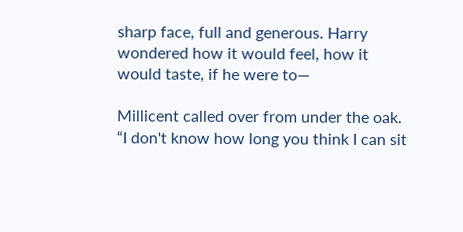sharp face, full and generous. Harry wondered how it would feel, how it would taste, if he were to—

Millicent called over from under the oak. “I don't know how long you think I can sit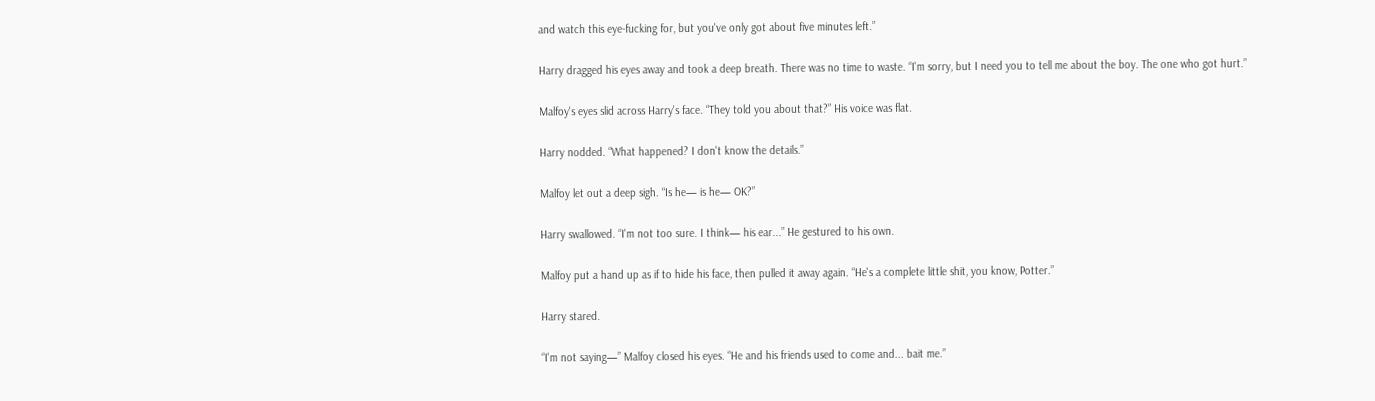and watch this eye-fucking for, but you've only got about five minutes left.”

Harry dragged his eyes away and took a deep breath. There was no time to waste. “I'm sorry, but I need you to tell me about the boy. The one who got hurt.”

Malfoy's eyes slid across Harry's face. “They told you about that?” His voice was flat.

Harry nodded. “What happened? I don't know the details.”

Malfoy let out a deep sigh. “Is he— is he— OK?”

Harry swallowed. “I'm not too sure. I think— his ear...” He gestured to his own.

Malfoy put a hand up as if to hide his face, then pulled it away again. “He's a complete little shit, you know, Potter.”

Harry stared.

“I'm not saying—” Malfoy closed his eyes. “He and his friends used to come and... bait me.”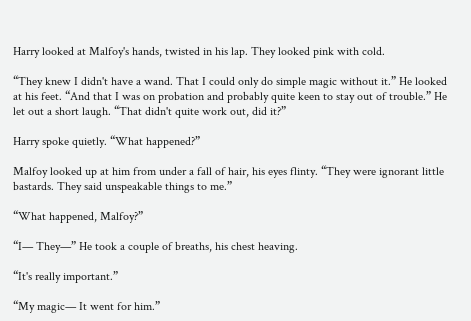Harry looked at Malfoy's hands, twisted in his lap. They looked pink with cold.

“They knew I didn't have a wand. That I could only do simple magic without it.” He looked at his feet. “And that I was on probation and probably quite keen to stay out of trouble.” He let out a short laugh. “That didn't quite work out, did it?”

Harry spoke quietly. “What happened?”

Malfoy looked up at him from under a fall of hair, his eyes flinty. “They were ignorant little bastards. They said unspeakable things to me.”

“What happened, Malfoy?”

“I— They—” He took a couple of breaths, his chest heaving.

“It's really important.”

“My magic— It went for him.”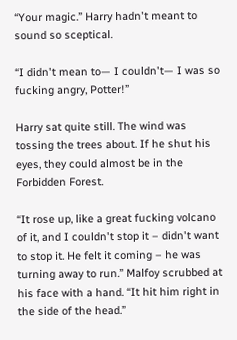“Your magic.” Harry hadn't meant to sound so sceptical.

“I didn't mean to— I couldn't— I was so fucking angry, Potter!”

Harry sat quite still. The wind was tossing the trees about. If he shut his eyes, they could almost be in the Forbidden Forest.

“It rose up, like a great fucking volcano of it, and I couldn't stop it – didn't want to stop it. He felt it coming – he was turning away to run.” Malfoy scrubbed at his face with a hand. “It hit him right in the side of the head.”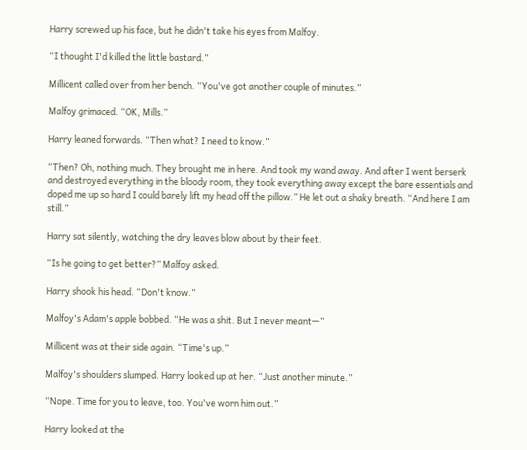Harry screwed up his face, but he didn't take his eyes from Malfoy.

“I thought I'd killed the little bastard.”

Millicent called over from her bench. “You've got another couple of minutes.”

Malfoy grimaced. “OK, Mills.”

Harry leaned forwards. “Then what? I need to know.”

“Then? Oh, nothing much. They brought me in here. And took my wand away. And after I went berserk and destroyed everything in the bloody room, they took everything away except the bare essentials and doped me up so hard I could barely lift my head off the pillow.” He let out a shaky breath. “And here I am still.”

Harry sat silently, watching the dry leaves blow about by their feet.

“Is he going to get better?” Malfoy asked.

Harry shook his head. “Don't know.”

Malfoy's Adam's apple bobbed. “He was a shit. But I never meant—”

Millicent was at their side again. “Time's up.”

Malfoy's shoulders slumped. Harry looked up at her. “Just another minute.”

“Nope. Time for you to leave, too. You've worn him out.”

Harry looked at the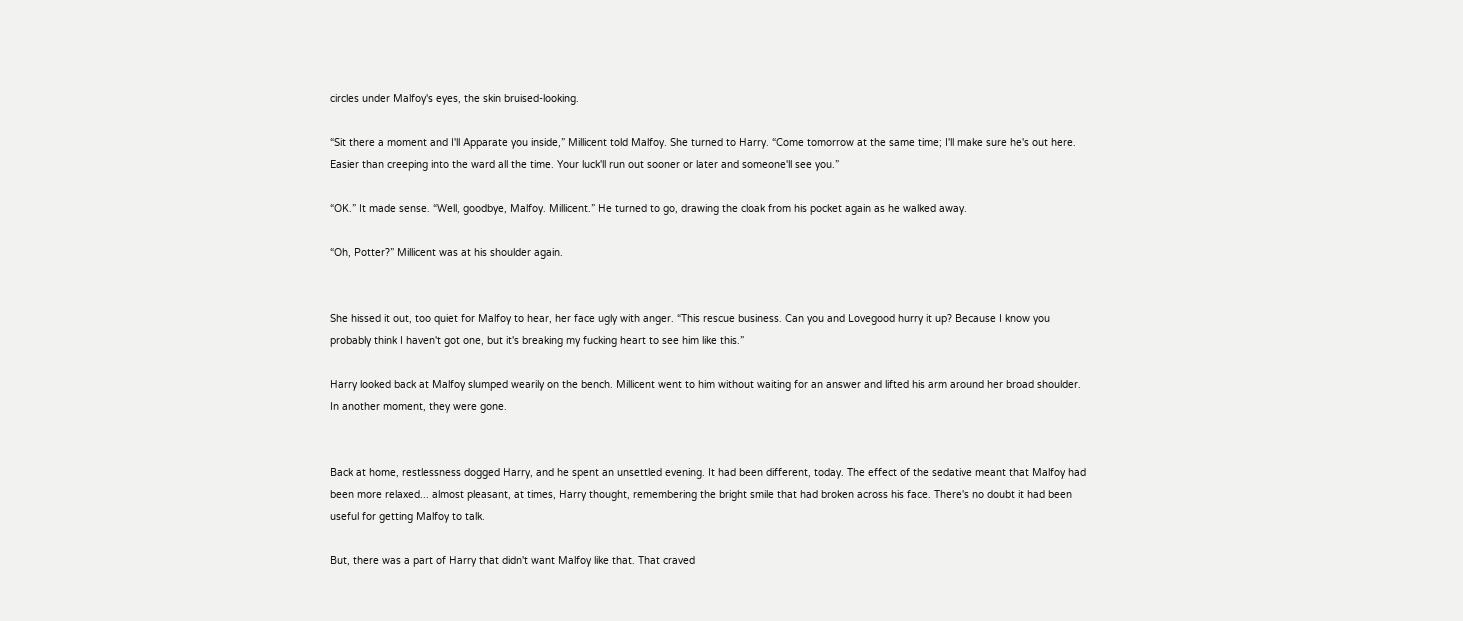circles under Malfoy's eyes, the skin bruised-looking.

“Sit there a moment and I'll Apparate you inside,” Millicent told Malfoy. She turned to Harry. “Come tomorrow at the same time; I'll make sure he's out here. Easier than creeping into the ward all the time. Your luck'll run out sooner or later and someone'll see you.”

“OK.” It made sense. “Well, goodbye, Malfoy. Millicent.” He turned to go, drawing the cloak from his pocket again as he walked away.

“Oh, Potter?” Millicent was at his shoulder again.


She hissed it out, too quiet for Malfoy to hear, her face ugly with anger. “This rescue business. Can you and Lovegood hurry it up? Because I know you probably think I haven't got one, but it's breaking my fucking heart to see him like this.”

Harry looked back at Malfoy slumped wearily on the bench. Millicent went to him without waiting for an answer and lifted his arm around her broad shoulder. In another moment, they were gone.


Back at home, restlessness dogged Harry, and he spent an unsettled evening. It had been different, today. The effect of the sedative meant that Malfoy had been more relaxed... almost pleasant, at times, Harry thought, remembering the bright smile that had broken across his face. There's no doubt it had been useful for getting Malfoy to talk.

But, there was a part of Harry that didn't want Malfoy like that. That craved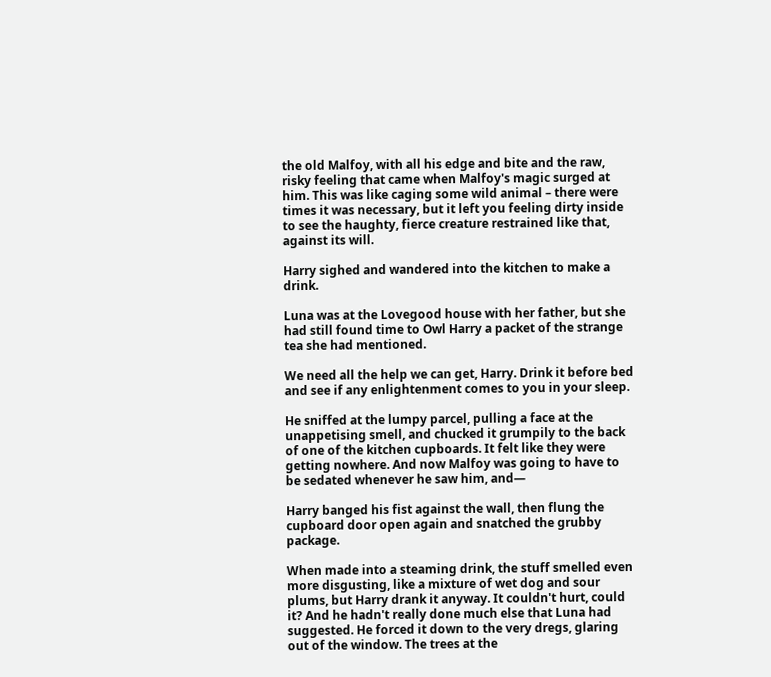the old Malfoy, with all his edge and bite and the raw, risky feeling that came when Malfoy's magic surged at him. This was like caging some wild animal – there were times it was necessary, but it left you feeling dirty inside to see the haughty, fierce creature restrained like that, against its will.

Harry sighed and wandered into the kitchen to make a drink.

Luna was at the Lovegood house with her father, but she had still found time to Owl Harry a packet of the strange tea she had mentioned.

We need all the help we can get, Harry. Drink it before bed and see if any enlightenment comes to you in your sleep.

He sniffed at the lumpy parcel, pulling a face at the unappetising smell, and chucked it grumpily to the back of one of the kitchen cupboards. It felt like they were getting nowhere. And now Malfoy was going to have to be sedated whenever he saw him, and—

Harry banged his fist against the wall, then flung the cupboard door open again and snatched the grubby package.

When made into a steaming drink, the stuff smelled even more disgusting, like a mixture of wet dog and sour plums, but Harry drank it anyway. It couldn't hurt, could it? And he hadn't really done much else that Luna had suggested. He forced it down to the very dregs, glaring out of the window. The trees at the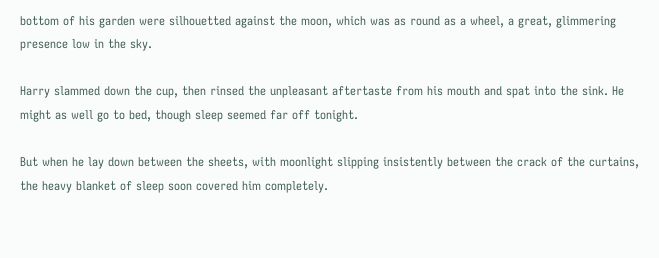bottom of his garden were silhouetted against the moon, which was as round as a wheel, a great, glimmering presence low in the sky.

Harry slammed down the cup, then rinsed the unpleasant aftertaste from his mouth and spat into the sink. He might as well go to bed, though sleep seemed far off tonight.

But when he lay down between the sheets, with moonlight slipping insistently between the crack of the curtains, the heavy blanket of sleep soon covered him completely.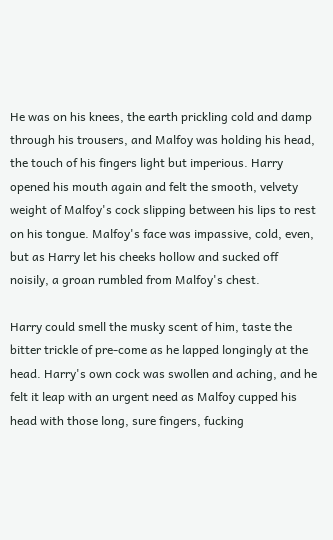He was on his knees, the earth prickling cold and damp through his trousers, and Malfoy was holding his head, the touch of his fingers light but imperious. Harry opened his mouth again and felt the smooth, velvety weight of Malfoy's cock slipping between his lips to rest on his tongue. Malfoy's face was impassive, cold, even, but as Harry let his cheeks hollow and sucked off noisily, a groan rumbled from Malfoy's chest.

Harry could smell the musky scent of him, taste the bitter trickle of pre-come as he lapped longingly at the head. Harry's own cock was swollen and aching, and he felt it leap with an urgent need as Malfoy cupped his head with those long, sure fingers, fucking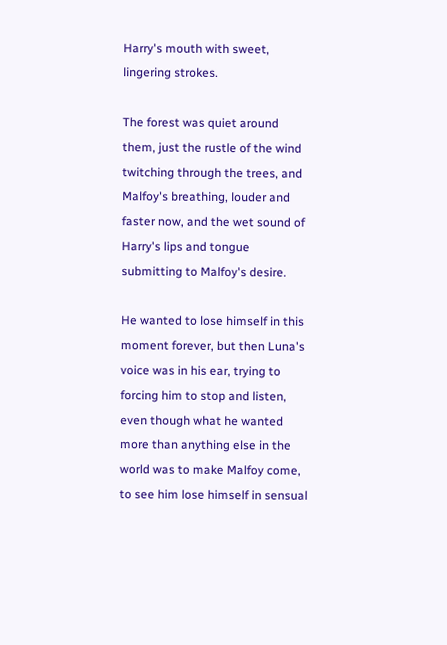Harry's mouth with sweet, lingering strokes.

The forest was quiet around them, just the rustle of the wind twitching through the trees, and Malfoy's breathing, louder and faster now, and the wet sound of Harry's lips and tongue submitting to Malfoy's desire.

He wanted to lose himself in this moment forever, but then Luna's voice was in his ear, trying to forcing him to stop and listen, even though what he wanted more than anything else in the world was to make Malfoy come, to see him lose himself in sensual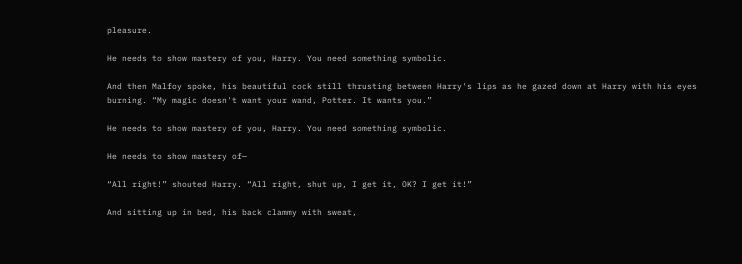pleasure.

He needs to show mastery of you, Harry. You need something symbolic.

And then Malfoy spoke, his beautiful cock still thrusting between Harry's lips as he gazed down at Harry with his eyes burning. “My magic doesn't want your wand, Potter. It wants you.”

He needs to show mastery of you, Harry. You need something symbolic.

He needs to show mastery of—

“All right!” shouted Harry. “All right, shut up, I get it, OK? I get it!”

And sitting up in bed, his back clammy with sweat,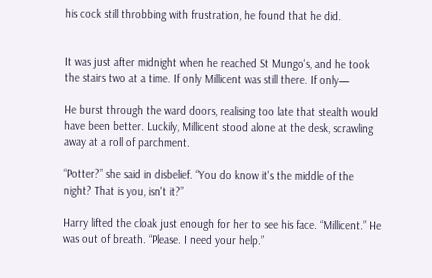his cock still throbbing with frustration, he found that he did.


It was just after midnight when he reached St Mungo's, and he took the stairs two at a time. If only Millicent was still there. If only—

He burst through the ward doors, realising too late that stealth would have been better. Luckily, Millicent stood alone at the desk, scrawling away at a roll of parchment.

“Potter?” she said in disbelief. “You do know it's the middle of the night? That is you, isn't it?”

Harry lifted the cloak just enough for her to see his face. “Millicent.” He was out of breath. “Please. I need your help.”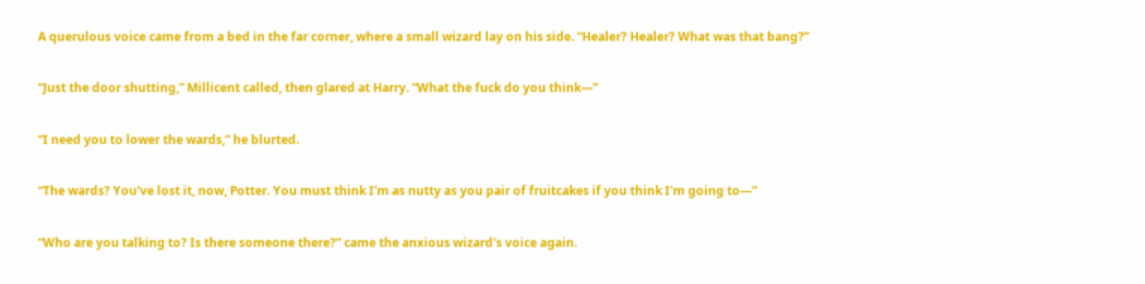A querulous voice came from a bed in the far corner, where a small wizard lay on his side. “Healer? Healer? What was that bang?”

“Just the door shutting,” Millicent called, then glared at Harry. “What the fuck do you think—”

“I need you to lower the wards,” he blurted.

“The wards? You've lost it, now, Potter. You must think I'm as nutty as you pair of fruitcakes if you think I'm going to—”

“Who are you talking to? Is there someone there?” came the anxious wizard's voice again.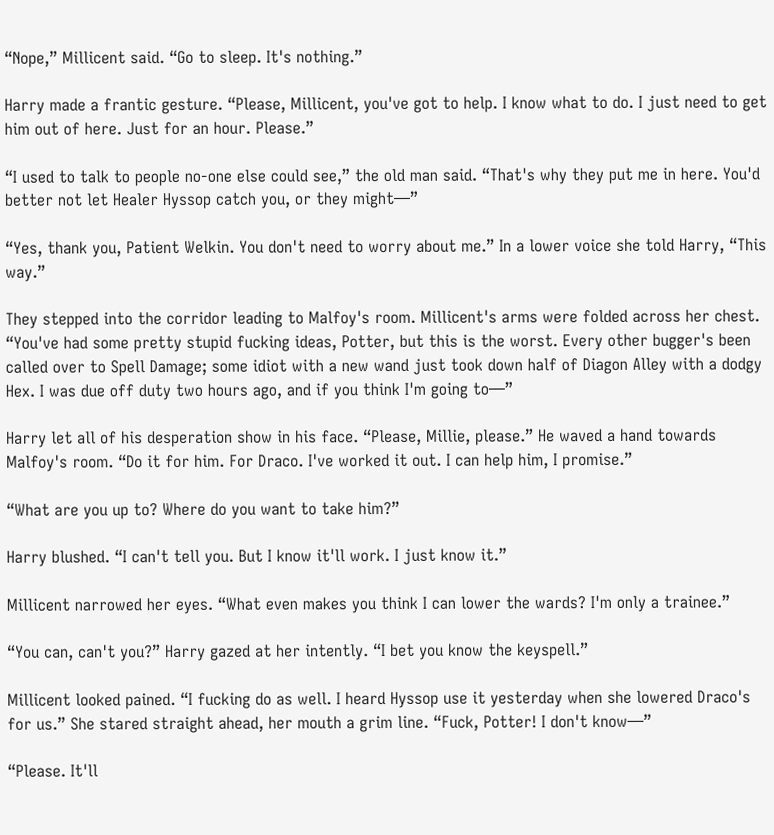“Nope,” Millicent said. “Go to sleep. It's nothing.”

Harry made a frantic gesture. “Please, Millicent, you've got to help. I know what to do. I just need to get him out of here. Just for an hour. Please.”

“I used to talk to people no-one else could see,” the old man said. “That's why they put me in here. You'd better not let Healer Hyssop catch you, or they might—”

“Yes, thank you, Patient Welkin. You don't need to worry about me.” In a lower voice she told Harry, “This way.”

They stepped into the corridor leading to Malfoy's room. Millicent's arms were folded across her chest. “You've had some pretty stupid fucking ideas, Potter, but this is the worst. Every other bugger's been called over to Spell Damage; some idiot with a new wand just took down half of Diagon Alley with a dodgy Hex. I was due off duty two hours ago, and if you think I'm going to—”

Harry let all of his desperation show in his face. “Please, Millie, please.” He waved a hand towards Malfoy's room. “Do it for him. For Draco. I've worked it out. I can help him, I promise.”

“What are you up to? Where do you want to take him?”

Harry blushed. “I can't tell you. But I know it'll work. I just know it.”

Millicent narrowed her eyes. “What even makes you think I can lower the wards? I'm only a trainee.”

“You can, can't you?” Harry gazed at her intently. “I bet you know the keyspell.”

Millicent looked pained. “I fucking do as well. I heard Hyssop use it yesterday when she lowered Draco's for us.” She stared straight ahead, her mouth a grim line. “Fuck, Potter! I don't know—”

“Please. It'll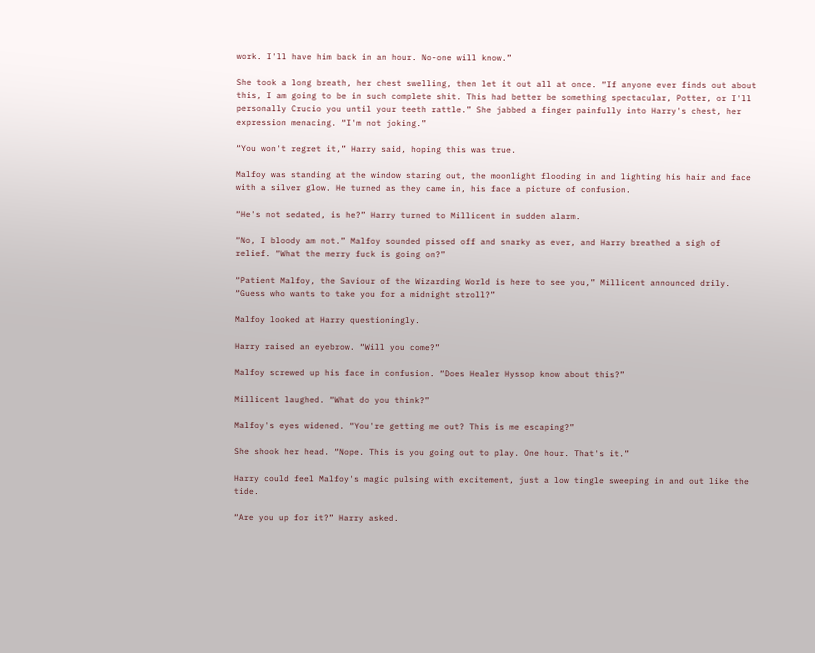work. I'll have him back in an hour. No-one will know.”

She took a long breath, her chest swelling, then let it out all at once. “If anyone ever finds out about this, I am going to be in such complete shit. This had better be something spectacular, Potter, or I'll personally Crucio you until your teeth rattle.” She jabbed a finger painfully into Harry's chest, her expression menacing. “I'm not joking.”

“You won't regret it,” Harry said, hoping this was true.

Malfoy was standing at the window staring out, the moonlight flooding in and lighting his hair and face with a silver glow. He turned as they came in, his face a picture of confusion.

“He's not sedated, is he?” Harry turned to Millicent in sudden alarm.

“No, I bloody am not.” Malfoy sounded pissed off and snarky as ever, and Harry breathed a sigh of relief. “What the merry fuck is going on?”

“Patient Malfoy, the Saviour of the Wizarding World is here to see you,” Millicent announced drily. “Guess who wants to take you for a midnight stroll?”

Malfoy looked at Harry questioningly.

Harry raised an eyebrow. “Will you come?”

Malfoy screwed up his face in confusion. “Does Healer Hyssop know about this?”

Millicent laughed. “What do you think?”

Malfoy's eyes widened. “You're getting me out? This is me escaping?”

She shook her head. “Nope. This is you going out to play. One hour. That's it.”

Harry could feel Malfoy's magic pulsing with excitement, just a low tingle sweeping in and out like the tide.

“Are you up for it?” Harry asked.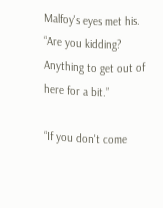Malfoy's eyes met his. “Are you kidding? Anything to get out of here for a bit.”

“If you don't come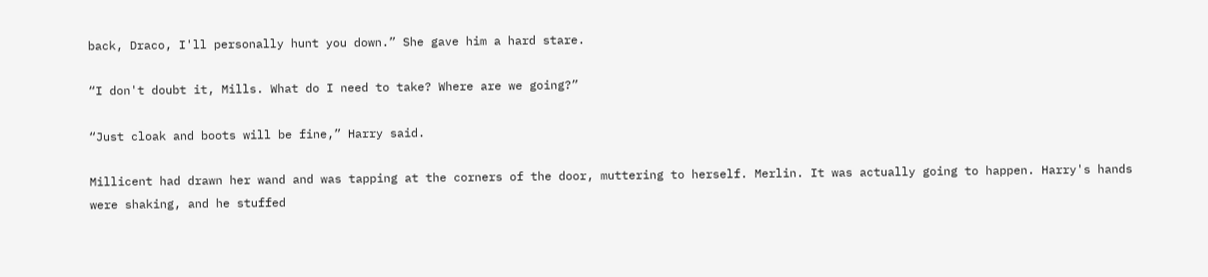back, Draco, I'll personally hunt you down.” She gave him a hard stare.

“I don't doubt it, Mills. What do I need to take? Where are we going?”

“Just cloak and boots will be fine,” Harry said.

Millicent had drawn her wand and was tapping at the corners of the door, muttering to herself. Merlin. It was actually going to happen. Harry's hands were shaking, and he stuffed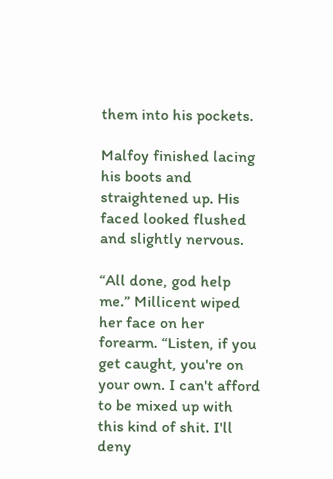them into his pockets.

Malfoy finished lacing his boots and straightened up. His faced looked flushed and slightly nervous.

“All done, god help me.” Millicent wiped her face on her forearm. “Listen, if you get caught, you're on your own. I can't afford to be mixed up with this kind of shit. I'll deny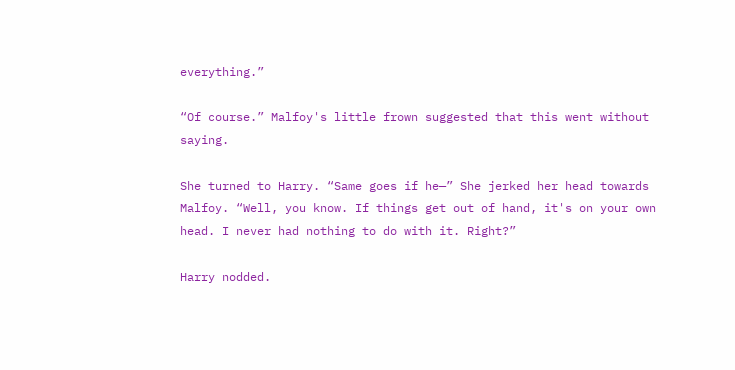everything.”

“Of course.” Malfoy's little frown suggested that this went without saying.

She turned to Harry. “Same goes if he—” She jerked her head towards Malfoy. “Well, you know. If things get out of hand, it's on your own head. I never had nothing to do with it. Right?”

Harry nodded.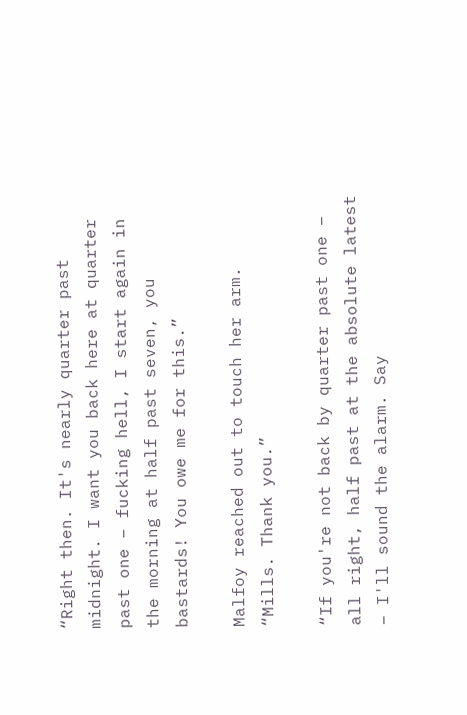“Right then. It's nearly quarter past midnight. I want you back here at quarter past one – fucking hell, I start again in the morning at half past seven, you bastards! You owe me for this.”

Malfoy reached out to touch her arm. “Mills. Thank you.”

“If you're not back by quarter past one – all right, half past at the absolute latest – I'll sound the alarm. Say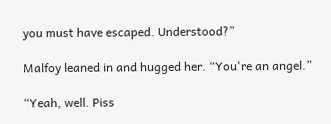you must have escaped. Understood?”

Malfoy leaned in and hugged her. “You're an angel.”

“Yeah, well. Piss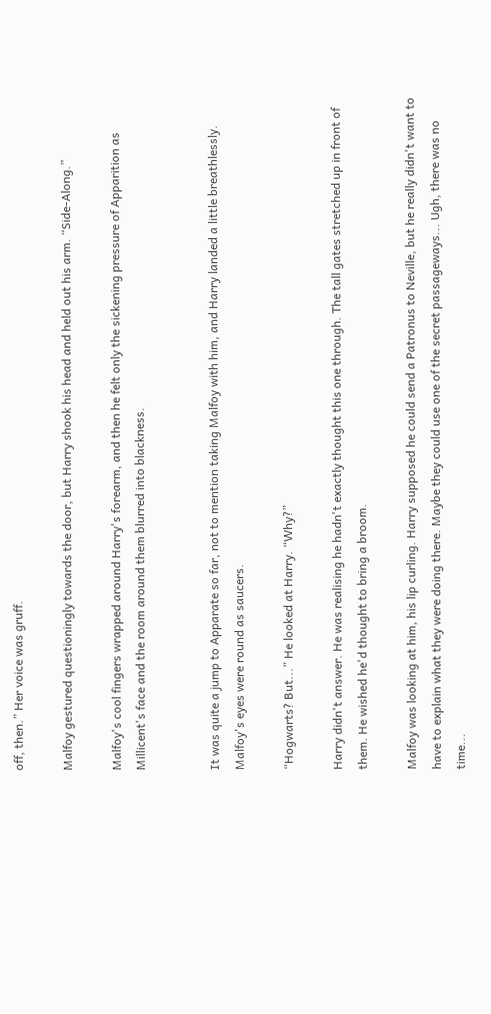off, then.” Her voice was gruff.

Malfoy gestured questioningly towards the door, but Harry shook his head and held out his arm. “Side-Along.”

Malfoy's cool fingers wrapped around Harry's forearm, and then he felt only the sickening pressure of Apparition as Millicent's face and the room around them blurred into blackness.


It was quite a jump to Apparate so far, not to mention taking Malfoy with him, and Harry landed a little breathlessly. Malfoy's eyes were round as saucers.

“Hogwarts? But...” He looked at Harry. “Why?”

Harry didn't answer. He was realising he hadn't exactly thought this one through. The tall gates stretched up in front of them. He wished he'd thought to bring a broom.

Malfoy was looking at him, his lip curling. Harry supposed he could send a Patronus to Neville, but he really didn't want to have to explain what they were doing there. Maybe they could use one of the secret passageways... Ugh, there was no time...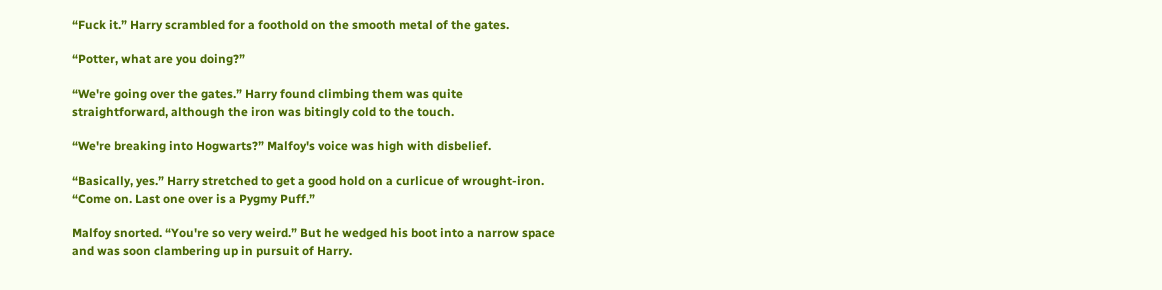“Fuck it.” Harry scrambled for a foothold on the smooth metal of the gates.

“Potter, what are you doing?”

“We're going over the gates.” Harry found climbing them was quite straightforward, although the iron was bitingly cold to the touch.

“We're breaking into Hogwarts?” Malfoy's voice was high with disbelief.

“Basically, yes.” Harry stretched to get a good hold on a curlicue of wrought-iron. “Come on. Last one over is a Pygmy Puff.”

Malfoy snorted. “You're so very weird.” But he wedged his boot into a narrow space and was soon clambering up in pursuit of Harry.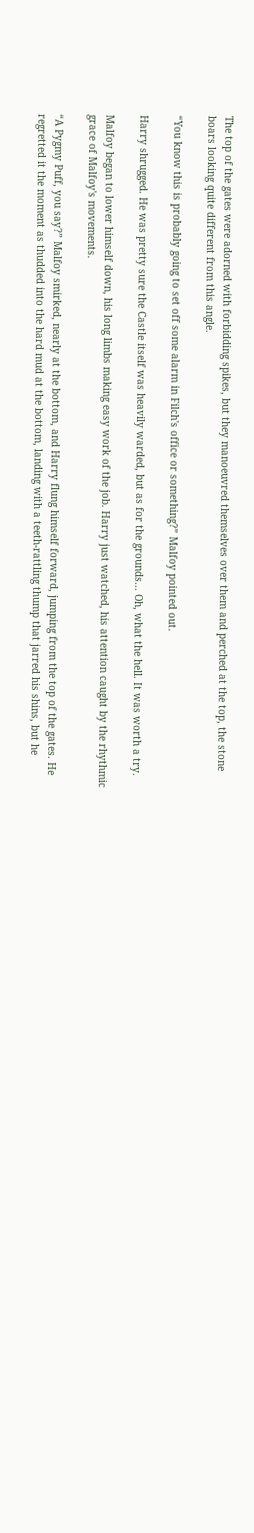The top of the gates were adorned with forbidding spikes, but they manoeuvred themselves over them and perched at the top, the stone boars looking quite different from this angle.

“You know this is probably going to set off some alarm in Filch's office or something?” Malfoy pointed out.

Harry shrugged. He was pretty sure the Castle itself was heavily warded, but as for the grounds... Oh, what the hell. It was worth a try.

Malfoy began to lower himself down, his long limbs making easy work of the job. Harry just watched, his attention caught by the rhythmic grace of Malfoy's movements.

“A Pygmy Puff, you say?” Malfoy smirked, nearly at the bottom, and Harry flung himself forward, jumping from the top of the gates. He regretted it the moment as thudded into the hard mud at the bottom, landing with a teeth-rattling thump that jarred his shins, but he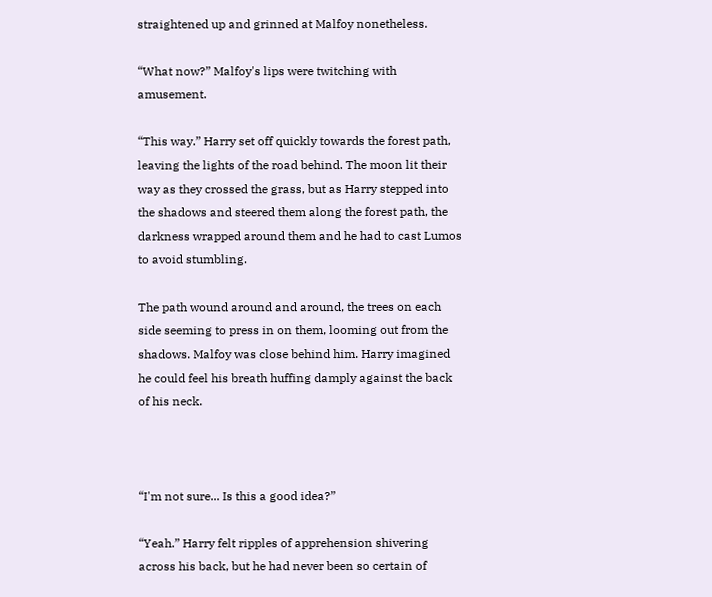straightened up and grinned at Malfoy nonetheless.

“What now?” Malfoy's lips were twitching with amusement.

“This way.” Harry set off quickly towards the forest path, leaving the lights of the road behind. The moon lit their way as they crossed the grass, but as Harry stepped into the shadows and steered them along the forest path, the darkness wrapped around them and he had to cast Lumos to avoid stumbling.

The path wound around and around, the trees on each side seeming to press in on them, looming out from the shadows. Malfoy was close behind him. Harry imagined he could feel his breath huffing damply against the back of his neck.



“I'm not sure... Is this a good idea?”

“Yeah.” Harry felt ripples of apprehension shivering across his back, but he had never been so certain of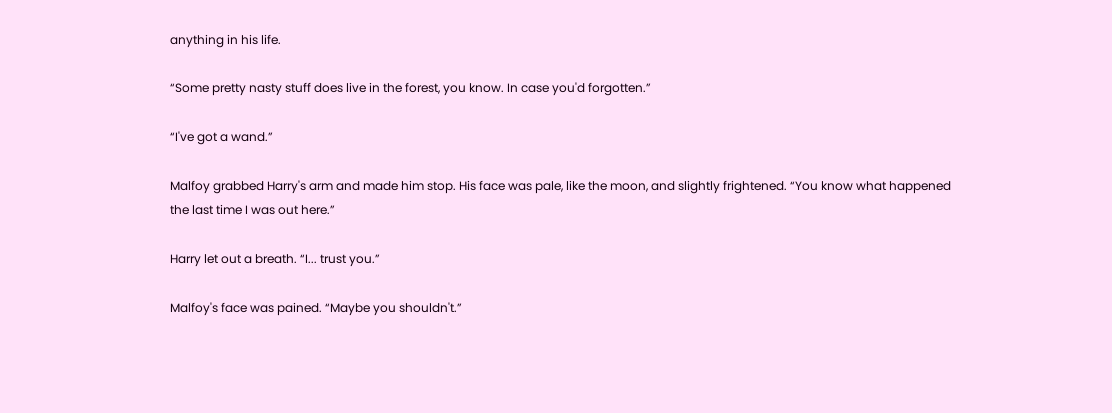anything in his life.

“Some pretty nasty stuff does live in the forest, you know. In case you'd forgotten.”

“I've got a wand.”

Malfoy grabbed Harry's arm and made him stop. His face was pale, like the moon, and slightly frightened. “You know what happened the last time I was out here.”

Harry let out a breath. “I... trust you.”

Malfoy's face was pained. “Maybe you shouldn't.”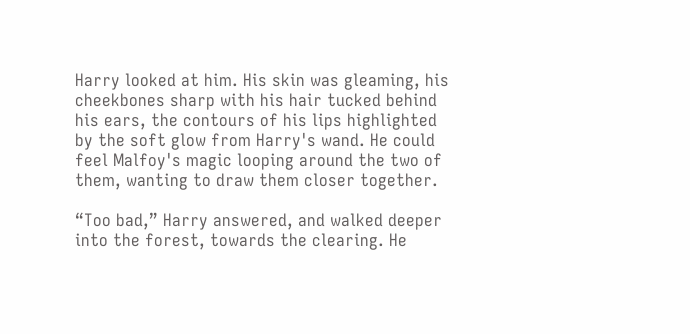Harry looked at him. His skin was gleaming, his cheekbones sharp with his hair tucked behind his ears, the contours of his lips highlighted by the soft glow from Harry's wand. He could feel Malfoy's magic looping around the two of them, wanting to draw them closer together.

“Too bad,” Harry answered, and walked deeper into the forest, towards the clearing. He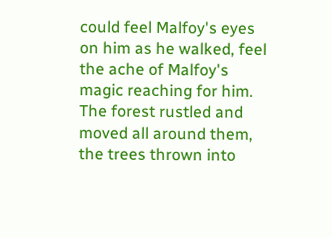could feel Malfoy's eyes on him as he walked, feel the ache of Malfoy's magic reaching for him. The forest rustled and moved all around them, the trees thrown into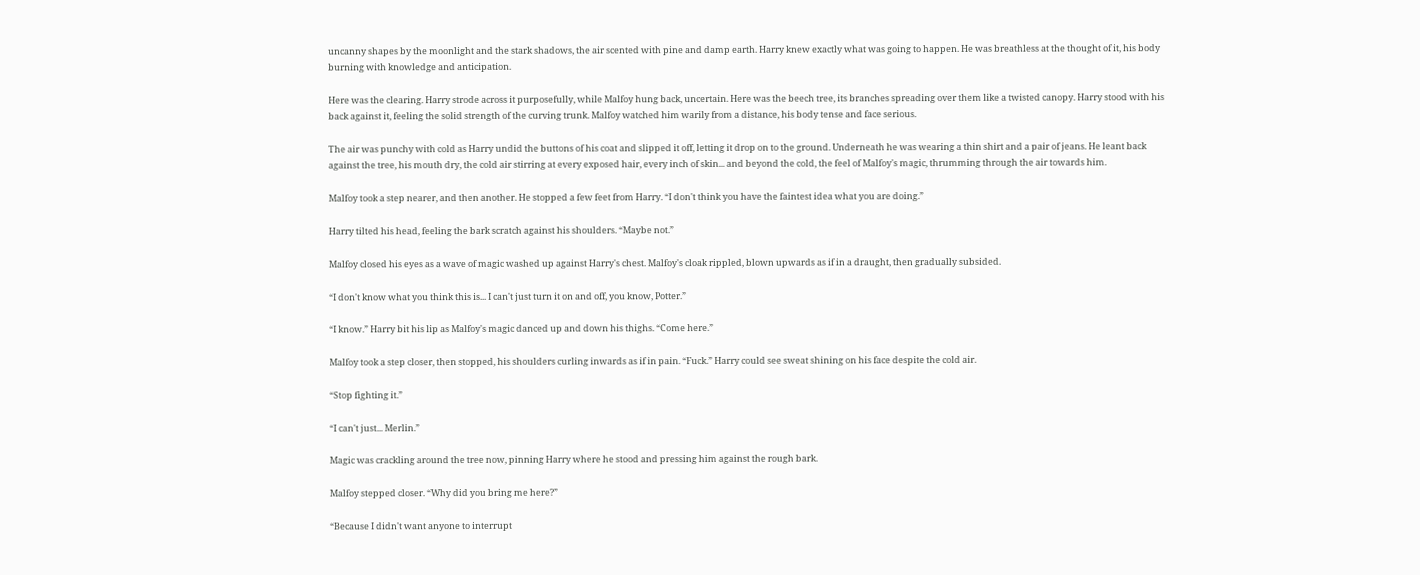uncanny shapes by the moonlight and the stark shadows, the air scented with pine and damp earth. Harry knew exactly what was going to happen. He was breathless at the thought of it, his body burning with knowledge and anticipation.

Here was the clearing. Harry strode across it purposefully, while Malfoy hung back, uncertain. Here was the beech tree, its branches spreading over them like a twisted canopy. Harry stood with his back against it, feeling the solid strength of the curving trunk. Malfoy watched him warily from a distance, his body tense and face serious.

The air was punchy with cold as Harry undid the buttons of his coat and slipped it off, letting it drop on to the ground. Underneath he was wearing a thin shirt and a pair of jeans. He leant back against the tree, his mouth dry, the cold air stirring at every exposed hair, every inch of skin... and beyond the cold, the feel of Malfoy's magic, thrumming through the air towards him.

Malfoy took a step nearer, and then another. He stopped a few feet from Harry. “I don't think you have the faintest idea what you are doing.”

Harry tilted his head, feeling the bark scratch against his shoulders. “Maybe not.”

Malfoy closed his eyes as a wave of magic washed up against Harry's chest. Malfoy's cloak rippled, blown upwards as if in a draught, then gradually subsided.

“I don't know what you think this is... I can't just turn it on and off, you know, Potter.”

“I know.” Harry bit his lip as Malfoy's magic danced up and down his thighs. “Come here.”

Malfoy took a step closer, then stopped, his shoulders curling inwards as if in pain. “Fuck.” Harry could see sweat shining on his face despite the cold air.

“Stop fighting it.”

“I can't just... Merlin.”

Magic was crackling around the tree now, pinning Harry where he stood and pressing him against the rough bark.

Malfoy stepped closer. “Why did you bring me here?”

“Because I didn't want anyone to interrupt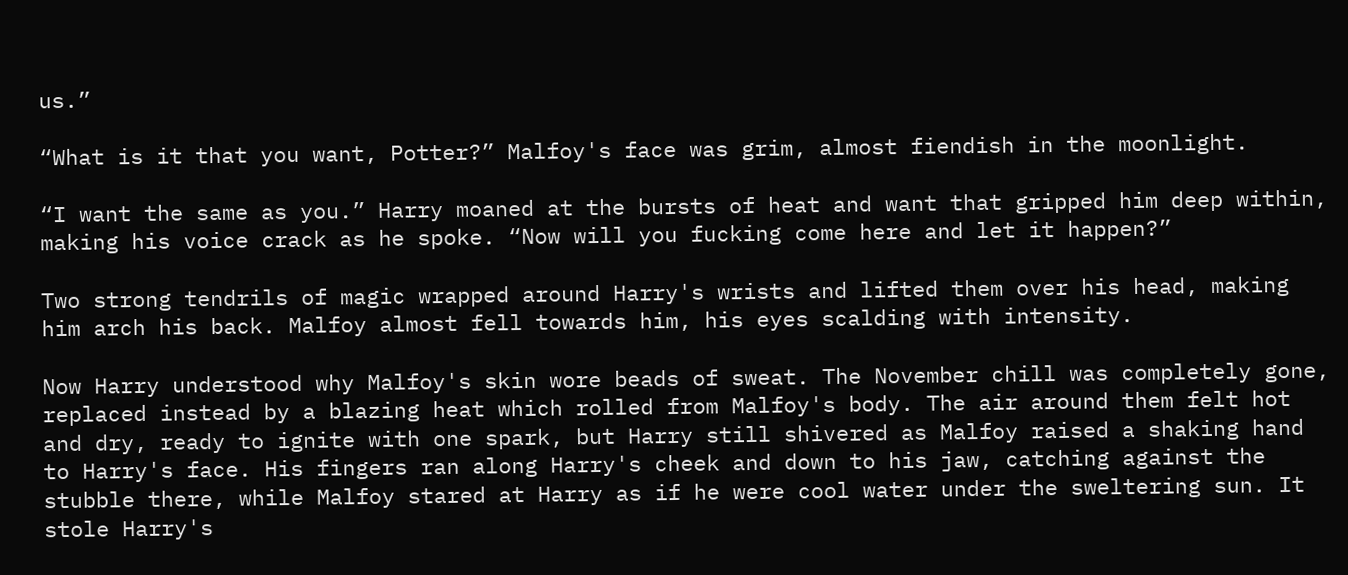us.”

“What is it that you want, Potter?” Malfoy's face was grim, almost fiendish in the moonlight.

“I want the same as you.” Harry moaned at the bursts of heat and want that gripped him deep within, making his voice crack as he spoke. “Now will you fucking come here and let it happen?”

Two strong tendrils of magic wrapped around Harry's wrists and lifted them over his head, making him arch his back. Malfoy almost fell towards him, his eyes scalding with intensity.

Now Harry understood why Malfoy's skin wore beads of sweat. The November chill was completely gone, replaced instead by a blazing heat which rolled from Malfoy's body. The air around them felt hot and dry, ready to ignite with one spark, but Harry still shivered as Malfoy raised a shaking hand to Harry's face. His fingers ran along Harry's cheek and down to his jaw, catching against the stubble there, while Malfoy stared at Harry as if he were cool water under the sweltering sun. It stole Harry's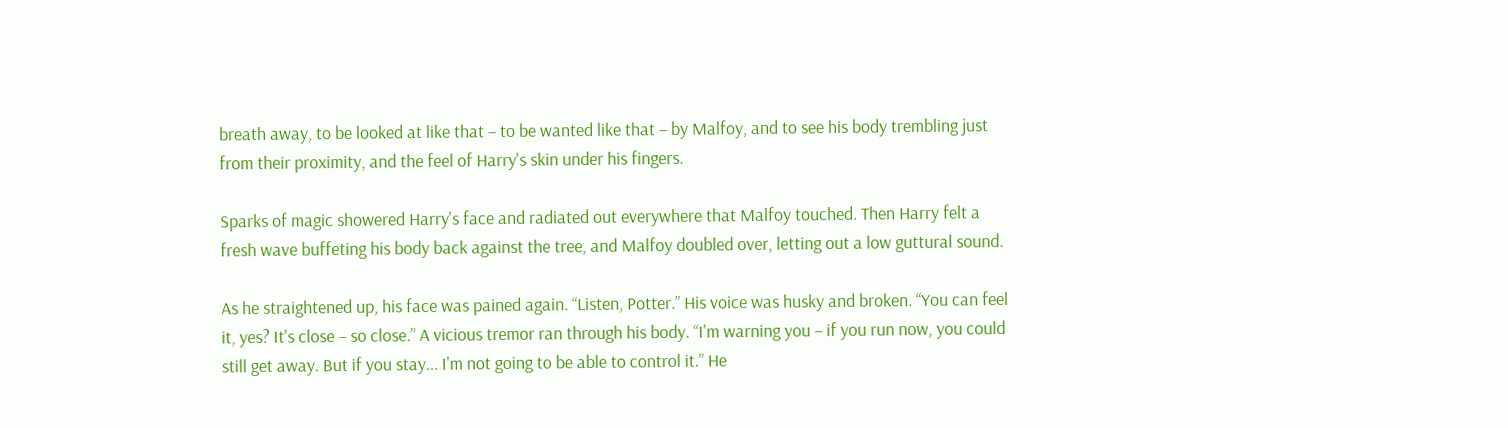breath away, to be looked at like that – to be wanted like that – by Malfoy, and to see his body trembling just from their proximity, and the feel of Harry's skin under his fingers.

Sparks of magic showered Harry's face and radiated out everywhere that Malfoy touched. Then Harry felt a fresh wave buffeting his body back against the tree, and Malfoy doubled over, letting out a low guttural sound.

As he straightened up, his face was pained again. “Listen, Potter.” His voice was husky and broken. “You can feel it, yes? It's close – so close.” A vicious tremor ran through his body. “I'm warning you – if you run now, you could still get away. But if you stay... I'm not going to be able to control it.” He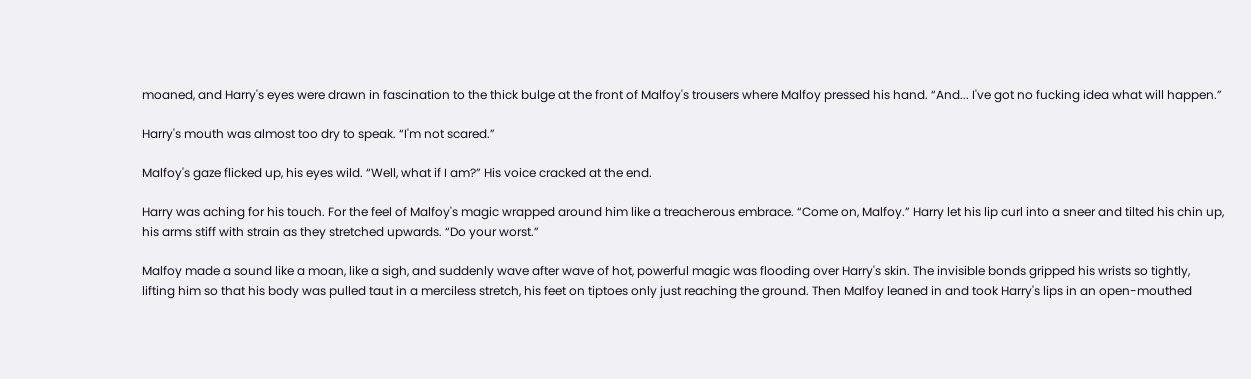moaned, and Harry's eyes were drawn in fascination to the thick bulge at the front of Malfoy's trousers where Malfoy pressed his hand. “And... I've got no fucking idea what will happen.”

Harry's mouth was almost too dry to speak. “I'm not scared.”

Malfoy's gaze flicked up, his eyes wild. “Well, what if I am?” His voice cracked at the end.

Harry was aching for his touch. For the feel of Malfoy's magic wrapped around him like a treacherous embrace. “Come on, Malfoy.” Harry let his lip curl into a sneer and tilted his chin up, his arms stiff with strain as they stretched upwards. “Do your worst.”

Malfoy made a sound like a moan, like a sigh, and suddenly wave after wave of hot, powerful magic was flooding over Harry's skin. The invisible bonds gripped his wrists so tightly, lifting him so that his body was pulled taut in a merciless stretch, his feet on tiptoes only just reaching the ground. Then Malfoy leaned in and took Harry's lips in an open-mouthed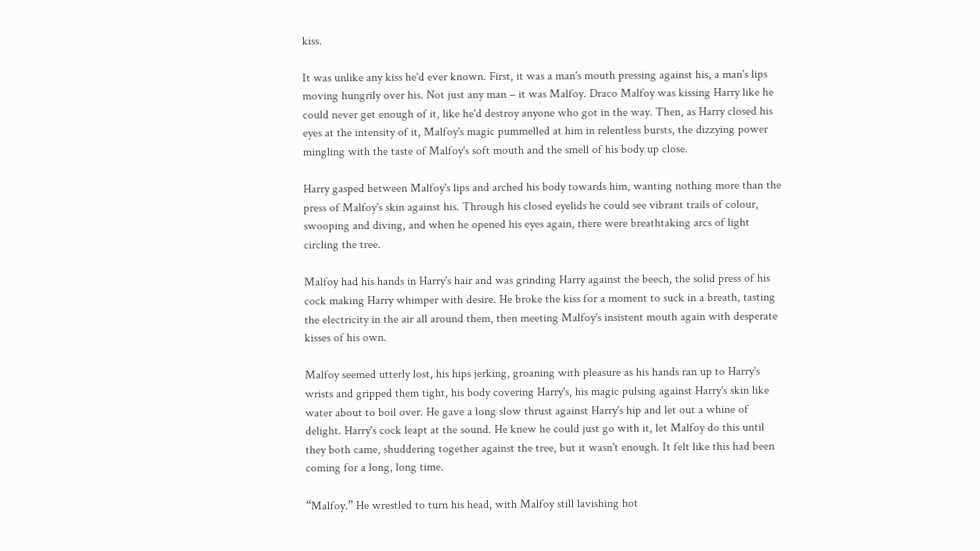kiss.

It was unlike any kiss he'd ever known. First, it was a man's mouth pressing against his, a man's lips moving hungrily over his. Not just any man – it was Malfoy. Draco Malfoy was kissing Harry like he could never get enough of it, like he'd destroy anyone who got in the way. Then, as Harry closed his eyes at the intensity of it, Malfoy's magic pummelled at him in relentless bursts, the dizzying power mingling with the taste of Malfoy's soft mouth and the smell of his body up close.

Harry gasped between Malfoy's lips and arched his body towards him, wanting nothing more than the press of Malfoy's skin against his. Through his closed eyelids he could see vibrant trails of colour, swooping and diving, and when he opened his eyes again, there were breathtaking arcs of light circling the tree.

Malfoy had his hands in Harry's hair and was grinding Harry against the beech, the solid press of his cock making Harry whimper with desire. He broke the kiss for a moment to suck in a breath, tasting the electricity in the air all around them, then meeting Malfoy's insistent mouth again with desperate kisses of his own.

Malfoy seemed utterly lost, his hips jerking, groaning with pleasure as his hands ran up to Harry's wrists and gripped them tight, his body covering Harry's, his magic pulsing against Harry's skin like water about to boil over. He gave a long slow thrust against Harry's hip and let out a whine of delight. Harry's cock leapt at the sound. He knew he could just go with it, let Malfoy do this until they both came, shuddering together against the tree, but it wasn't enough. It felt like this had been coming for a long, long time.

“Malfoy.” He wrestled to turn his head, with Malfoy still lavishing hot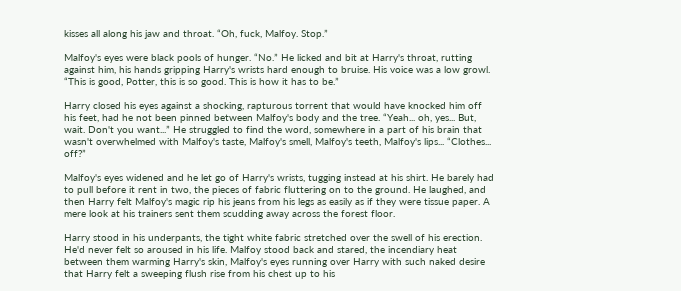kisses all along his jaw and throat. “Oh, fuck, Malfoy. Stop.”

Malfoy's eyes were black pools of hunger. “No.” He licked and bit at Harry's throat, rutting against him, his hands gripping Harry's wrists hard enough to bruise. His voice was a low growl. “This is good, Potter, this is so good. This is how it has to be.”

Harry closed his eyes against a shocking, rapturous torrent that would have knocked him off his feet, had he not been pinned between Malfoy's body and the tree. “Yeah... oh, yes... But, wait. Don't you want...” He struggled to find the word, somewhere in a part of his brain that wasn't overwhelmed with Malfoy's taste, Malfoy's smell, Malfoy's teeth, Malfoy's lips... “Clothes... off?”

Malfoy's eyes widened and he let go of Harry's wrists, tugging instead at his shirt. He barely had to pull before it rent in two, the pieces of fabric fluttering on to the ground. He laughed, and then Harry felt Malfoy's magic rip his jeans from his legs as easily as if they were tissue paper. A mere look at his trainers sent them scudding away across the forest floor.

Harry stood in his underpants, the tight white fabric stretched over the swell of his erection. He'd never felt so aroused in his life. Malfoy stood back and stared, the incendiary heat between them warming Harry's skin, Malfoy's eyes running over Harry with such naked desire that Harry felt a sweeping flush rise from his chest up to his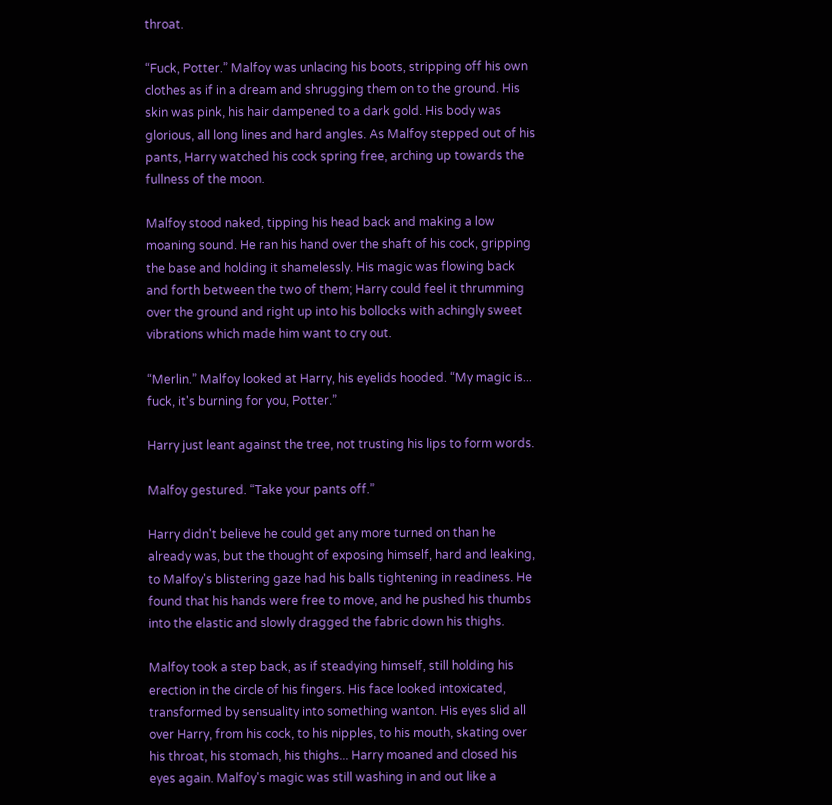throat.

“Fuck, Potter.” Malfoy was unlacing his boots, stripping off his own clothes as if in a dream and shrugging them on to the ground. His skin was pink, his hair dampened to a dark gold. His body was glorious, all long lines and hard angles. As Malfoy stepped out of his pants, Harry watched his cock spring free, arching up towards the fullness of the moon.

Malfoy stood naked, tipping his head back and making a low moaning sound. He ran his hand over the shaft of his cock, gripping the base and holding it shamelessly. His magic was flowing back and forth between the two of them; Harry could feel it thrumming over the ground and right up into his bollocks with achingly sweet vibrations which made him want to cry out.

“Merlin.” Malfoy looked at Harry, his eyelids hooded. “My magic is... fuck, it's burning for you, Potter.”

Harry just leant against the tree, not trusting his lips to form words.

Malfoy gestured. “Take your pants off.”

Harry didn't believe he could get any more turned on than he already was, but the thought of exposing himself, hard and leaking, to Malfoy's blistering gaze had his balls tightening in readiness. He found that his hands were free to move, and he pushed his thumbs into the elastic and slowly dragged the fabric down his thighs.

Malfoy took a step back, as if steadying himself, still holding his erection in the circle of his fingers. His face looked intoxicated, transformed by sensuality into something wanton. His eyes slid all over Harry, from his cock, to his nipples, to his mouth, skating over his throat, his stomach, his thighs... Harry moaned and closed his eyes again. Malfoy's magic was still washing in and out like a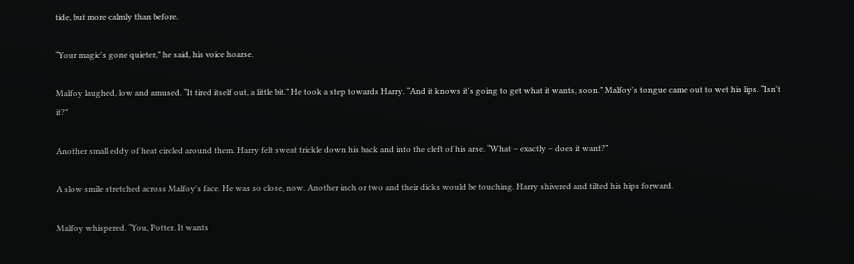tide, but more calmly than before.

“Your magic's gone quieter,” he said, his voice hoarse.

Malfoy laughed, low and amused. “It tired itself out, a little bit.” He took a step towards Harry. “And it knows it's going to get what it wants, soon.” Malfoy's tongue came out to wet his lips. “Isn't it?”

Another small eddy of heat circled around them. Harry felt sweat trickle down his back and into the cleft of his arse. “What – exactly – does it want?”

A slow smile stretched across Malfoy's face. He was so close, now. Another inch or two and their dicks would be touching. Harry shivered and tilted his hips forward.

Malfoy whispered. “You, Potter. It wants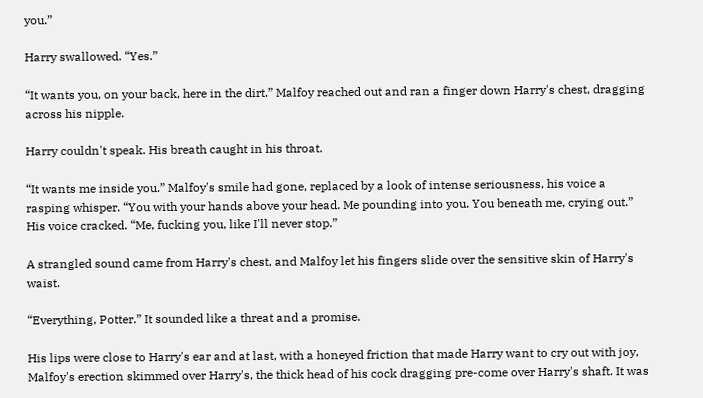you.”

Harry swallowed. “Yes.”

“It wants you, on your back, here in the dirt.” Malfoy reached out and ran a finger down Harry's chest, dragging across his nipple.

Harry couldn't speak. His breath caught in his throat.

“It wants me inside you.” Malfoy's smile had gone, replaced by a look of intense seriousness, his voice a rasping whisper. “You with your hands above your head. Me pounding into you. You beneath me, crying out.” His voice cracked. “Me, fucking you, like I'll never stop.”

A strangled sound came from Harry's chest, and Malfoy let his fingers slide over the sensitive skin of Harry's waist.

“Everything, Potter.” It sounded like a threat and a promise.

His lips were close to Harry's ear and at last, with a honeyed friction that made Harry want to cry out with joy, Malfoy's erection skimmed over Harry's, the thick head of his cock dragging pre-come over Harry's shaft. It was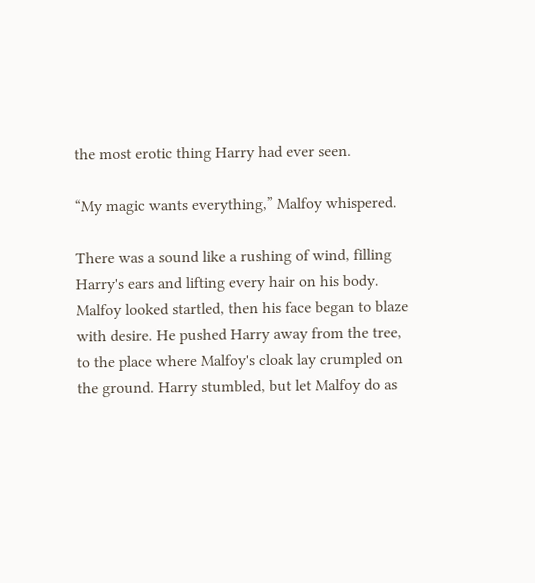the most erotic thing Harry had ever seen.

“My magic wants everything,” Malfoy whispered.

There was a sound like a rushing of wind, filling Harry's ears and lifting every hair on his body. Malfoy looked startled, then his face began to blaze with desire. He pushed Harry away from the tree, to the place where Malfoy's cloak lay crumpled on the ground. Harry stumbled, but let Malfoy do as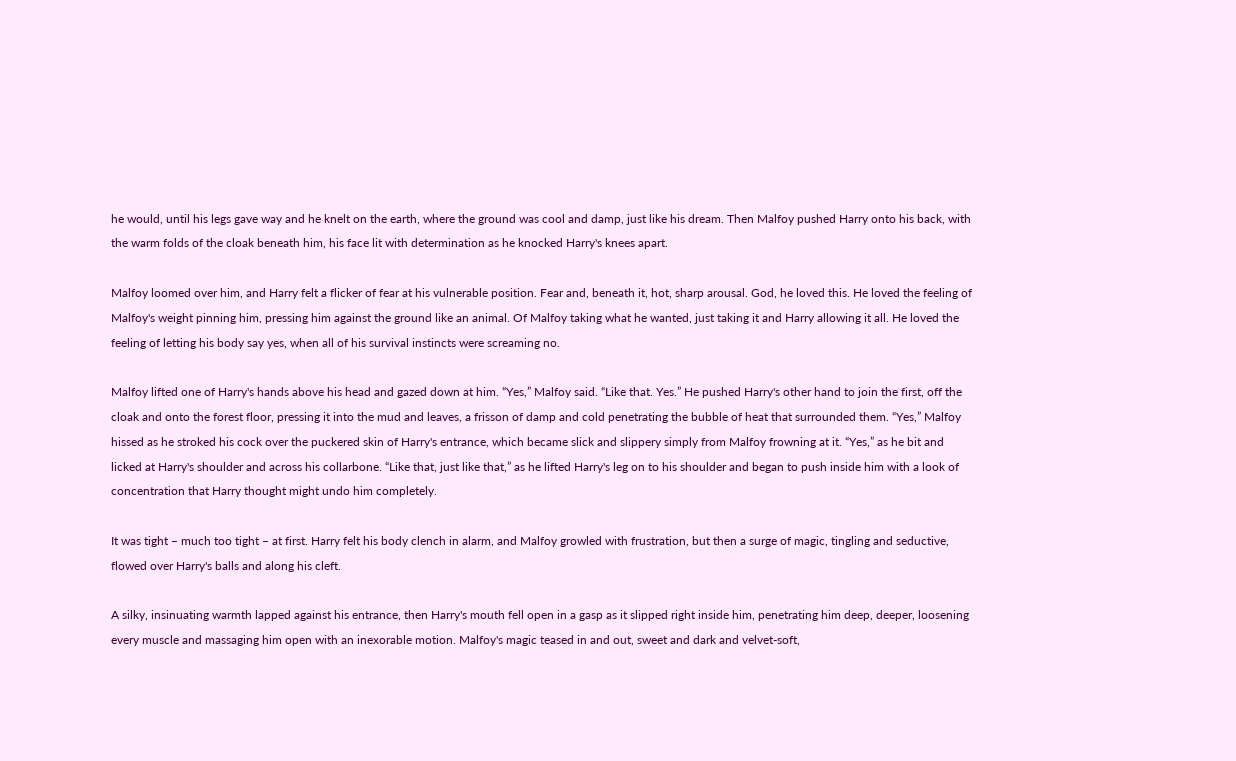he would, until his legs gave way and he knelt on the earth, where the ground was cool and damp, just like his dream. Then Malfoy pushed Harry onto his back, with the warm folds of the cloak beneath him, his face lit with determination as he knocked Harry's knees apart.

Malfoy loomed over him, and Harry felt a flicker of fear at his vulnerable position. Fear and, beneath it, hot, sharp arousal. God, he loved this. He loved the feeling of Malfoy's weight pinning him, pressing him against the ground like an animal. Of Malfoy taking what he wanted, just taking it and Harry allowing it all. He loved the feeling of letting his body say yes, when all of his survival instincts were screaming no.

Malfoy lifted one of Harry's hands above his head and gazed down at him. “Yes,” Malfoy said. “Like that. Yes.” He pushed Harry's other hand to join the first, off the cloak and onto the forest floor, pressing it into the mud and leaves, a frisson of damp and cold penetrating the bubble of heat that surrounded them. “Yes,” Malfoy hissed as he stroked his cock over the puckered skin of Harry's entrance, which became slick and slippery simply from Malfoy frowning at it. “Yes,” as he bit and licked at Harry's shoulder and across his collarbone. “Like that, just like that,” as he lifted Harry's leg on to his shoulder and began to push inside him with a look of concentration that Harry thought might undo him completely.

It was tight – much too tight – at first. Harry felt his body clench in alarm, and Malfoy growled with frustration, but then a surge of magic, tingling and seductive, flowed over Harry's balls and along his cleft.

A silky, insinuating warmth lapped against his entrance, then Harry's mouth fell open in a gasp as it slipped right inside him, penetrating him deep, deeper, loosening every muscle and massaging him open with an inexorable motion. Malfoy's magic teased in and out, sweet and dark and velvet-soft,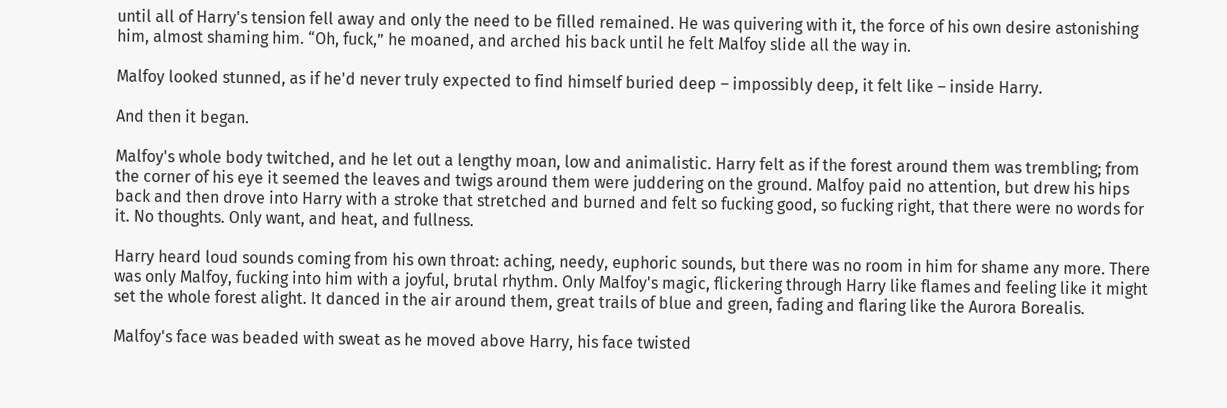until all of Harry's tension fell away and only the need to be filled remained. He was quivering with it, the force of his own desire astonishing him, almost shaming him. “Oh, fuck,” he moaned, and arched his back until he felt Malfoy slide all the way in.

Malfoy looked stunned, as if he'd never truly expected to find himself buried deep – impossibly deep, it felt like – inside Harry.

And then it began.

Malfoy's whole body twitched, and he let out a lengthy moan, low and animalistic. Harry felt as if the forest around them was trembling; from the corner of his eye it seemed the leaves and twigs around them were juddering on the ground. Malfoy paid no attention, but drew his hips back and then drove into Harry with a stroke that stretched and burned and felt so fucking good, so fucking right, that there were no words for it. No thoughts. Only want, and heat, and fullness.

Harry heard loud sounds coming from his own throat: aching, needy, euphoric sounds, but there was no room in him for shame any more. There was only Malfoy, fucking into him with a joyful, brutal rhythm. Only Malfoy's magic, flickering through Harry like flames and feeling like it might set the whole forest alight. It danced in the air around them, great trails of blue and green, fading and flaring like the Aurora Borealis.

Malfoy's face was beaded with sweat as he moved above Harry, his face twisted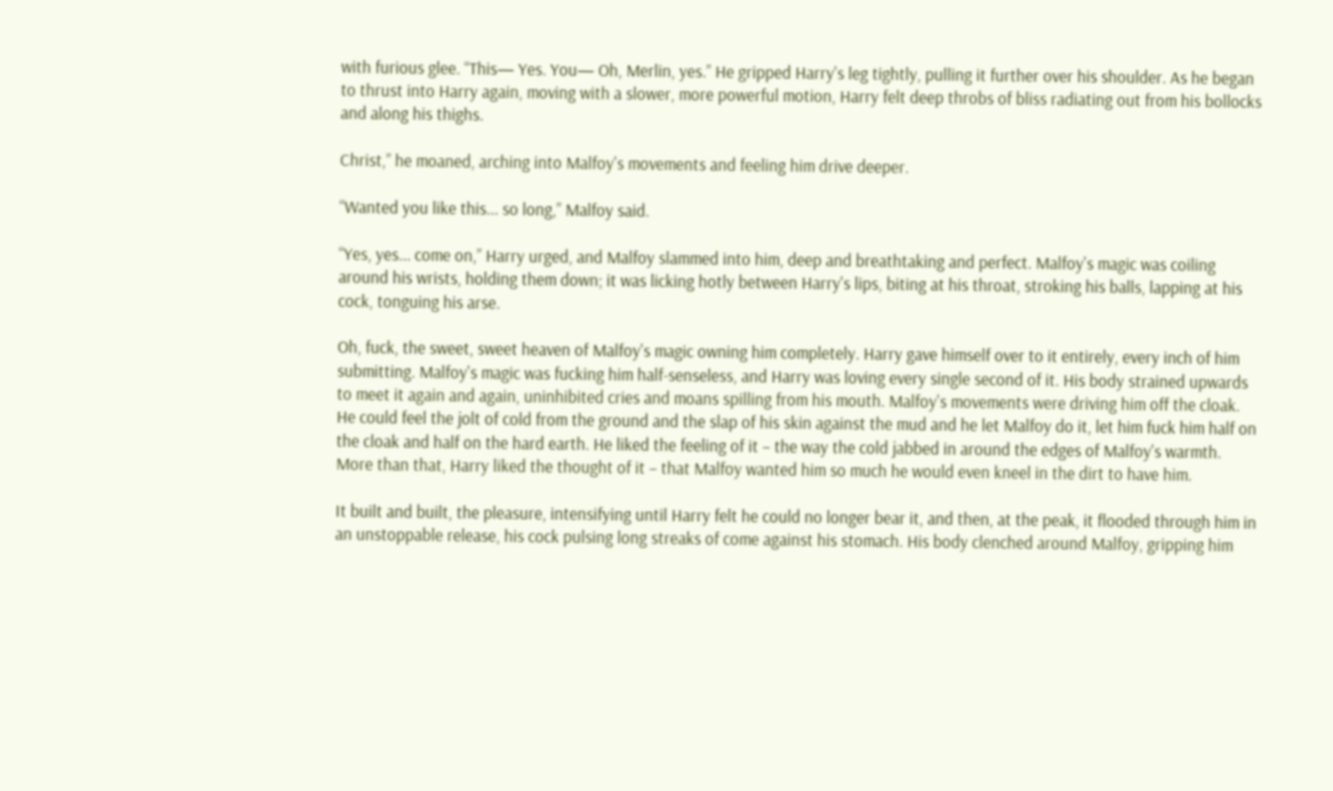with furious glee. “This— Yes. You— Oh, Merlin, yes.” He gripped Harry's leg tightly, pulling it further over his shoulder. As he began to thrust into Harry again, moving with a slower, more powerful motion, Harry felt deep throbs of bliss radiating out from his bollocks and along his thighs.

Christ,” he moaned, arching into Malfoy's movements and feeling him drive deeper.

“Wanted you like this... so long,” Malfoy said.

“Yes, yes... come on,” Harry urged, and Malfoy slammed into him, deep and breathtaking and perfect. Malfoy's magic was coiling around his wrists, holding them down; it was licking hotly between Harry's lips, biting at his throat, stroking his balls, lapping at his cock, tonguing his arse.

Oh, fuck, the sweet, sweet heaven of Malfoy's magic owning him completely. Harry gave himself over to it entirely, every inch of him submitting. Malfoy's magic was fucking him half-senseless, and Harry was loving every single second of it. His body strained upwards to meet it again and again, uninhibited cries and moans spilling from his mouth. Malfoy's movements were driving him off the cloak. He could feel the jolt of cold from the ground and the slap of his skin against the mud and he let Malfoy do it, let him fuck him half on the cloak and half on the hard earth. He liked the feeling of it – the way the cold jabbed in around the edges of Malfoy's warmth. More than that, Harry liked the thought of it – that Malfoy wanted him so much he would even kneel in the dirt to have him.

It built and built, the pleasure, intensifying until Harry felt he could no longer bear it, and then, at the peak, it flooded through him in an unstoppable release, his cock pulsing long streaks of come against his stomach. His body clenched around Malfoy, gripping him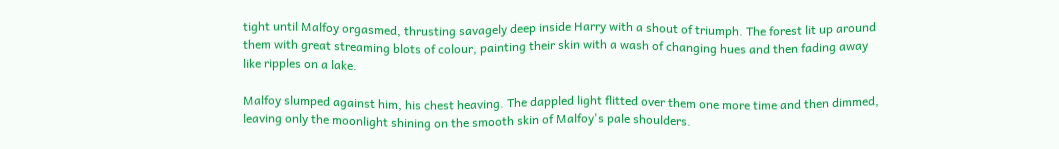tight until Malfoy orgasmed, thrusting savagely deep inside Harry with a shout of triumph. The forest lit up around them with great streaming blots of colour, painting their skin with a wash of changing hues and then fading away like ripples on a lake.

Malfoy slumped against him, his chest heaving. The dappled light flitted over them one more time and then dimmed, leaving only the moonlight shining on the smooth skin of Malfoy's pale shoulders.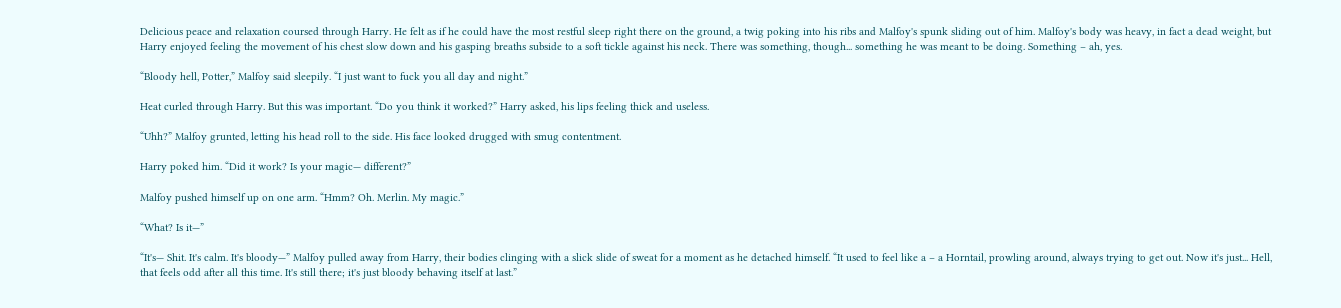Delicious peace and relaxation coursed through Harry. He felt as if he could have the most restful sleep right there on the ground, a twig poking into his ribs and Malfoy's spunk sliding out of him. Malfoy's body was heavy, in fact a dead weight, but Harry enjoyed feeling the movement of his chest slow down and his gasping breaths subside to a soft tickle against his neck. There was something, though... something he was meant to be doing. Something – ah, yes.

“Bloody hell, Potter,” Malfoy said sleepily. “I just want to fuck you all day and night.”

Heat curled through Harry. But this was important. “Do you think it worked?” Harry asked, his lips feeling thick and useless.

“Uhh?” Malfoy grunted, letting his head roll to the side. His face looked drugged with smug contentment.

Harry poked him. “Did it work? Is your magic— different?”

Malfoy pushed himself up on one arm. “Hmm? Oh. Merlin. My magic.”

“What? Is it—”

“It's— Shit. It's calm. It's bloody—” Malfoy pulled away from Harry, their bodies clinging with a slick slide of sweat for a moment as he detached himself. “It used to feel like a – a Horntail, prowling around, always trying to get out. Now it's just... Hell, that feels odd after all this time. It's still there; it's just bloody behaving itself at last.”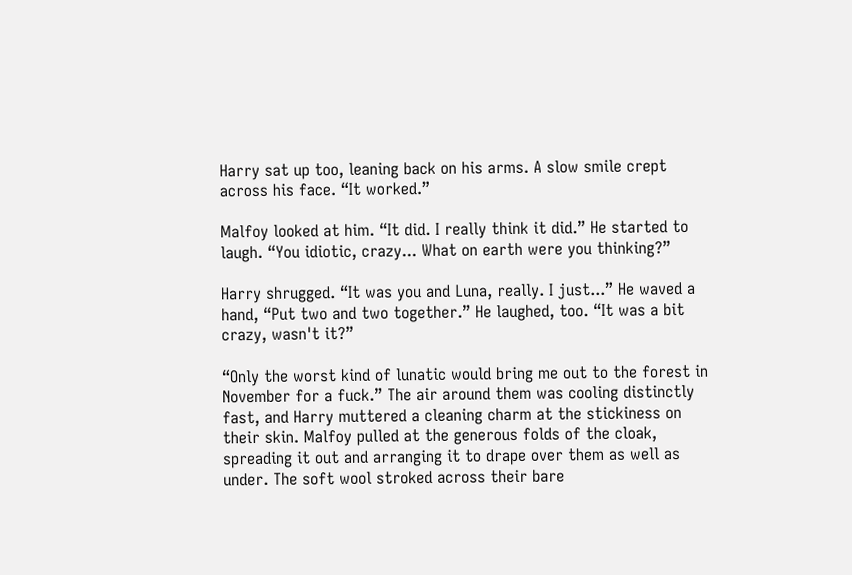Harry sat up too, leaning back on his arms. A slow smile crept across his face. “It worked.”

Malfoy looked at him. “It did. I really think it did.” He started to laugh. “You idiotic, crazy... What on earth were you thinking?”

Harry shrugged. “It was you and Luna, really. I just...” He waved a hand, “Put two and two together.” He laughed, too. “It was a bit crazy, wasn't it?”

“Only the worst kind of lunatic would bring me out to the forest in November for a fuck.” The air around them was cooling distinctly fast, and Harry muttered a cleaning charm at the stickiness on their skin. Malfoy pulled at the generous folds of the cloak, spreading it out and arranging it to drape over them as well as under. The soft wool stroked across their bare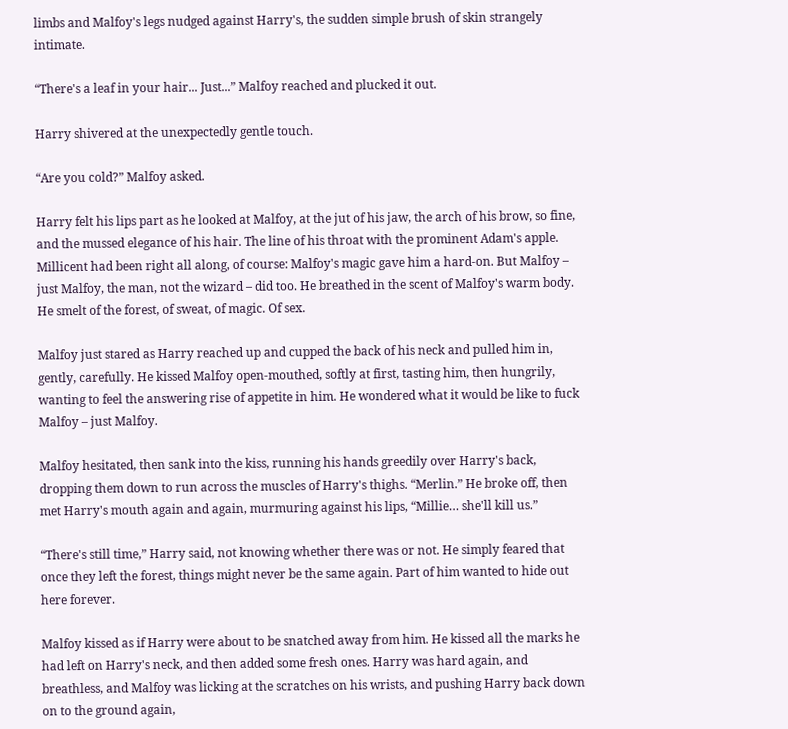limbs and Malfoy's legs nudged against Harry's, the sudden simple brush of skin strangely intimate.

“There's a leaf in your hair... Just...” Malfoy reached and plucked it out.

Harry shivered at the unexpectedly gentle touch.

“Are you cold?” Malfoy asked.

Harry felt his lips part as he looked at Malfoy, at the jut of his jaw, the arch of his brow, so fine, and the mussed elegance of his hair. The line of his throat with the prominent Adam's apple. Millicent had been right all along, of course: Malfoy's magic gave him a hard-on. But Malfoy – just Malfoy, the man, not the wizard – did too. He breathed in the scent of Malfoy's warm body. He smelt of the forest, of sweat, of magic. Of sex.

Malfoy just stared as Harry reached up and cupped the back of his neck and pulled him in, gently, carefully. He kissed Malfoy open-mouthed, softly at first, tasting him, then hungrily, wanting to feel the answering rise of appetite in him. He wondered what it would be like to fuck Malfoy – just Malfoy.

Malfoy hesitated, then sank into the kiss, running his hands greedily over Harry's back, dropping them down to run across the muscles of Harry's thighs. “Merlin.” He broke off, then met Harry's mouth again and again, murmuring against his lips, “Millie… she'll kill us.”

“There's still time,” Harry said, not knowing whether there was or not. He simply feared that once they left the forest, things might never be the same again. Part of him wanted to hide out here forever.

Malfoy kissed as if Harry were about to be snatched away from him. He kissed all the marks he had left on Harry's neck, and then added some fresh ones. Harry was hard again, and breathless, and Malfoy was licking at the scratches on his wrists, and pushing Harry back down on to the ground again,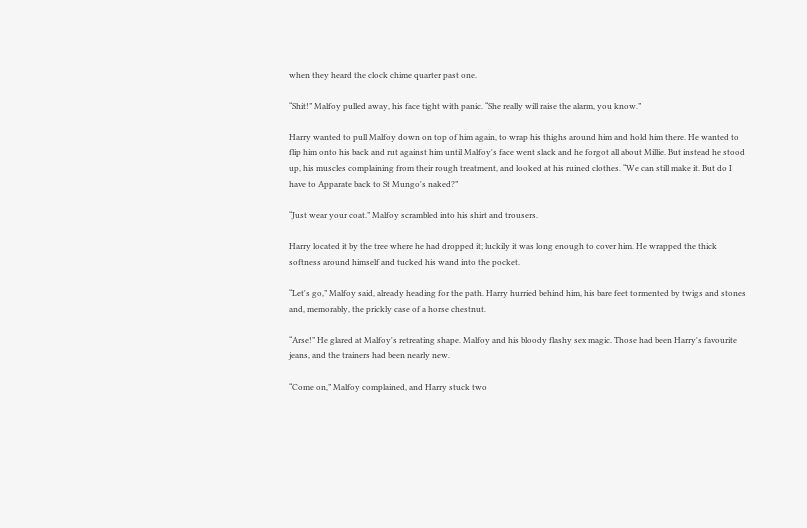when they heard the clock chime quarter past one.

“Shit!” Malfoy pulled away, his face tight with panic. “She really will raise the alarm, you know.”

Harry wanted to pull Malfoy down on top of him again, to wrap his thighs around him and hold him there. He wanted to flip him onto his back and rut against him until Malfoy's face went slack and he forgot all about Millie. But instead he stood up, his muscles complaining from their rough treatment, and looked at his ruined clothes. “We can still make it. But do I have to Apparate back to St Mungo's naked?”

“Just wear your coat.” Malfoy scrambled into his shirt and trousers.

Harry located it by the tree where he had dropped it; luckily it was long enough to cover him. He wrapped the thick softness around himself and tucked his wand into the pocket.

“Let's go,” Malfoy said, already heading for the path. Harry hurried behind him, his bare feet tormented by twigs and stones and, memorably, the prickly case of a horse chestnut.

“Arse!” He glared at Malfoy's retreating shape. Malfoy and his bloody flashy sex magic. Those had been Harry's favourite jeans, and the trainers had been nearly new.

“Come on,” Malfoy complained, and Harry stuck two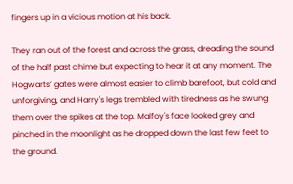fingers up in a vicious motion at his back.

They ran out of the forest and across the grass, dreading the sound of the half past chime but expecting to hear it at any moment. The Hogwarts’ gates were almost easier to climb barefoot, but cold and unforgiving, and Harry's legs trembled with tiredness as he swung them over the spikes at the top. Malfoy's face looked grey and pinched in the moonlight as he dropped down the last few feet to the ground.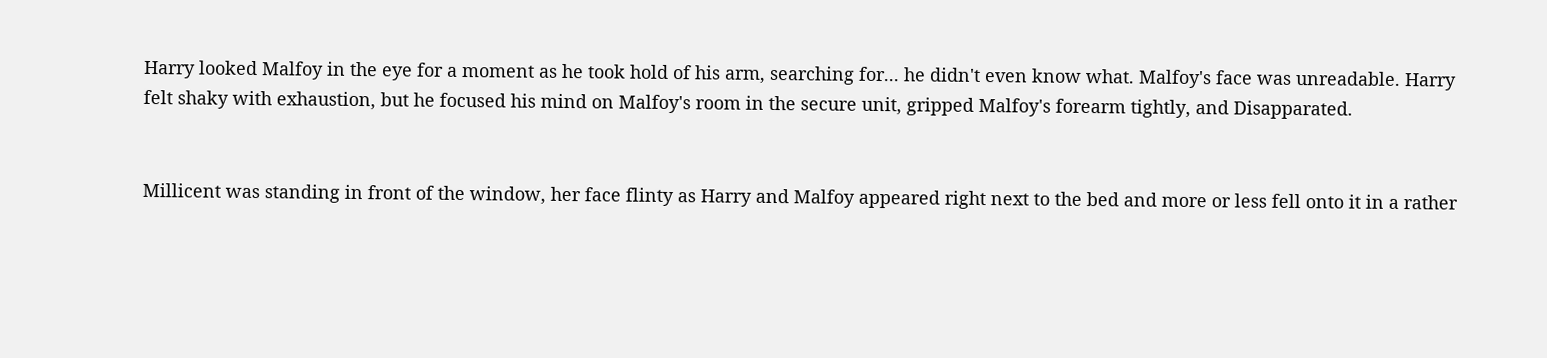Harry looked Malfoy in the eye for a moment as he took hold of his arm, searching for... he didn't even know what. Malfoy's face was unreadable. Harry felt shaky with exhaustion, but he focused his mind on Malfoy's room in the secure unit, gripped Malfoy's forearm tightly, and Disapparated.


Millicent was standing in front of the window, her face flinty as Harry and Malfoy appeared right next to the bed and more or less fell onto it in a rather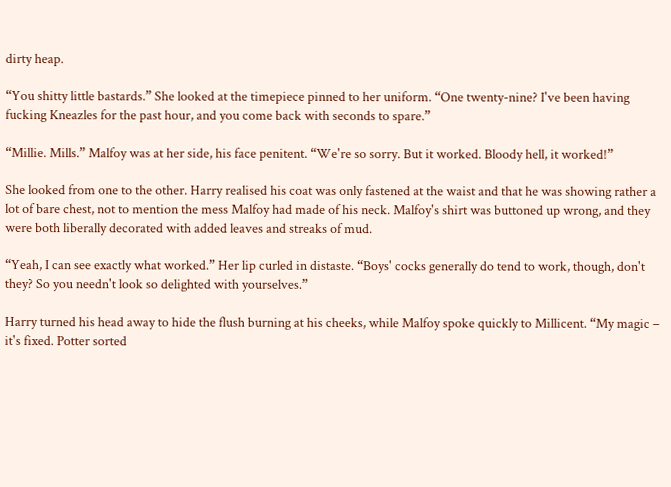dirty heap.

“You shitty little bastards.” She looked at the timepiece pinned to her uniform. “One twenty-nine? I've been having fucking Kneazles for the past hour, and you come back with seconds to spare.”

“Millie. Mills.” Malfoy was at her side, his face penitent. “We're so sorry. But it worked. Bloody hell, it worked!”

She looked from one to the other. Harry realised his coat was only fastened at the waist and that he was showing rather a lot of bare chest, not to mention the mess Malfoy had made of his neck. Malfoy's shirt was buttoned up wrong, and they were both liberally decorated with added leaves and streaks of mud.

“Yeah, I can see exactly what worked.” Her lip curled in distaste. “Boys' cocks generally do tend to work, though, don't they? So you needn't look so delighted with yourselves.”

Harry turned his head away to hide the flush burning at his cheeks, while Malfoy spoke quickly to Millicent. “My magic – it's fixed. Potter sorted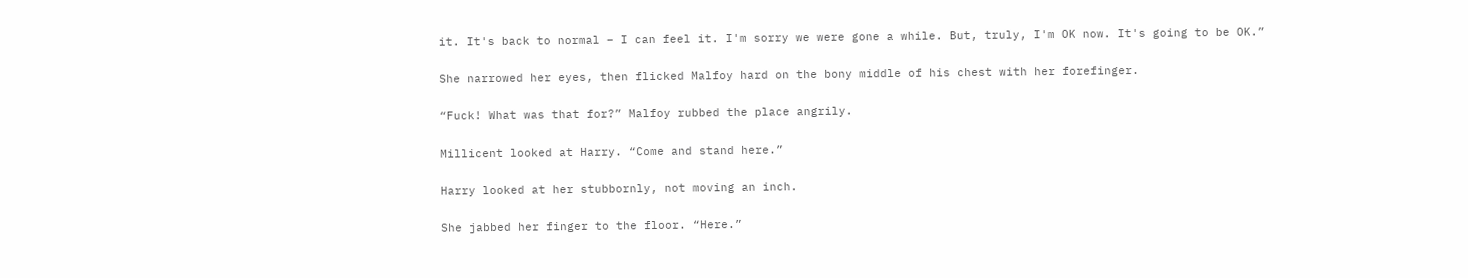it. It's back to normal – I can feel it. I'm sorry we were gone a while. But, truly, I'm OK now. It's going to be OK.”

She narrowed her eyes, then flicked Malfoy hard on the bony middle of his chest with her forefinger.

“Fuck! What was that for?” Malfoy rubbed the place angrily.

Millicent looked at Harry. “Come and stand here.”

Harry looked at her stubbornly, not moving an inch.

She jabbed her finger to the floor. “Here.”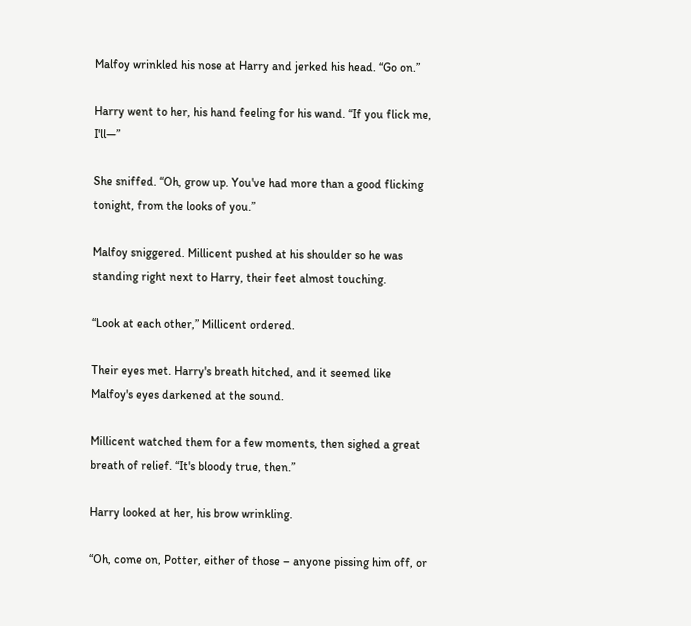Malfoy wrinkled his nose at Harry and jerked his head. “Go on.”

Harry went to her, his hand feeling for his wand. “If you flick me, I'll—”

She sniffed. “Oh, grow up. You've had more than a good flicking tonight, from the looks of you.”

Malfoy sniggered. Millicent pushed at his shoulder so he was standing right next to Harry, their feet almost touching.

“Look at each other,” Millicent ordered.

Their eyes met. Harry's breath hitched, and it seemed like Malfoy's eyes darkened at the sound.

Millicent watched them for a few moments, then sighed a great breath of relief. “It's bloody true, then.”

Harry looked at her, his brow wrinkling.

“Oh, come on, Potter, either of those – anyone pissing him off, or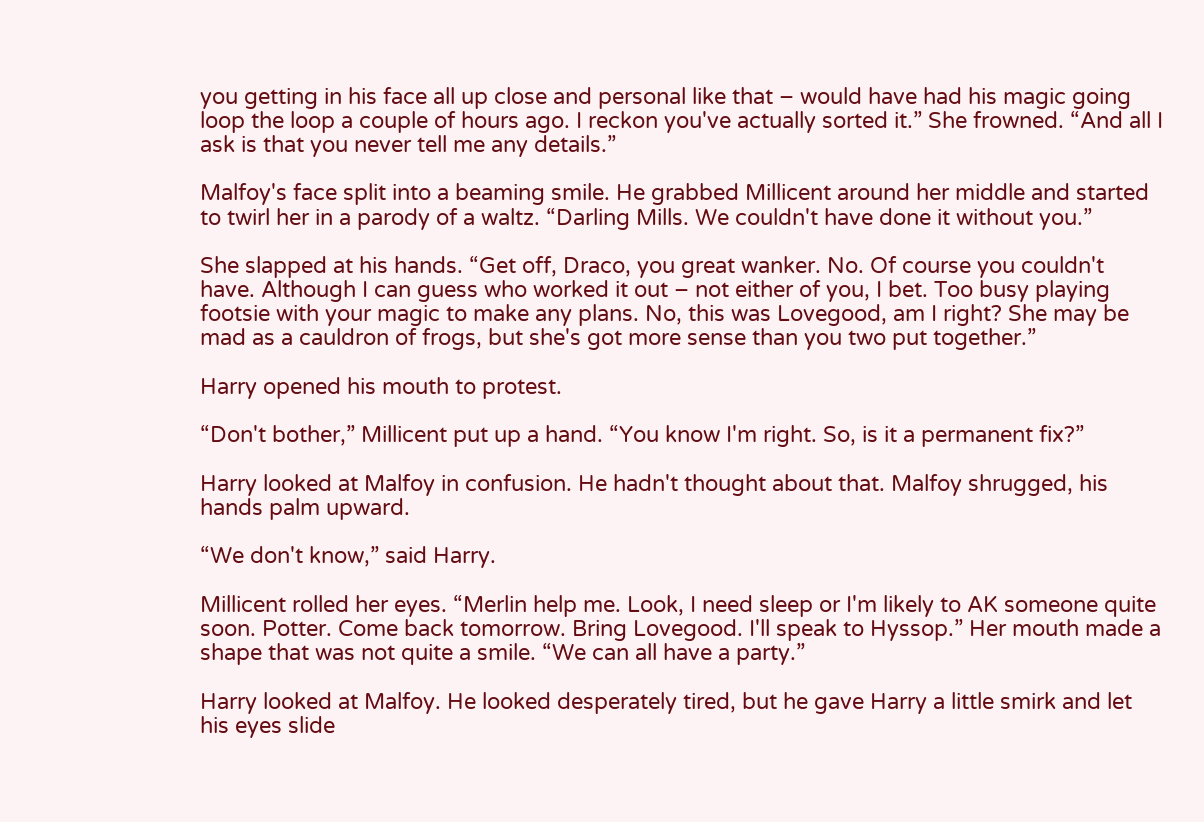you getting in his face all up close and personal like that – would have had his magic going loop the loop a couple of hours ago. I reckon you've actually sorted it.” She frowned. “And all I ask is that you never tell me any details.”

Malfoy's face split into a beaming smile. He grabbed Millicent around her middle and started to twirl her in a parody of a waltz. “Darling Mills. We couldn't have done it without you.”

She slapped at his hands. “Get off, Draco, you great wanker. No. Of course you couldn't have. Although I can guess who worked it out – not either of you, I bet. Too busy playing footsie with your magic to make any plans. No, this was Lovegood, am I right? She may be mad as a cauldron of frogs, but she's got more sense than you two put together.”

Harry opened his mouth to protest.

“Don't bother,” Millicent put up a hand. “You know I'm right. So, is it a permanent fix?”

Harry looked at Malfoy in confusion. He hadn't thought about that. Malfoy shrugged, his hands palm upward.

“We don't know,” said Harry.

Millicent rolled her eyes. “Merlin help me. Look, I need sleep or I'm likely to AK someone quite soon. Potter. Come back tomorrow. Bring Lovegood. I'll speak to Hyssop.” Her mouth made a shape that was not quite a smile. “We can all have a party.”

Harry looked at Malfoy. He looked desperately tired, but he gave Harry a little smirk and let his eyes slide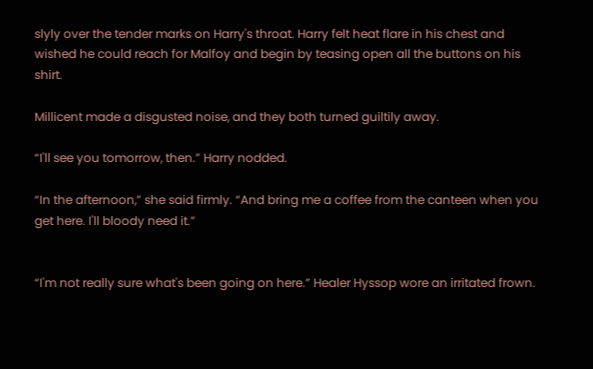slyly over the tender marks on Harry's throat. Harry felt heat flare in his chest and wished he could reach for Malfoy and begin by teasing open all the buttons on his shirt.

Millicent made a disgusted noise, and they both turned guiltily away.

“I'll see you tomorrow, then.” Harry nodded.

“In the afternoon,” she said firmly. “And bring me a coffee from the canteen when you get here. I'll bloody need it.”


“I'm not really sure what's been going on here.” Healer Hyssop wore an irritated frown.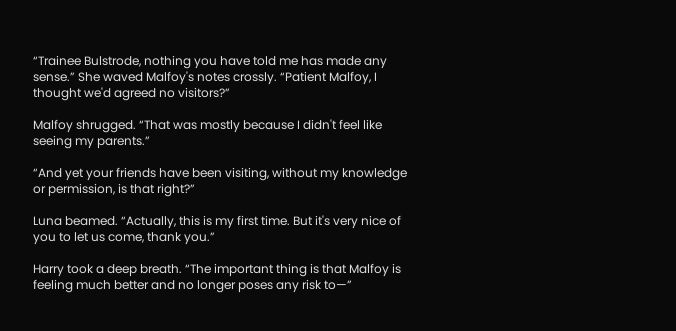“Trainee Bulstrode, nothing you have told me has made any sense.” She waved Malfoy's notes crossly. “Patient Malfoy, I thought we'd agreed no visitors?”

Malfoy shrugged. “That was mostly because I didn't feel like seeing my parents.”

“And yet your friends have been visiting, without my knowledge or permission, is that right?”

Luna beamed. “Actually, this is my first time. But it's very nice of you to let us come, thank you.”

Harry took a deep breath. “The important thing is that Malfoy is feeling much better and no longer poses any risk to—”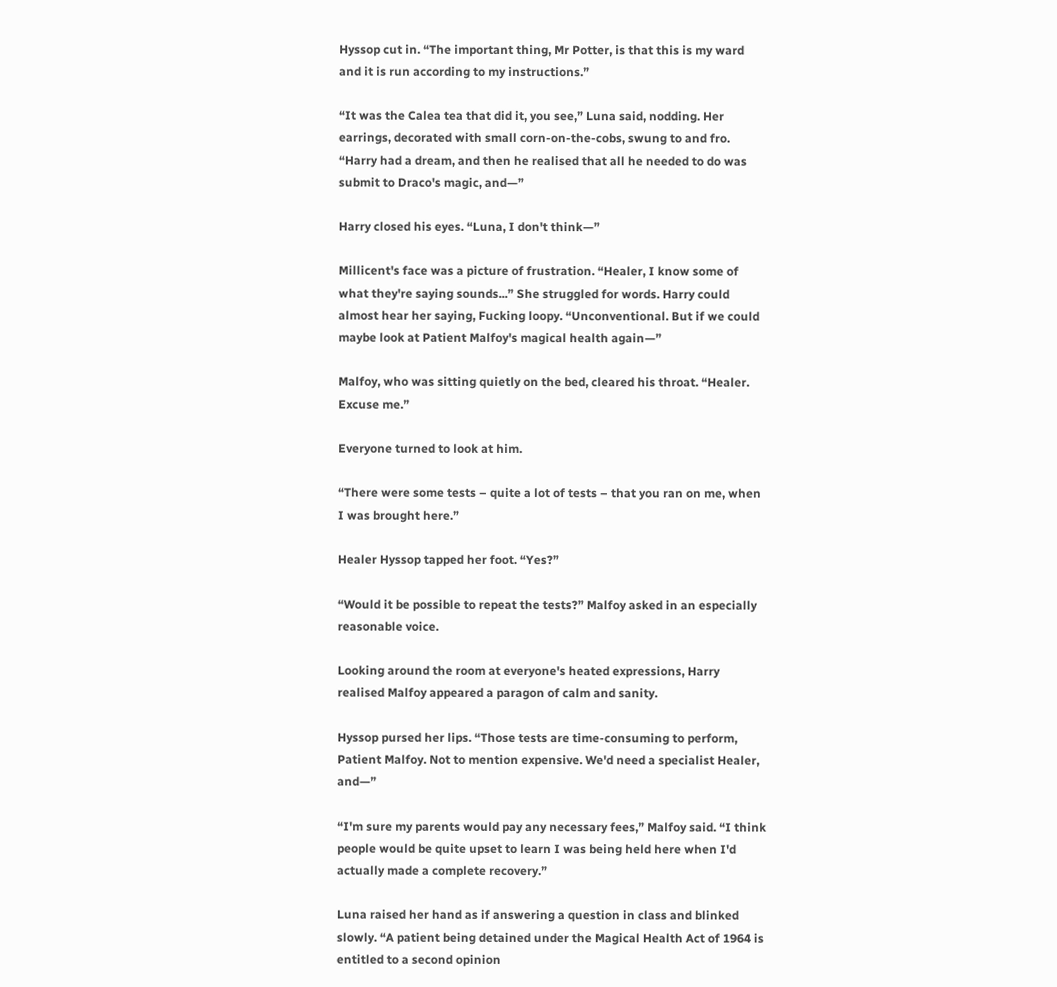Hyssop cut in. “The important thing, Mr Potter, is that this is my ward and it is run according to my instructions.”

“It was the Calea tea that did it, you see,” Luna said, nodding. Her earrings, decorated with small corn-on-the-cobs, swung to and fro. “Harry had a dream, and then he realised that all he needed to do was submit to Draco's magic, and—”

Harry closed his eyes. “Luna, I don't think—”

Millicent's face was a picture of frustration. “Healer, I know some of what they're saying sounds...” She struggled for words. Harry could almost hear her saying, Fucking loopy. “Unconventional. But if we could maybe look at Patient Malfoy's magical health again—”

Malfoy, who was sitting quietly on the bed, cleared his throat. “Healer. Excuse me.”

Everyone turned to look at him.

“There were some tests – quite a lot of tests – that you ran on me, when I was brought here.”

Healer Hyssop tapped her foot. “Yes?”

“Would it be possible to repeat the tests?” Malfoy asked in an especially reasonable voice.

Looking around the room at everyone's heated expressions, Harry realised Malfoy appeared a paragon of calm and sanity.

Hyssop pursed her lips. “Those tests are time-consuming to perform, Patient Malfoy. Not to mention expensive. We'd need a specialist Healer, and—”

“I'm sure my parents would pay any necessary fees,” Malfoy said. “I think people would be quite upset to learn I was being held here when I'd actually made a complete recovery.”

Luna raised her hand as if answering a question in class and blinked slowly. “A patient being detained under the Magical Health Act of 1964 is entitled to a second opinion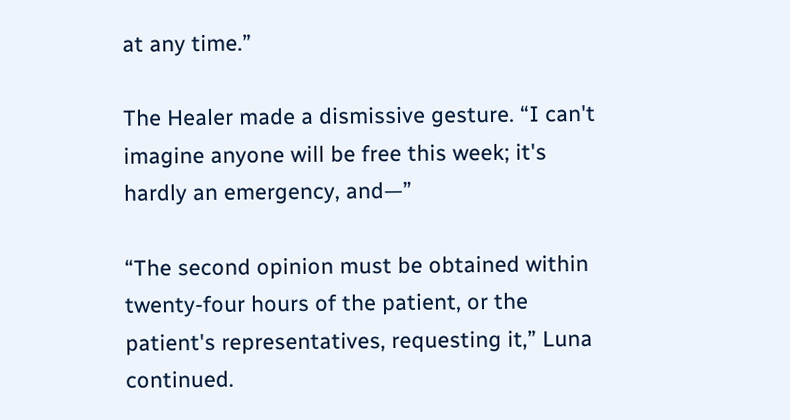at any time.”

The Healer made a dismissive gesture. “I can't imagine anyone will be free this week; it's hardly an emergency, and—”

“The second opinion must be obtained within twenty-four hours of the patient, or the patient's representatives, requesting it,” Luna continued.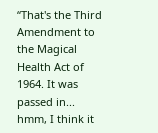“That's the Third Amendment to the Magical Health Act of 1964. It was passed in... hmm, I think it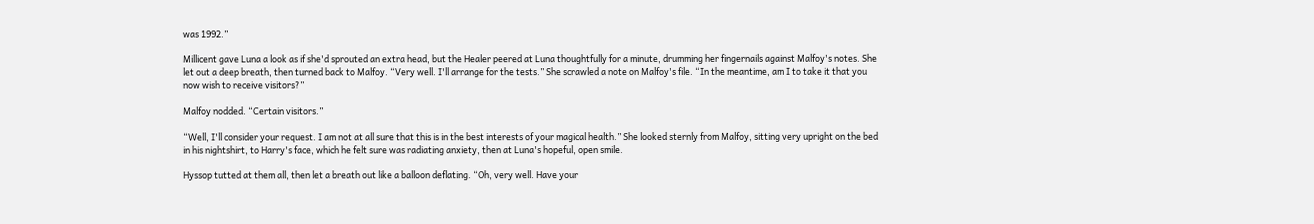was 1992.”

Millicent gave Luna a look as if she'd sprouted an extra head, but the Healer peered at Luna thoughtfully for a minute, drumming her fingernails against Malfoy's notes. She let out a deep breath, then turned back to Malfoy. “Very well. I'll arrange for the tests.” She scrawled a note on Malfoy's file. “In the meantime, am I to take it that you now wish to receive visitors?”

Malfoy nodded. “Certain visitors.”

“Well, I'll consider your request. I am not at all sure that this is in the best interests of your magical health.” She looked sternly from Malfoy, sitting very upright on the bed in his nightshirt, to Harry's face, which he felt sure was radiating anxiety, then at Luna's hopeful, open smile.

Hyssop tutted at them all, then let a breath out like a balloon deflating. “Oh, very well. Have your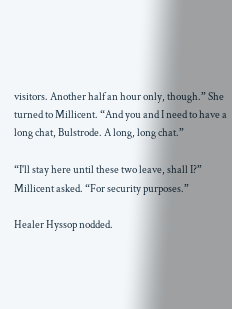visitors. Another half an hour only, though.” She turned to Millicent. “And you and I need to have a long chat, Bulstrode. A long, long chat.”

“I'll stay here until these two leave, shall I?” Millicent asked. “For security purposes.”

Healer Hyssop nodded.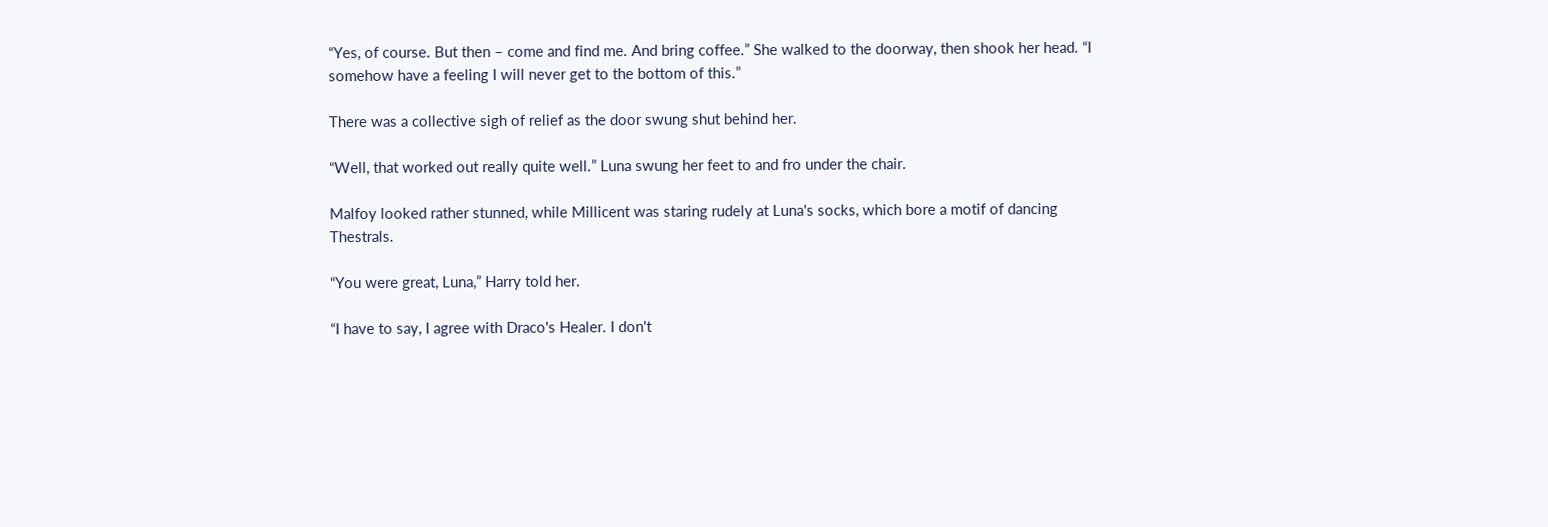“Yes, of course. But then – come and find me. And bring coffee.” She walked to the doorway, then shook her head. “I somehow have a feeling I will never get to the bottom of this.”

There was a collective sigh of relief as the door swung shut behind her.

“Well, that worked out really quite well.” Luna swung her feet to and fro under the chair.

Malfoy looked rather stunned, while Millicent was staring rudely at Luna's socks, which bore a motif of dancing Thestrals.

“You were great, Luna,” Harry told her.

“I have to say, I agree with Draco's Healer. I don't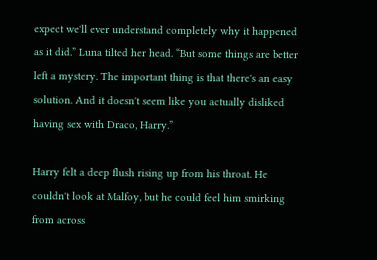expect we'll ever understand completely why it happened as it did.” Luna tilted her head. “But some things are better left a mystery. The important thing is that there's an easy solution. And it doesn't seem like you actually disliked having sex with Draco, Harry.”

Harry felt a deep flush rising up from his throat. He couldn't look at Malfoy, but he could feel him smirking from across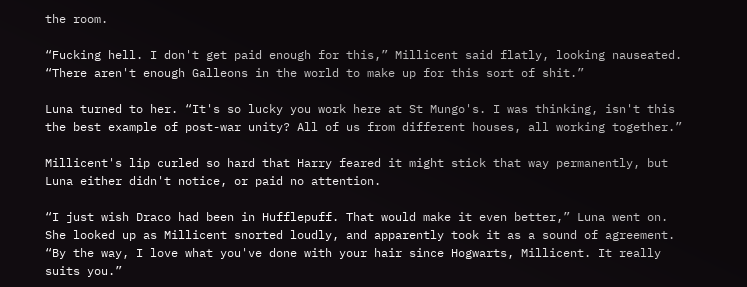the room.

“Fucking hell. I don't get paid enough for this,” Millicent said flatly, looking nauseated. “There aren't enough Galleons in the world to make up for this sort of shit.”

Luna turned to her. “It's so lucky you work here at St Mungo's. I was thinking, isn't this the best example of post-war unity? All of us from different houses, all working together.”

Millicent's lip curled so hard that Harry feared it might stick that way permanently, but Luna either didn't notice, or paid no attention.

“I just wish Draco had been in Hufflepuff. That would make it even better,” Luna went on. She looked up as Millicent snorted loudly, and apparently took it as a sound of agreement. “By the way, I love what you've done with your hair since Hogwarts, Millicent. It really suits you.”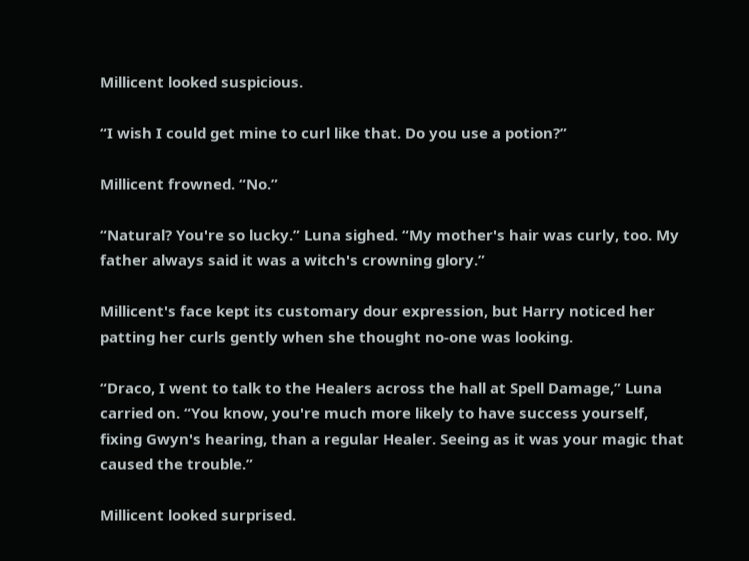Millicent looked suspicious.

“I wish I could get mine to curl like that. Do you use a potion?”

Millicent frowned. “No.”

“Natural? You're so lucky.” Luna sighed. “My mother's hair was curly, too. My father always said it was a witch's crowning glory.”

Millicent's face kept its customary dour expression, but Harry noticed her patting her curls gently when she thought no-one was looking.

“Draco, I went to talk to the Healers across the hall at Spell Damage,” Luna carried on. “You know, you're much more likely to have success yourself, fixing Gwyn's hearing, than a regular Healer. Seeing as it was your magic that caused the trouble.”

Millicent looked surprised.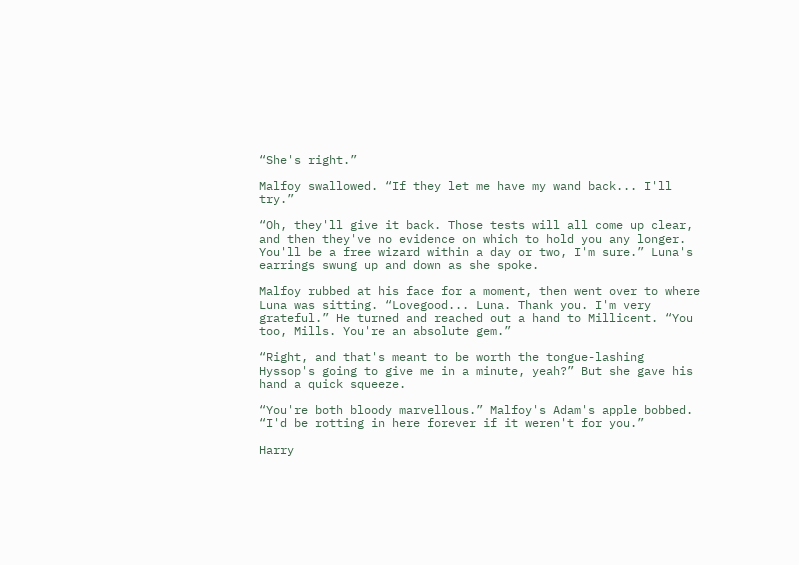“She's right.”

Malfoy swallowed. “If they let me have my wand back... I'll try.”

“Oh, they'll give it back. Those tests will all come up clear, and then they've no evidence on which to hold you any longer. You'll be a free wizard within a day or two, I'm sure.” Luna's earrings swung up and down as she spoke.

Malfoy rubbed at his face for a moment, then went over to where Luna was sitting. “Lovegood... Luna. Thank you. I'm very grateful.” He turned and reached out a hand to Millicent. “You too, Mills. You're an absolute gem.”

“Right, and that's meant to be worth the tongue-lashing Hyssop's going to give me in a minute, yeah?” But she gave his hand a quick squeeze.

“You're both bloody marvellous.” Malfoy's Adam's apple bobbed. “I'd be rotting in here forever if it weren't for you.”

Harry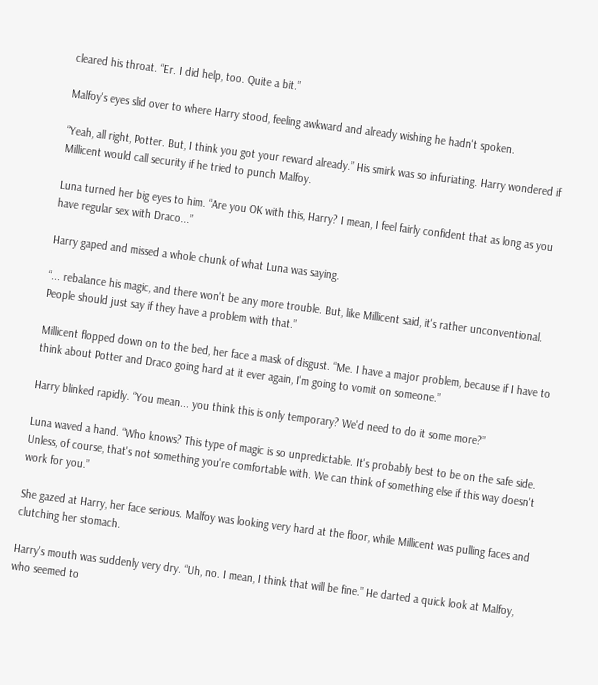cleared his throat. “Er. I did help, too. Quite a bit.”

Malfoy's eyes slid over to where Harry stood, feeling awkward and already wishing he hadn't spoken.

“Yeah, all right, Potter. But, I think you got your reward already.” His smirk was so infuriating. Harry wondered if Millicent would call security if he tried to punch Malfoy.

Luna turned her big eyes to him. “Are you OK with this, Harry? I mean, I feel fairly confident that as long as you have regular sex with Draco...”

Harry gaped and missed a whole chunk of what Luna was saying.

“... rebalance his magic, and there won't be any more trouble. But, like Millicent said, it's rather unconventional. People should just say if they have a problem with that.”

Millicent flopped down on to the bed, her face a mask of disgust. “Me. I have a major problem, because if I have to think about Potter and Draco going hard at it ever again, I'm going to vomit on someone.”

Harry blinked rapidly. “You mean... you think this is only temporary? We'd need to do it some more?”

Luna waved a hand. “Who knows? This type of magic is so unpredictable. It's probably best to be on the safe side. Unless, of course, that's not something you're comfortable with. We can think of something else if this way doesn't work for you.”

She gazed at Harry, her face serious. Malfoy was looking very hard at the floor, while Millicent was pulling faces and clutching her stomach.

Harry's mouth was suddenly very dry. “Uh, no. I mean, I think that will be fine.” He darted a quick look at Malfoy, who seemed to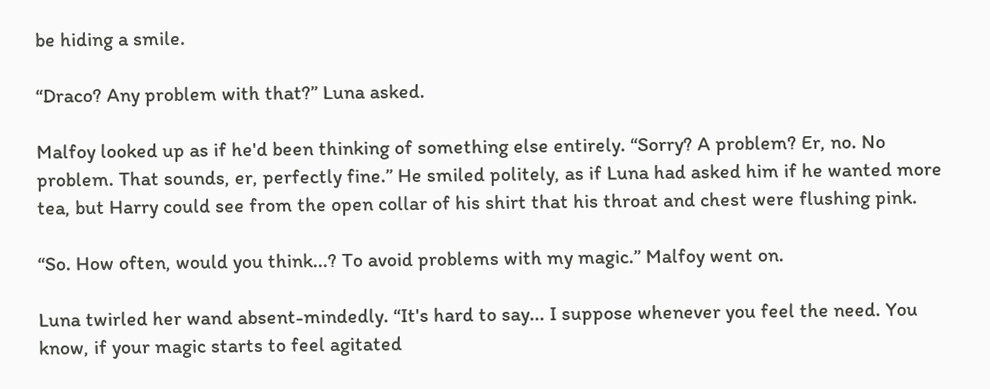be hiding a smile.

“Draco? Any problem with that?” Luna asked.

Malfoy looked up as if he'd been thinking of something else entirely. “Sorry? A problem? Er, no. No problem. That sounds, er, perfectly fine.” He smiled politely, as if Luna had asked him if he wanted more tea, but Harry could see from the open collar of his shirt that his throat and chest were flushing pink.

“So. How often, would you think...? To avoid problems with my magic.” Malfoy went on.

Luna twirled her wand absent-mindedly. “It's hard to say... I suppose whenever you feel the need. You know, if your magic starts to feel agitated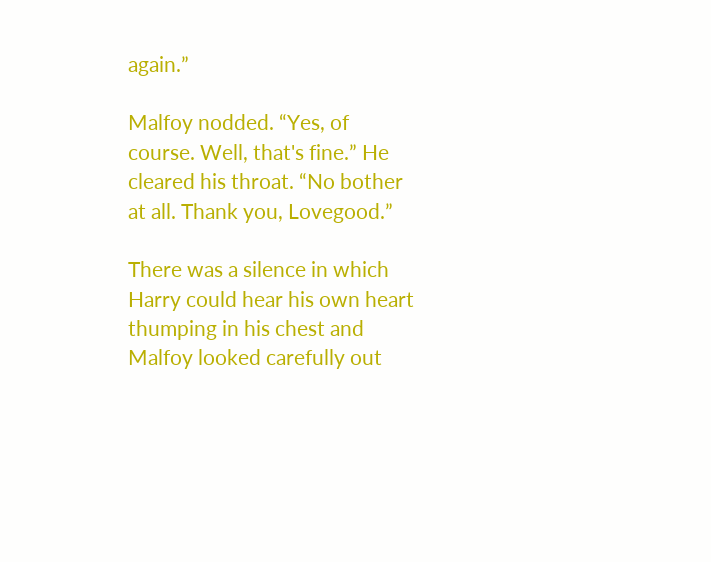again.”

Malfoy nodded. “Yes, of course. Well, that's fine.” He cleared his throat. “No bother at all. Thank you, Lovegood.”

There was a silence in which Harry could hear his own heart thumping in his chest and Malfoy looked carefully out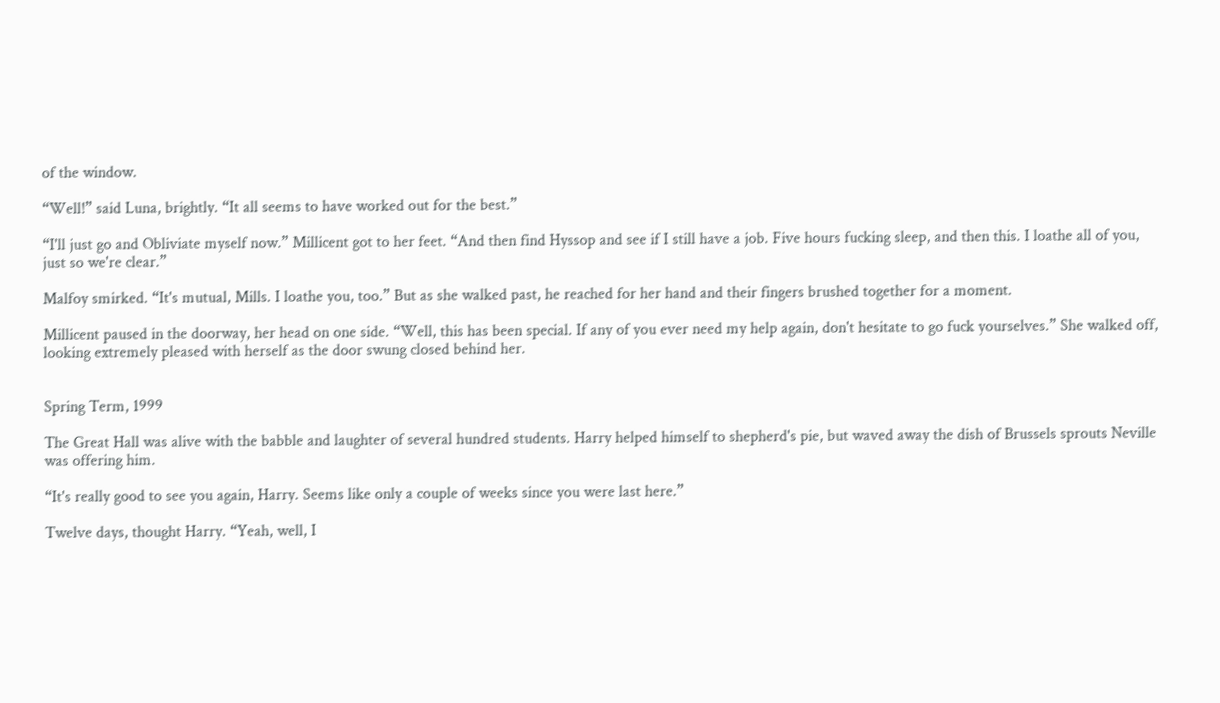of the window.

“Well!” said Luna, brightly. “It all seems to have worked out for the best.”

“I'll just go and Obliviate myself now.” Millicent got to her feet. “And then find Hyssop and see if I still have a job. Five hours fucking sleep, and then this. I loathe all of you, just so we're clear.”

Malfoy smirked. “It's mutual, Mills. I loathe you, too.” But as she walked past, he reached for her hand and their fingers brushed together for a moment.

Millicent paused in the doorway, her head on one side. “Well, this has been special. If any of you ever need my help again, don't hesitate to go fuck yourselves.” She walked off, looking extremely pleased with herself as the door swung closed behind her.


Spring Term, 1999

The Great Hall was alive with the babble and laughter of several hundred students. Harry helped himself to shepherd's pie, but waved away the dish of Brussels sprouts Neville was offering him.

“It's really good to see you again, Harry. Seems like only a couple of weeks since you were last here.”

Twelve days, thought Harry. “Yeah, well, I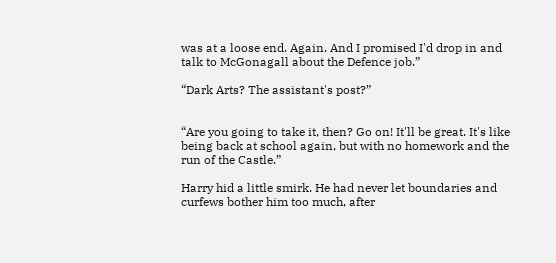was at a loose end. Again. And I promised I'd drop in and talk to McGonagall about the Defence job.”

“Dark Arts? The assistant's post?”


“Are you going to take it, then? Go on! It'll be great. It's like being back at school again, but with no homework and the run of the Castle.”

Harry hid a little smirk. He had never let boundaries and curfews bother him too much, after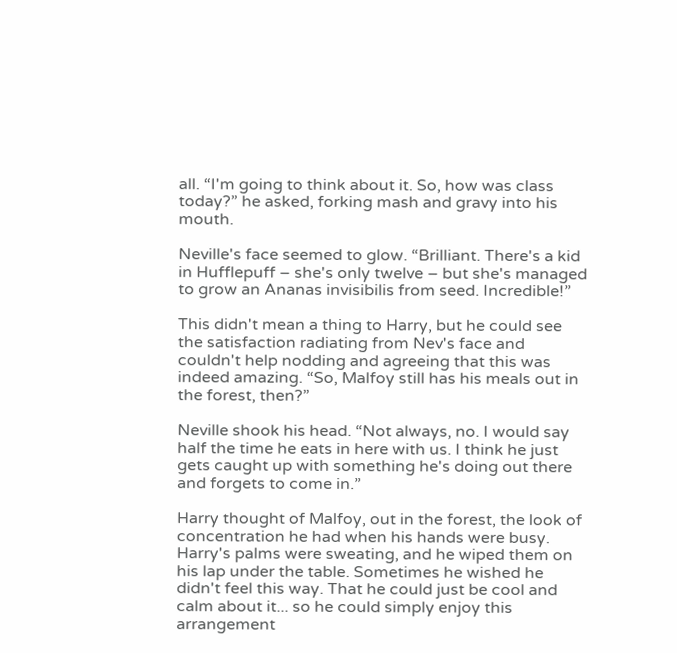all. “I'm going to think about it. So, how was class today?” he asked, forking mash and gravy into his mouth.

Neville's face seemed to glow. “Brilliant. There's a kid in Hufflepuff – she's only twelve – but she's managed to grow an Ananas invisibilis from seed. Incredible!”

This didn't mean a thing to Harry, but he could see the satisfaction radiating from Nev's face and couldn't help nodding and agreeing that this was indeed amazing. “So, Malfoy still has his meals out in the forest, then?”

Neville shook his head. “Not always, no. I would say half the time he eats in here with us. I think he just gets caught up with something he's doing out there and forgets to come in.”

Harry thought of Malfoy, out in the forest, the look of concentration he had when his hands were busy. Harry's palms were sweating, and he wiped them on his lap under the table. Sometimes he wished he didn't feel this way. That he could just be cool and calm about it... so he could simply enjoy this arrangement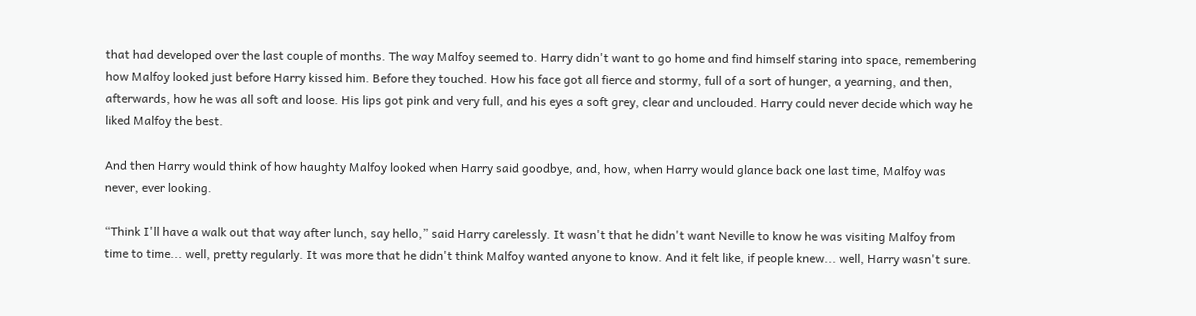that had developed over the last couple of months. The way Malfoy seemed to. Harry didn't want to go home and find himself staring into space, remembering how Malfoy looked just before Harry kissed him. Before they touched. How his face got all fierce and stormy, full of a sort of hunger, a yearning, and then, afterwards, how he was all soft and loose. His lips got pink and very full, and his eyes a soft grey, clear and unclouded. Harry could never decide which way he liked Malfoy the best.

And then Harry would think of how haughty Malfoy looked when Harry said goodbye, and, how, when Harry would glance back one last time, Malfoy was never, ever looking.

“Think I'll have a walk out that way after lunch, say hello,” said Harry carelessly. It wasn't that he didn't want Neville to know he was visiting Malfoy from time to time... well, pretty regularly. It was more that he didn't think Malfoy wanted anyone to know. And it felt like, if people knew... well, Harry wasn't sure.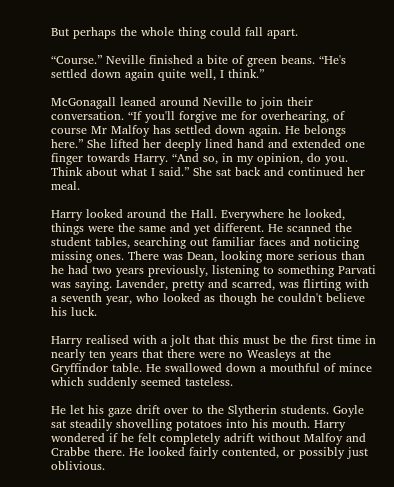But perhaps the whole thing could fall apart.

“Course.” Neville finished a bite of green beans. “He's settled down again quite well, I think.”

McGonagall leaned around Neville to join their conversation. “If you'll forgive me for overhearing, of course Mr Malfoy has settled down again. He belongs here.” She lifted her deeply lined hand and extended one finger towards Harry. “And so, in my opinion, do you. Think about what I said.” She sat back and continued her meal.

Harry looked around the Hall. Everywhere he looked, things were the same and yet different. He scanned the student tables, searching out familiar faces and noticing missing ones. There was Dean, looking more serious than he had two years previously, listening to something Parvati was saying. Lavender, pretty and scarred, was flirting with a seventh year, who looked as though he couldn't believe his luck.

Harry realised with a jolt that this must be the first time in nearly ten years that there were no Weasleys at the Gryffindor table. He swallowed down a mouthful of mince which suddenly seemed tasteless.

He let his gaze drift over to the Slytherin students. Goyle sat steadily shovelling potatoes into his mouth. Harry wondered if he felt completely adrift without Malfoy and Crabbe there. He looked fairly contented, or possibly just oblivious.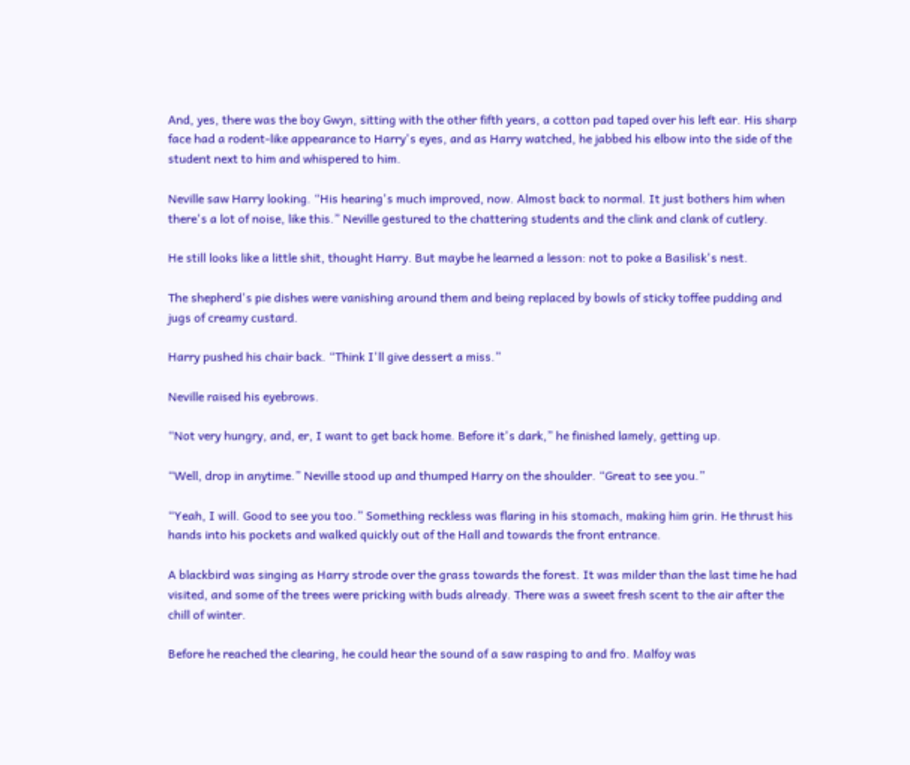And, yes, there was the boy Gwyn, sitting with the other fifth years, a cotton pad taped over his left ear. His sharp face had a rodent-like appearance to Harry's eyes, and as Harry watched, he jabbed his elbow into the side of the student next to him and whispered to him.

Neville saw Harry looking. “His hearing's much improved, now. Almost back to normal. It just bothers him when there's a lot of noise, like this.” Neville gestured to the chattering students and the clink and clank of cutlery.

He still looks like a little shit, thought Harry. But maybe he learned a lesson: not to poke a Basilisk's nest.

The shepherd's pie dishes were vanishing around them and being replaced by bowls of sticky toffee pudding and jugs of creamy custard.

Harry pushed his chair back. “Think I'll give dessert a miss.”

Neville raised his eyebrows.

“Not very hungry, and, er, I want to get back home. Before it's dark,” he finished lamely, getting up.

“Well, drop in anytime.” Neville stood up and thumped Harry on the shoulder. “Great to see you.”

“Yeah, I will. Good to see you too.” Something reckless was flaring in his stomach, making him grin. He thrust his hands into his pockets and walked quickly out of the Hall and towards the front entrance.

A blackbird was singing as Harry strode over the grass towards the forest. It was milder than the last time he had visited, and some of the trees were pricking with buds already. There was a sweet fresh scent to the air after the chill of winter.

Before he reached the clearing, he could hear the sound of a saw rasping to and fro. Malfoy was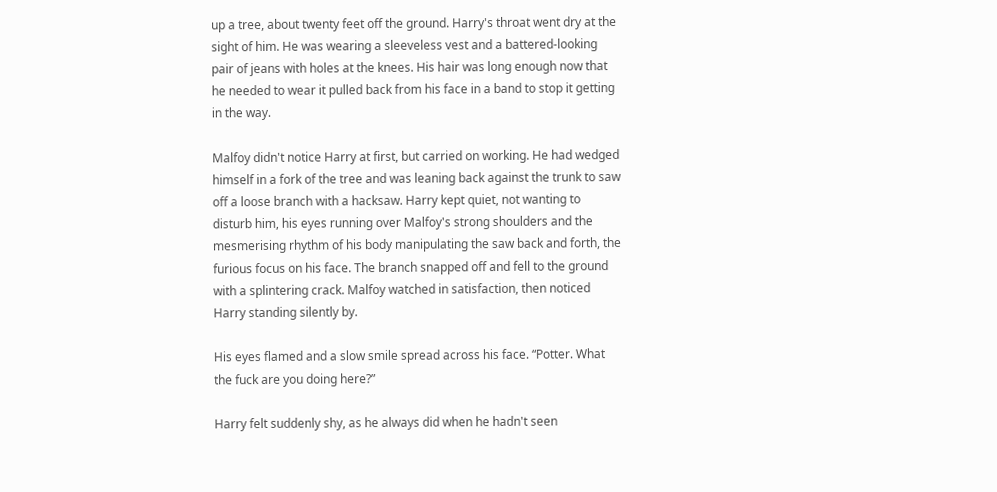up a tree, about twenty feet off the ground. Harry's throat went dry at the sight of him. He was wearing a sleeveless vest and a battered-looking pair of jeans with holes at the knees. His hair was long enough now that he needed to wear it pulled back from his face in a band to stop it getting in the way.

Malfoy didn't notice Harry at first, but carried on working. He had wedged himself in a fork of the tree and was leaning back against the trunk to saw off a loose branch with a hacksaw. Harry kept quiet, not wanting to disturb him, his eyes running over Malfoy's strong shoulders and the mesmerising rhythm of his body manipulating the saw back and forth, the furious focus on his face. The branch snapped off and fell to the ground with a splintering crack. Malfoy watched in satisfaction, then noticed Harry standing silently by.

His eyes flamed and a slow smile spread across his face. “Potter. What the fuck are you doing here?”

Harry felt suddenly shy, as he always did when he hadn't seen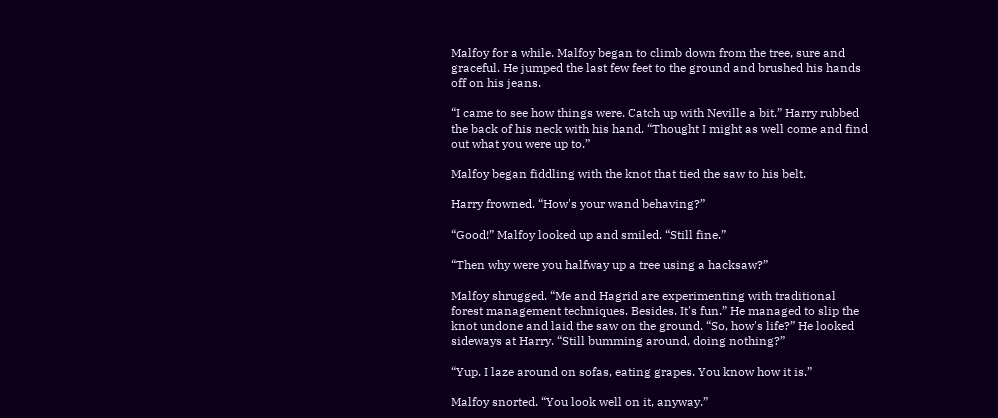Malfoy for a while. Malfoy began to climb down from the tree, sure and graceful. He jumped the last few feet to the ground and brushed his hands off on his jeans.

“I came to see how things were. Catch up with Neville a bit.” Harry rubbed the back of his neck with his hand. “Thought I might as well come and find out what you were up to.”

Malfoy began fiddling with the knot that tied the saw to his belt.

Harry frowned. “How's your wand behaving?”

“Good!” Malfoy looked up and smiled. “Still fine.”

“Then why were you halfway up a tree using a hacksaw?”

Malfoy shrugged. “Me and Hagrid are experimenting with traditional forest management techniques. Besides. It's fun.” He managed to slip the knot undone and laid the saw on the ground. “So, how's life?” He looked sideways at Harry. “Still bumming around, doing nothing?”

“Yup. I laze around on sofas, eating grapes. You know how it is.”

Malfoy snorted. “You look well on it, anyway.”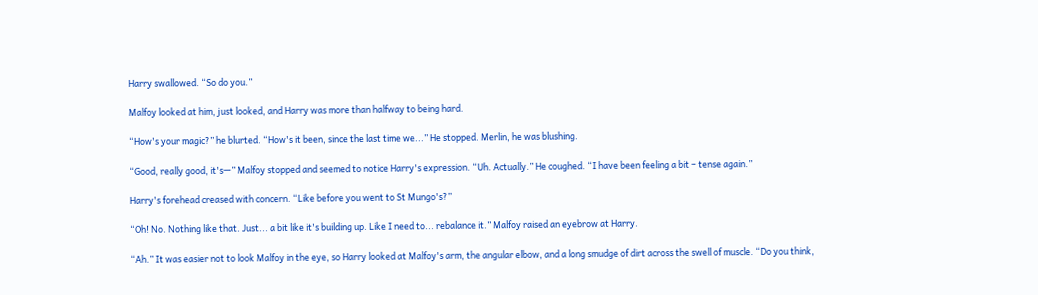Harry swallowed. “So do you.”

Malfoy looked at him, just looked, and Harry was more than halfway to being hard.

“How's your magic?” he blurted. “How's it been, since the last time we...” He stopped. Merlin, he was blushing.

“Good, really good, it's—” Malfoy stopped and seemed to notice Harry's expression. “Uh. Actually.” He coughed. “I have been feeling a bit – tense again.”

Harry's forehead creased with concern. “Like before you went to St Mungo's?”

“Oh! No. Nothing like that. Just... a bit like it's building up. Like I need to... rebalance it.” Malfoy raised an eyebrow at Harry.

“Ah.” It was easier not to look Malfoy in the eye, so Harry looked at Malfoy's arm, the angular elbow, and a long smudge of dirt across the swell of muscle. “Do you think,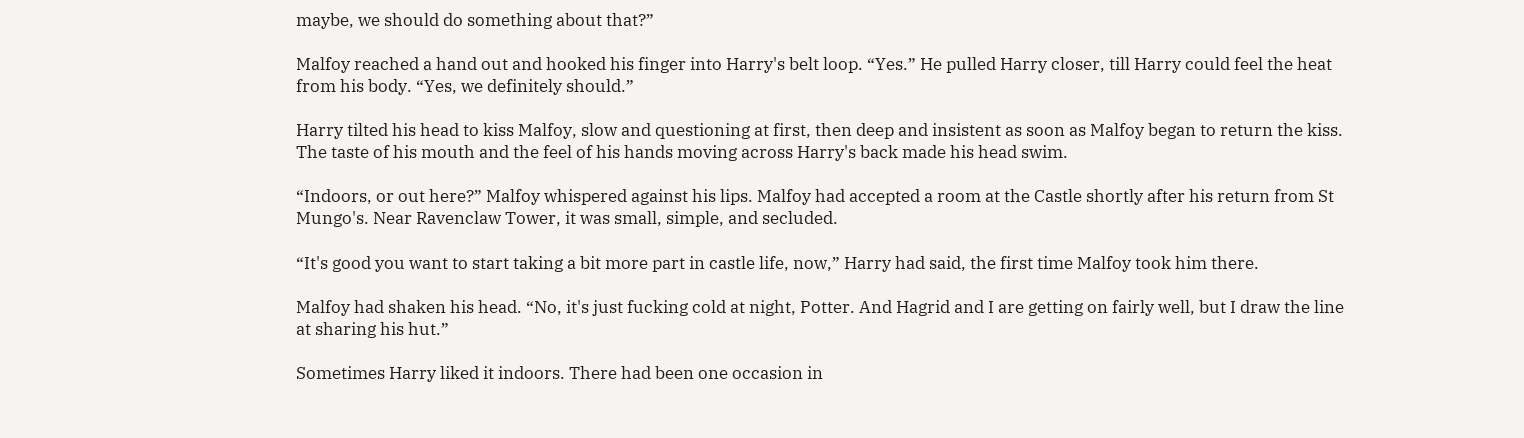maybe, we should do something about that?”

Malfoy reached a hand out and hooked his finger into Harry's belt loop. “Yes.” He pulled Harry closer, till Harry could feel the heat from his body. “Yes, we definitely should.”

Harry tilted his head to kiss Malfoy, slow and questioning at first, then deep and insistent as soon as Malfoy began to return the kiss. The taste of his mouth and the feel of his hands moving across Harry's back made his head swim.

“Indoors, or out here?” Malfoy whispered against his lips. Malfoy had accepted a room at the Castle shortly after his return from St Mungo's. Near Ravenclaw Tower, it was small, simple, and secluded.

“It's good you want to start taking a bit more part in castle life, now,” Harry had said, the first time Malfoy took him there.

Malfoy had shaken his head. “No, it's just fucking cold at night, Potter. And Hagrid and I are getting on fairly well, but I draw the line at sharing his hut.”

Sometimes Harry liked it indoors. There had been one occasion in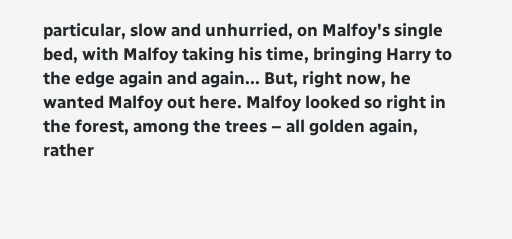particular, slow and unhurried, on Malfoy's single bed, with Malfoy taking his time, bringing Harry to the edge again and again... But, right now, he wanted Malfoy out here. Malfoy looked so right in the forest, among the trees – all golden again, rather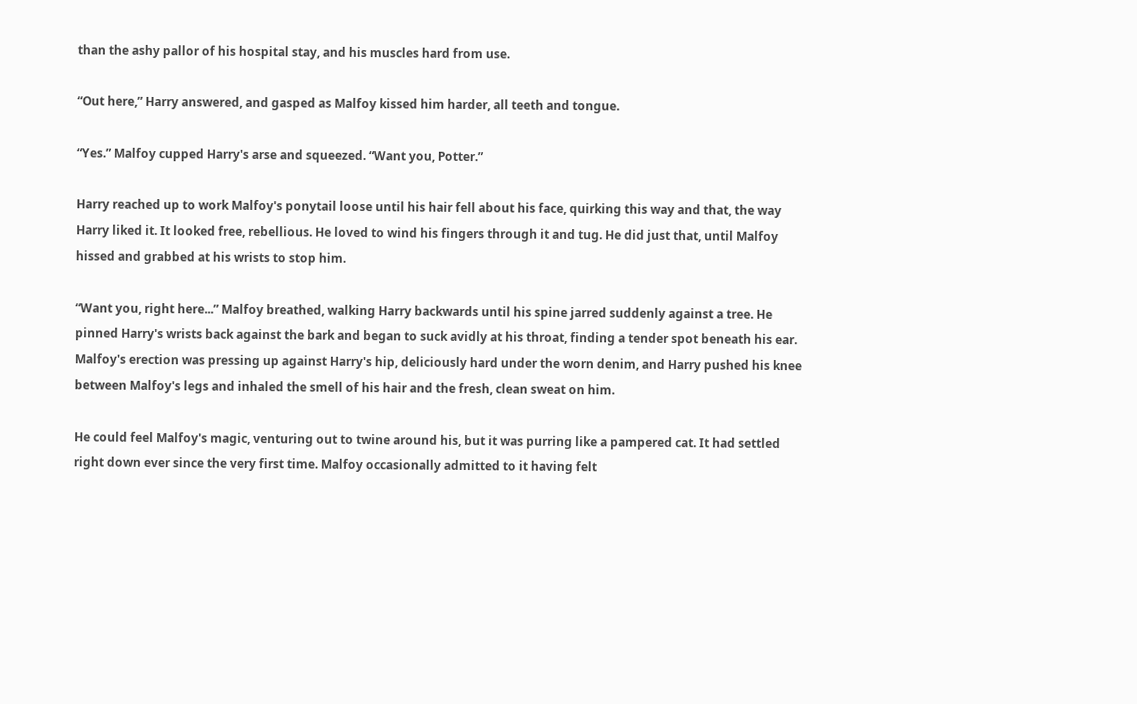than the ashy pallor of his hospital stay, and his muscles hard from use.

“Out here,” Harry answered, and gasped as Malfoy kissed him harder, all teeth and tongue.

“Yes.” Malfoy cupped Harry's arse and squeezed. “Want you, Potter.”

Harry reached up to work Malfoy's ponytail loose until his hair fell about his face, quirking this way and that, the way Harry liked it. It looked free, rebellious. He loved to wind his fingers through it and tug. He did just that, until Malfoy hissed and grabbed at his wrists to stop him.

“Want you, right here...” Malfoy breathed, walking Harry backwards until his spine jarred suddenly against a tree. He pinned Harry's wrists back against the bark and began to suck avidly at his throat, finding a tender spot beneath his ear. Malfoy's erection was pressing up against Harry's hip, deliciously hard under the worn denim, and Harry pushed his knee between Malfoy's legs and inhaled the smell of his hair and the fresh, clean sweat on him.

He could feel Malfoy's magic, venturing out to twine around his, but it was purring like a pampered cat. It had settled right down ever since the very first time. Malfoy occasionally admitted to it having felt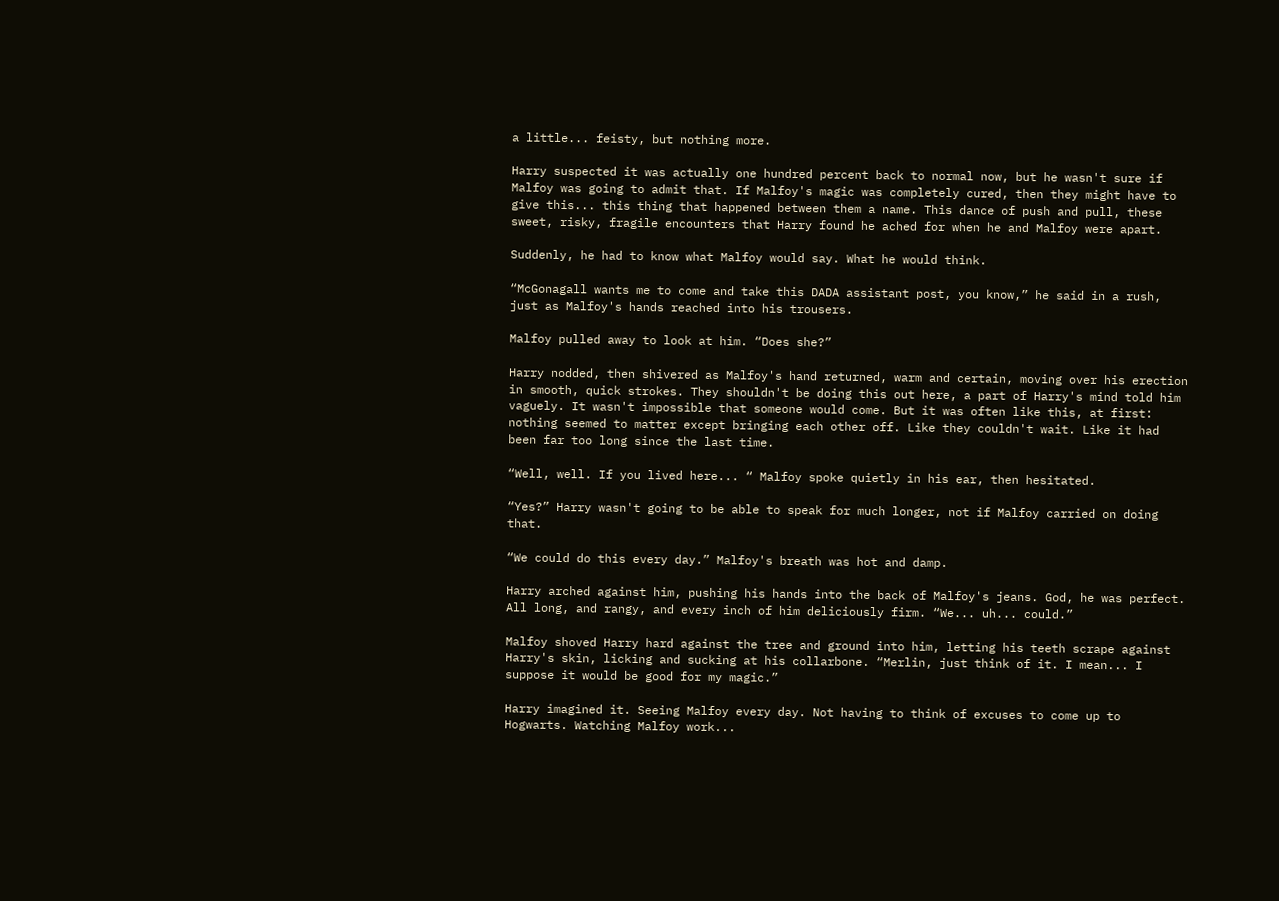a little... feisty, but nothing more.

Harry suspected it was actually one hundred percent back to normal now, but he wasn't sure if Malfoy was going to admit that. If Malfoy's magic was completely cured, then they might have to give this... this thing that happened between them a name. This dance of push and pull, these sweet, risky, fragile encounters that Harry found he ached for when he and Malfoy were apart.

Suddenly, he had to know what Malfoy would say. What he would think.

“McGonagall wants me to come and take this DADA assistant post, you know,” he said in a rush, just as Malfoy's hands reached into his trousers.

Malfoy pulled away to look at him. “Does she?”

Harry nodded, then shivered as Malfoy's hand returned, warm and certain, moving over his erection in smooth, quick strokes. They shouldn't be doing this out here, a part of Harry's mind told him vaguely. It wasn't impossible that someone would come. But it was often like this, at first: nothing seemed to matter except bringing each other off. Like they couldn't wait. Like it had been far too long since the last time.

“Well, well. If you lived here... “ Malfoy spoke quietly in his ear, then hesitated.

“Yes?” Harry wasn't going to be able to speak for much longer, not if Malfoy carried on doing that.

“We could do this every day.” Malfoy's breath was hot and damp.

Harry arched against him, pushing his hands into the back of Malfoy's jeans. God, he was perfect. All long, and rangy, and every inch of him deliciously firm. “We... uh... could.”

Malfoy shoved Harry hard against the tree and ground into him, letting his teeth scrape against Harry's skin, licking and sucking at his collarbone. “Merlin, just think of it. I mean... I suppose it would be good for my magic.”

Harry imagined it. Seeing Malfoy every day. Not having to think of excuses to come up to Hogwarts. Watching Malfoy work...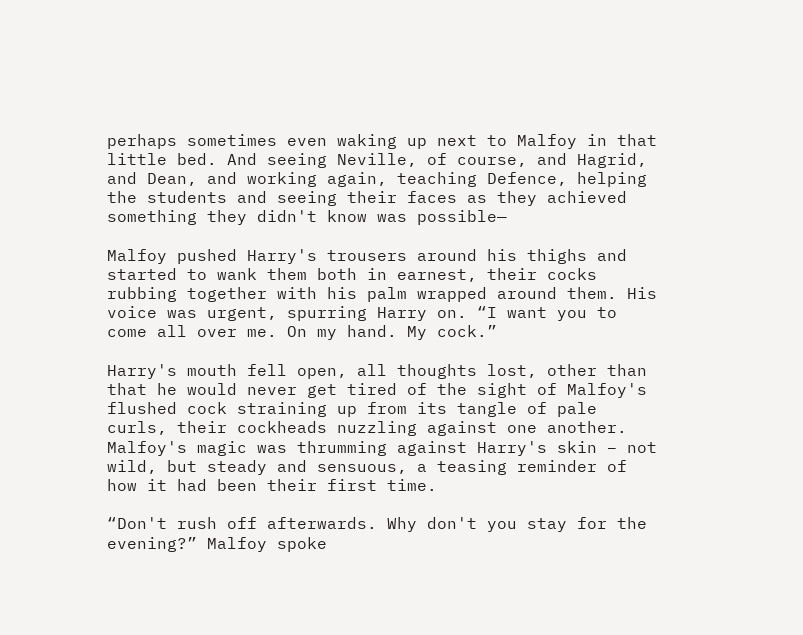perhaps sometimes even waking up next to Malfoy in that little bed. And seeing Neville, of course, and Hagrid, and Dean, and working again, teaching Defence, helping the students and seeing their faces as they achieved something they didn't know was possible—

Malfoy pushed Harry's trousers around his thighs and started to wank them both in earnest, their cocks rubbing together with his palm wrapped around them. His voice was urgent, spurring Harry on. “I want you to come all over me. On my hand. My cock.”

Harry's mouth fell open, all thoughts lost, other than that he would never get tired of the sight of Malfoy's flushed cock straining up from its tangle of pale curls, their cockheads nuzzling against one another. Malfoy's magic was thrumming against Harry's skin – not wild, but steady and sensuous, a teasing reminder of how it had been their first time.

“Don't rush off afterwards. Why don't you stay for the evening?” Malfoy spoke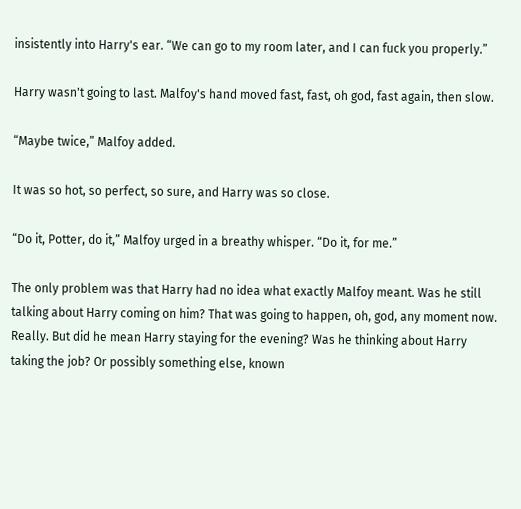insistently into Harry's ear. “We can go to my room later, and I can fuck you properly.”

Harry wasn't going to last. Malfoy's hand moved fast, fast, oh god, fast again, then slow.

“Maybe twice,” Malfoy added.

It was so hot, so perfect, so sure, and Harry was so close.

“Do it, Potter, do it,” Malfoy urged in a breathy whisper. “Do it, for me.”

The only problem was that Harry had no idea what exactly Malfoy meant. Was he still talking about Harry coming on him? That was going to happen, oh, god, any moment now. Really. But did he mean Harry staying for the evening? Was he thinking about Harry taking the job? Or possibly something else, known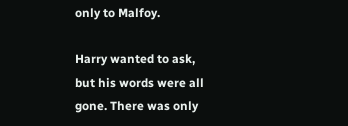only to Malfoy.

Harry wanted to ask, but his words were all gone. There was only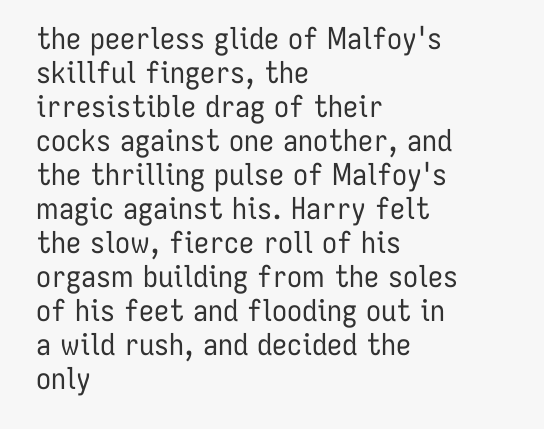the peerless glide of Malfoy's skillful fingers, the irresistible drag of their cocks against one another, and the thrilling pulse of Malfoy's magic against his. Harry felt the slow, fierce roll of his orgasm building from the soles of his feet and flooding out in a wild rush, and decided the only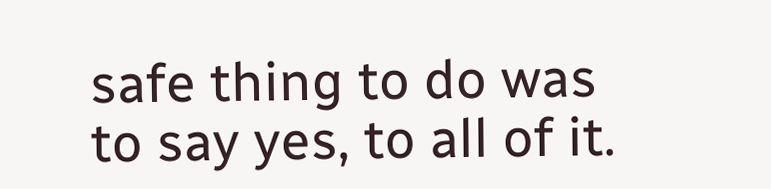safe thing to do was to say yes, to all of it.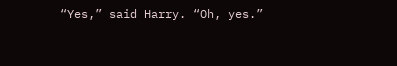“Yes,” said Harry. “Oh, yes.”